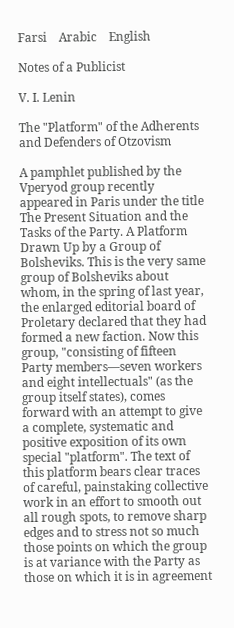Farsi    Arabic    English

Notes of a Publicist

V. I. Lenin

The "Platform" of the Adherents and Defenders of Otzovism

A pamphlet published by the Vperyod group recently appeared in Paris under the title The Present Situation and the Tasks of the Party. A Platform Drawn Up by a Group of Bolsheviks. This is the very same group of Bolsheviks about whom, in the spring of last year, the enlarged editorial board of Proletary declared that they had formed a new faction. Now this group, "consisting of fifteen Party members—seven workers and eight intellectuals" (as the group itself states), comes forward with an attempt to give a complete, systematic and positive exposition of its own special "platform". The text of this platform bears clear traces of careful, painstaking collective work in an effort to smooth out all rough spots, to remove sharp edges and to stress not so much those points on which the group is at variance with the Party as those on which it is in agreement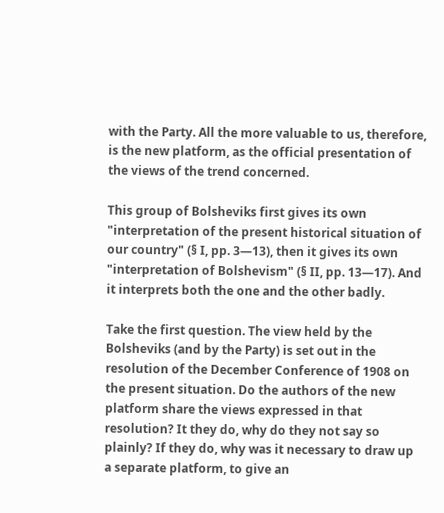with the Party. All the more valuable to us, therefore, is the new platform, as the official presentation of the views of the trend concerned.

This group of Bolsheviks first gives its own "interpretation of the present historical situation of our country" (§ I, pp. 3—13), then it gives its own "interpretation of Bolshevism" (§ II, pp. 13—17). And it interprets both the one and the other badly.

Take the first question. The view held by the Bolsheviks (and by the Party) is set out in the resolution of the December Conference of 1908 on the present situation. Do the authors of the new platform share the views expressed in that resolution? It they do, why do they not say so plainly? If they do, why was it necessary to draw up a separate platform, to give an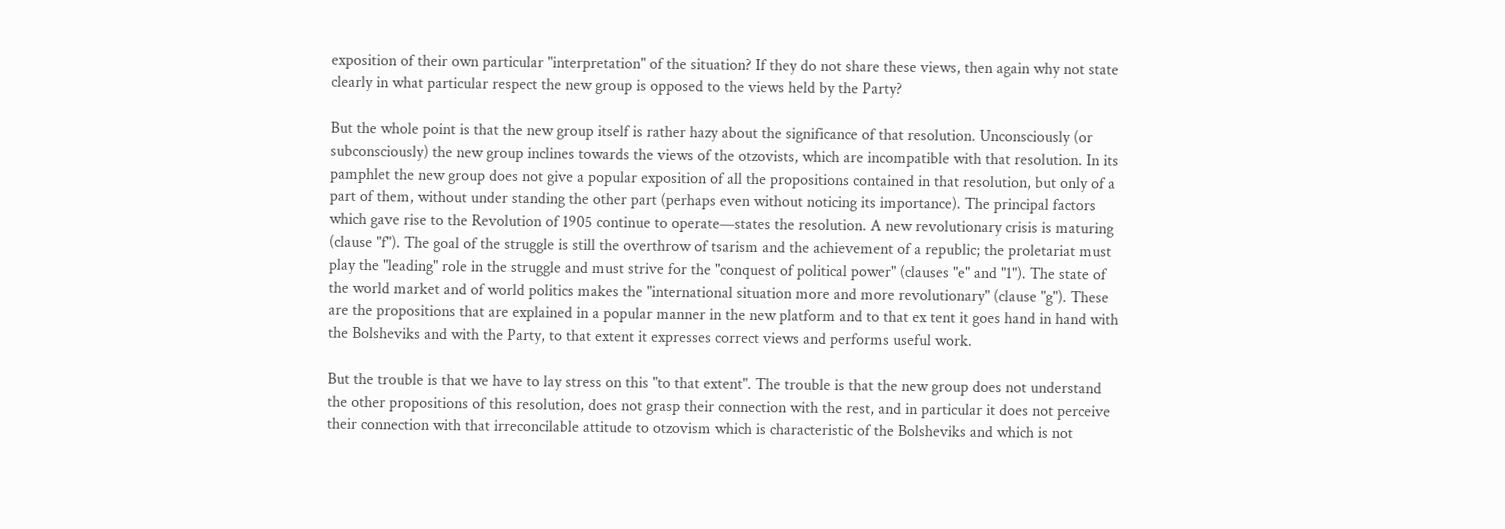exposition of their own particular "interpretation" of the situation? If they do not share these views, then again why not state clearly in what particular respect the new group is opposed to the views held by the Party?

But the whole point is that the new group itself is rather hazy about the significance of that resolution. Unconsciously (or subconsciously) the new group inclines towards the views of the otzovists, which are incompatible with that resolution. In its pamphlet the new group does not give a popular exposition of all the propositions contained in that resolution, but only of a part of them, without under standing the other part (perhaps even without noticing its importance). The principal factors which gave rise to the Revolution of 1905 continue to operate—states the resolution. A new revolutionary crisis is maturing (clause "f"). The goal of the struggle is still the overthrow of tsarism and the achievement of a republic; the proletariat must play the "leading" role in the struggle and must strive for the "conquest of political power" (clauses "e" and "1"). The state of the world market and of world politics makes the "international situation more and more revolutionary" (clause "g"). These are the propositions that are explained in a popular manner in the new platform and to that ex tent it goes hand in hand with the Bolsheviks and with the Party, to that extent it expresses correct views and performs useful work.

But the trouble is that we have to lay stress on this "to that extent". The trouble is that the new group does not understand the other propositions of this resolution, does not grasp their connection with the rest, and in particular it does not perceive their connection with that irreconcilable attitude to otzovism which is characteristic of the Bolsheviks and which is not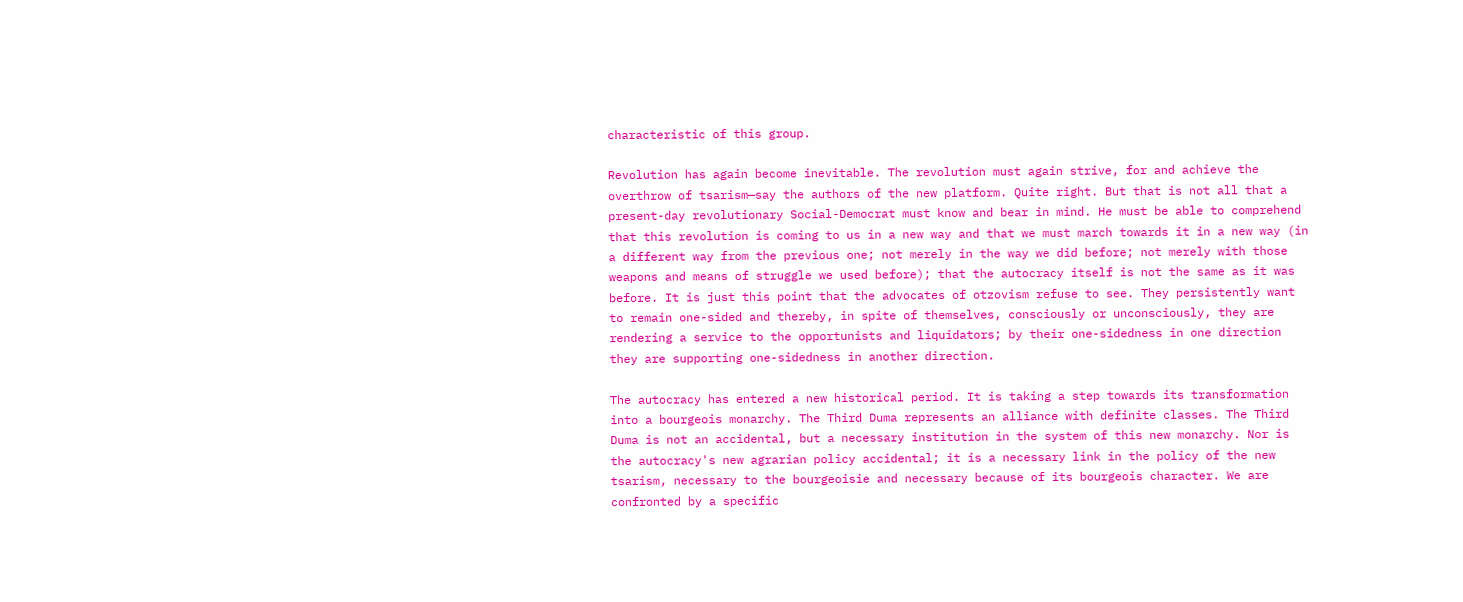characteristic of this group.

Revolution has again become inevitable. The revolution must again strive, for and achieve the overthrow of tsarism—say the authors of the new platform. Quite right. But that is not all that a present-day revolutionary Social-Democrat must know and bear in mind. He must be able to comprehend that this revolution is coming to us in a new way and that we must march towards it in a new way (in a different way from the previous one; not merely in the way we did before; not merely with those weapons and means of struggle we used before); that the autocracy itself is not the same as it was before. It is just this point that the advocates of otzovism refuse to see. They persistently want to remain one-sided and thereby, in spite of themselves, consciously or unconsciously, they are rendering a service to the opportunists and liquidators; by their one-sidedness in one direction they are supporting one-sidedness in another direction.

The autocracy has entered a new historical period. It is taking a step towards its transformation into a bourgeois monarchy. The Third Duma represents an alliance with definite classes. The Third Duma is not an accidental, but a necessary institution in the system of this new monarchy. Nor is the autocracy's new agrarian policy accidental; it is a necessary link in the policy of the new tsarism, necessary to the bourgeoisie and necessary because of its bourgeois character. We are confronted by a specific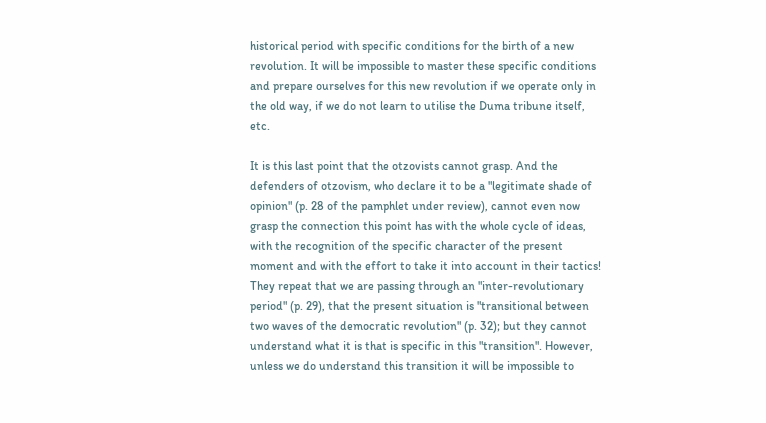historical period with specific conditions for the birth of a new revolution. It will be impossible to master these specific conditions and prepare ourselves for this new revolution if we operate only in the old way, if we do not learn to utilise the Duma tribune itself, etc.

It is this last point that the otzovists cannot grasp. And the defenders of otzovism, who declare it to be a "legitimate shade of opinion" (p. 28 of the pamphlet under review), cannot even now grasp the connection this point has with the whole cycle of ideas, with the recognition of the specific character of the present moment and with the effort to take it into account in their tactics! They repeat that we are passing through an "inter-revolutionary period" (p. 29), that the present situation is "transitional between two waves of the democratic revolution" (p. 32); but they cannot understand what it is that is specific in this "transition". However, unless we do understand this transition it will be impossible to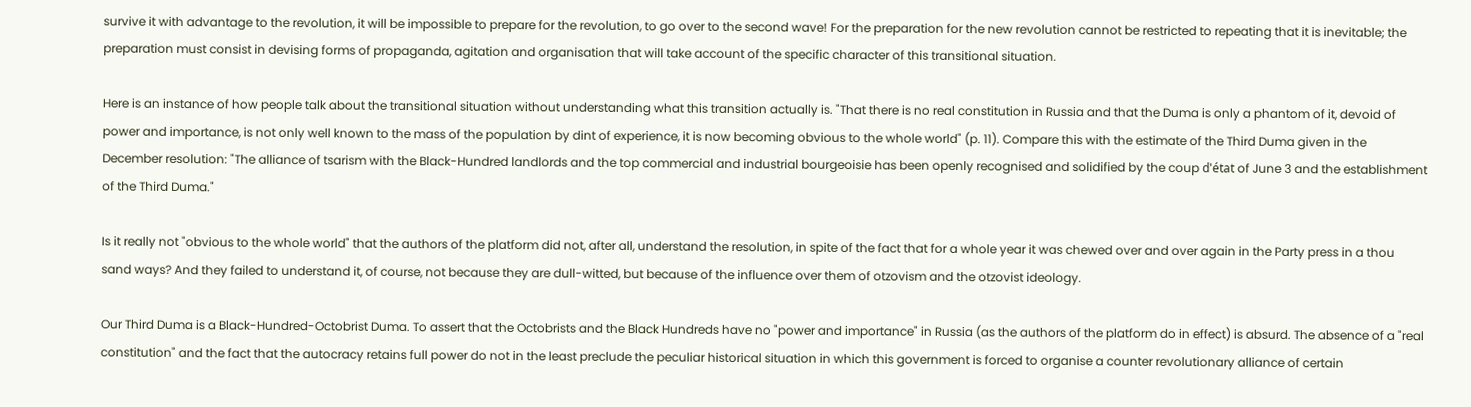survive it with advantage to the revolution, it will be impossible to prepare for the revolution, to go over to the second wave! For the preparation for the new revolution cannot be restricted to repeating that it is inevitable; the preparation must consist in devising forms of propaganda, agitation and organisation that will take account of the specific character of this transitional situation.

Here is an instance of how people talk about the transitional situation without understanding what this transition actually is. "That there is no real constitution in Russia and that the Duma is only a phantom of it, devoid of power and importance, is not only well known to the mass of the population by dint of experience, it is now becoming obvious to the whole world" (p. 11). Compare this with the estimate of the Third Duma given in the December resolution: "The alliance of tsarism with the Black-Hundred landlords and the top commercial and industrial bourgeoisie has been openly recognised and solidified by the coup d'état of June 3 and the establishment of the Third Duma."

Is it really not "obvious to the whole world" that the authors of the platform did not, after all, understand the resolution, in spite of the fact that for a whole year it was chewed over and over again in the Party press in a thou sand ways? And they failed to understand it, of course, not because they are dull-witted, but because of the influence over them of otzovism and the otzovist ideology.

Our Third Duma is a Black-Hundred-Octobrist Duma. To assert that the Octobrists and the Black Hundreds have no "power and importance" in Russia (as the authors of the platform do in effect) is absurd. The absence of a "real constitution" and the fact that the autocracy retains full power do not in the least preclude the peculiar historical situation in which this government is forced to organise a counter revolutionary alliance of certain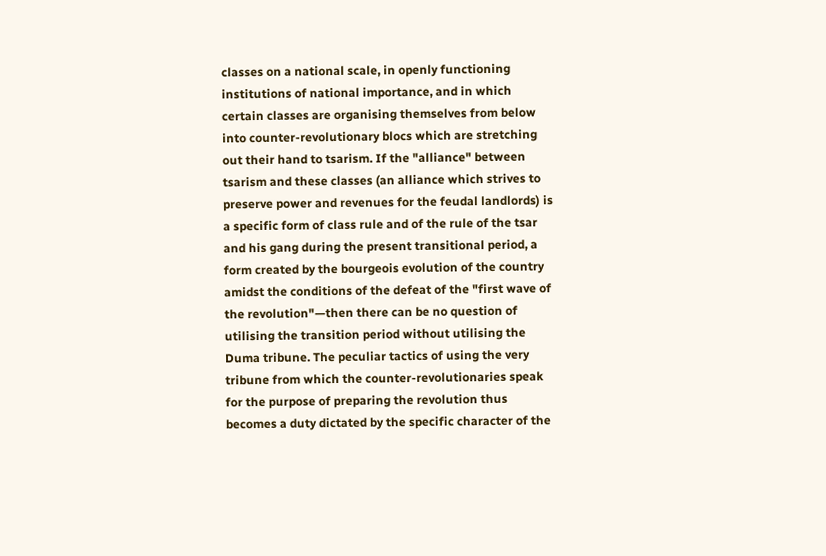classes on a national scale, in openly functioning institutions of national importance, and in which certain classes are organising themselves from below into counter-revolutionary blocs which are stretching out their hand to tsarism. If the "alliance" between tsarism and these classes (an alliance which strives to preserve power and revenues for the feudal landlords) is a specific form of class rule and of the rule of the tsar and his gang during the present transitional period, a form created by the bourgeois evolution of the country amidst the conditions of the defeat of the "first wave of the revolution"—then there can be no question of utilising the transition period without utilising the Duma tribune. The peculiar tactics of using the very tribune from which the counter-revolutionaries speak for the purpose of preparing the revolution thus becomes a duty dictated by the specific character of the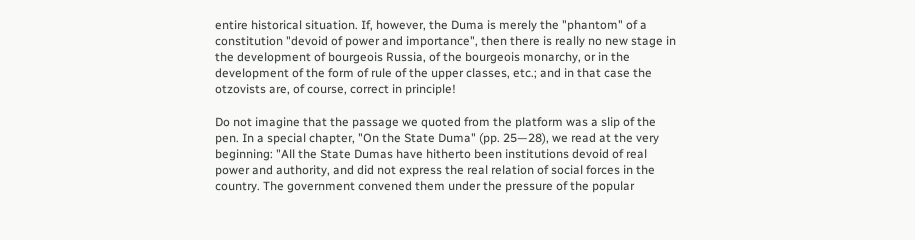entire historical situation. If, however, the Duma is merely the "phantom" of a constitution "devoid of power and importance", then there is really no new stage in the development of bourgeois Russia, of the bourgeois monarchy, or in the development of the form of rule of the upper classes, etc.; and in that case the otzovists are, of course, correct in principle!

Do not imagine that the passage we quoted from the platform was a slip of the pen. In a special chapter, "On the State Duma" (pp. 25—28), we read at the very beginning: "All the State Dumas have hitherto been institutions devoid of real power and authority, and did not express the real relation of social forces in the country. The government convened them under the pressure of the popular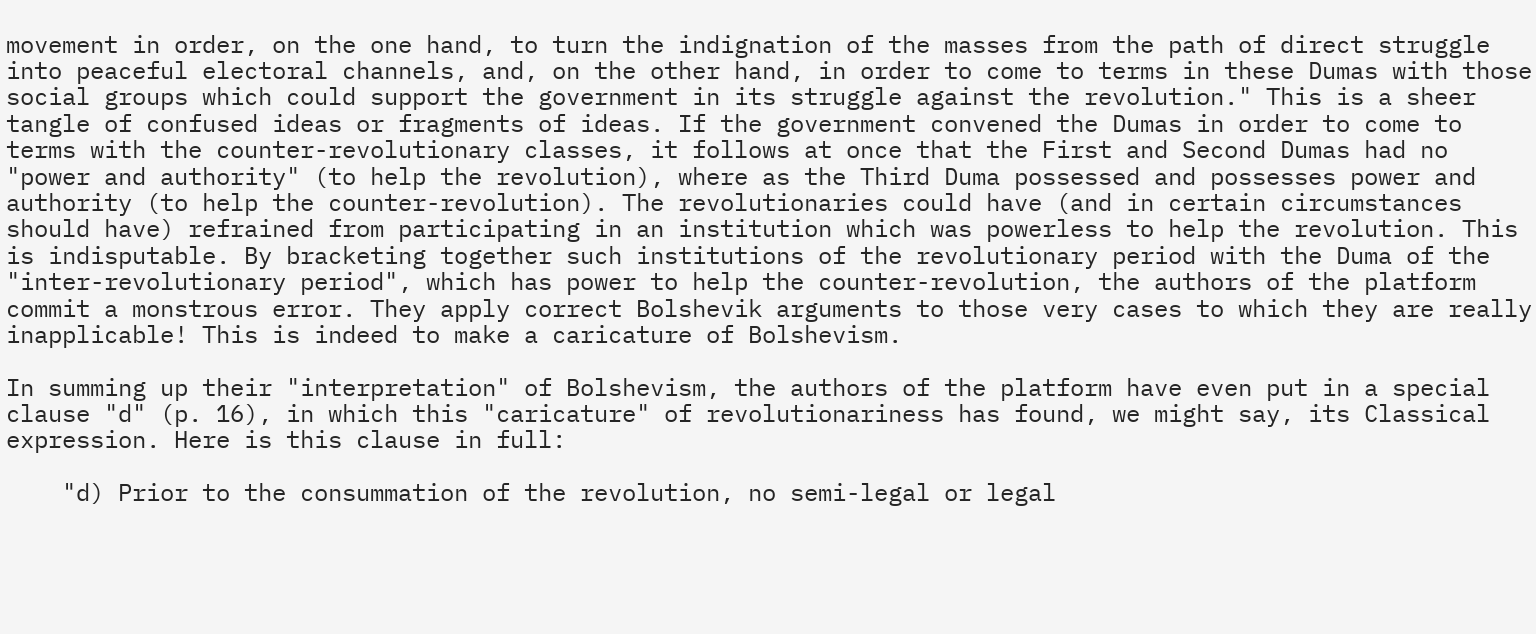movement in order, on the one hand, to turn the indignation of the masses from the path of direct struggle into peaceful electoral channels, and, on the other hand, in order to come to terms in these Dumas with those social groups which could support the government in its struggle against the revolution." This is a sheer tangle of confused ideas or fragments of ideas. If the government convened the Dumas in order to come to terms with the counter-revolutionary classes, it follows at once that the First and Second Dumas had no "power and authority" (to help the revolution), where as the Third Duma possessed and possesses power and authority (to help the counter-revolution). The revolutionaries could have (and in certain circumstances should have) refrained from participating in an institution which was powerless to help the revolution. This is indisputable. By bracketing together such institutions of the revolutionary period with the Duma of the "inter-revolutionary period", which has power to help the counter-revolution, the authors of the platform commit a monstrous error. They apply correct Bolshevik arguments to those very cases to which they are really inapplicable! This is indeed to make a caricature of Bolshevism.

In summing up their "interpretation" of Bolshevism, the authors of the platform have even put in a special clause "d" (p. 16), in which this "caricature" of revolutionariness has found, we might say, its Classical expression. Here is this clause in full:

    "d) Prior to the consummation of the revolution, no semi-legal or legal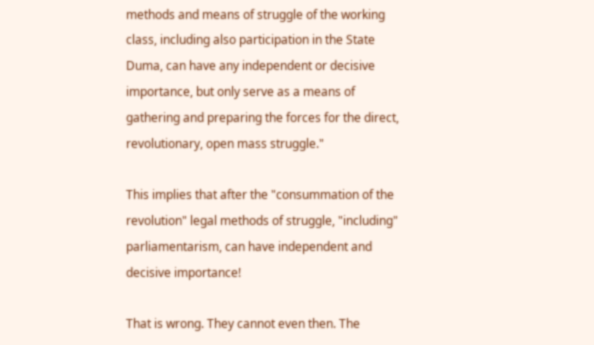methods and means of struggle of the working class, including also participation in the State Duma, can have any independent or decisive importance, but only serve as a means of gathering and preparing the forces for the direct, revolutionary, open mass struggle."

This implies that after the "consummation of the revolution" legal methods of struggle, "including" parliamentarism, can have independent and decisive importance!

That is wrong. They cannot even then. The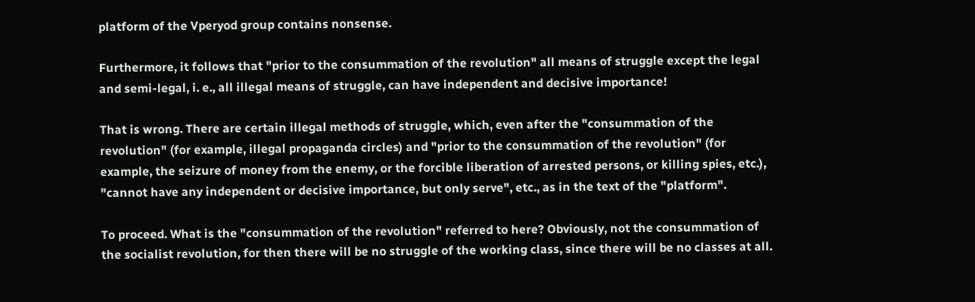platform of the Vperyod group contains nonsense.

Furthermore, it follows that "prior to the consummation of the revolution" all means of struggle except the legal and semi-legal, i. e., all illegal means of struggle, can have independent and decisive importance!

That is wrong. There are certain illegal methods of struggle, which, even after the "consummation of the revolution" (for example, illegal propaganda circles) and "prior to the consummation of the revolution" (for example, the seizure of money from the enemy, or the forcible liberation of arrested persons, or killing spies, etc.), "cannot have any independent or decisive importance, but only serve", etc., as in the text of the "platform".

To proceed. What is the "consummation of the revolution" referred to here? Obviously, not the consummation of the socialist revolution, for then there will be no struggle of the working class, since there will be no classes at all.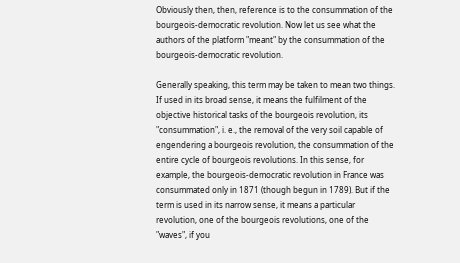Obviously then, then, reference is to the consummation of the bourgeois-democratic revolution. Now let us see what the authors of the platform "meant" by the consummation of the bourgeois-democratic revolution.

Generally speaking, this term may be taken to mean two things. If used in its broad sense, it means the fulfilment of the objective historical tasks of the bourgeois revolution, its "consummation", i. e., the removal of the very soil capable of engendering a bourgeois revolution, the consummation of the entire cycle of bourgeois revolutions. In this sense, for example, the bourgeois-democratic revolution in France was consummated only in 1871 (though begun in 1789). But if the term is used in its narrow sense, it means a particular revolution, one of the bourgeois revolutions, one of the "waves", if you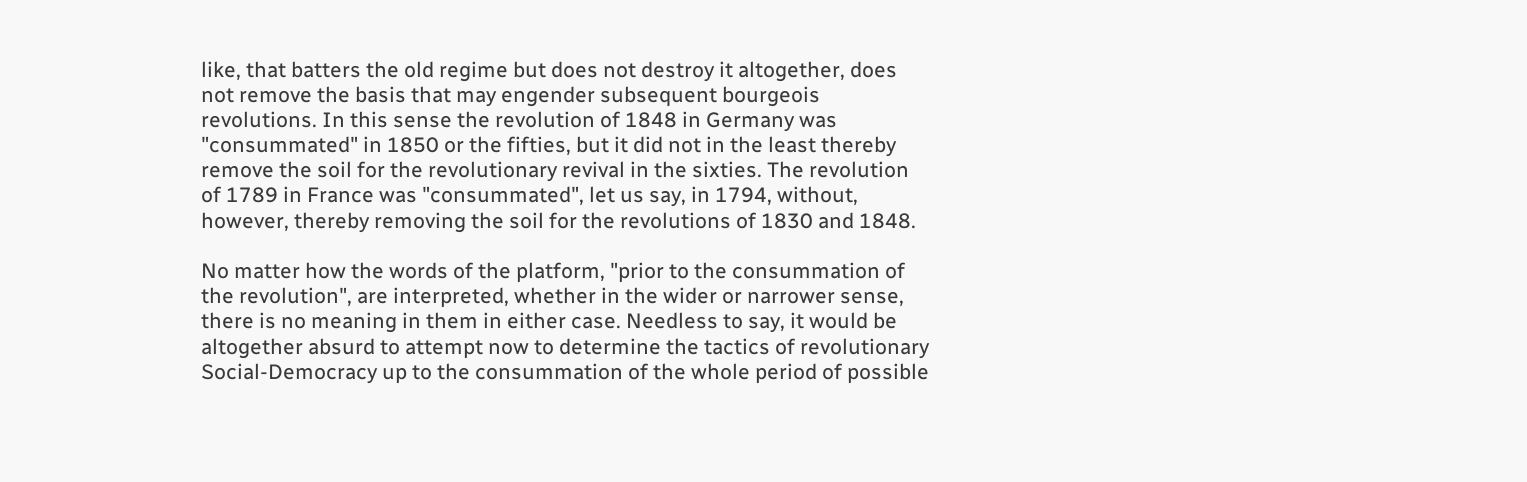like, that batters the old regime but does not destroy it altogether, does not remove the basis that may engender subsequent bourgeois revolutions. In this sense the revolution of 1848 in Germany was "consummated" in 1850 or the fifties, but it did not in the least thereby remove the soil for the revolutionary revival in the sixties. The revolution of 1789 in France was "consummated", let us say, in 1794, without, however, thereby removing the soil for the revolutions of 1830 and 1848.

No matter how the words of the platform, "prior to the consummation of the revolution", are interpreted, whether in the wider or narrower sense, there is no meaning in them in either case. Needless to say, it would be altogether absurd to attempt now to determine the tactics of revolutionary Social-Democracy up to the consummation of the whole period of possible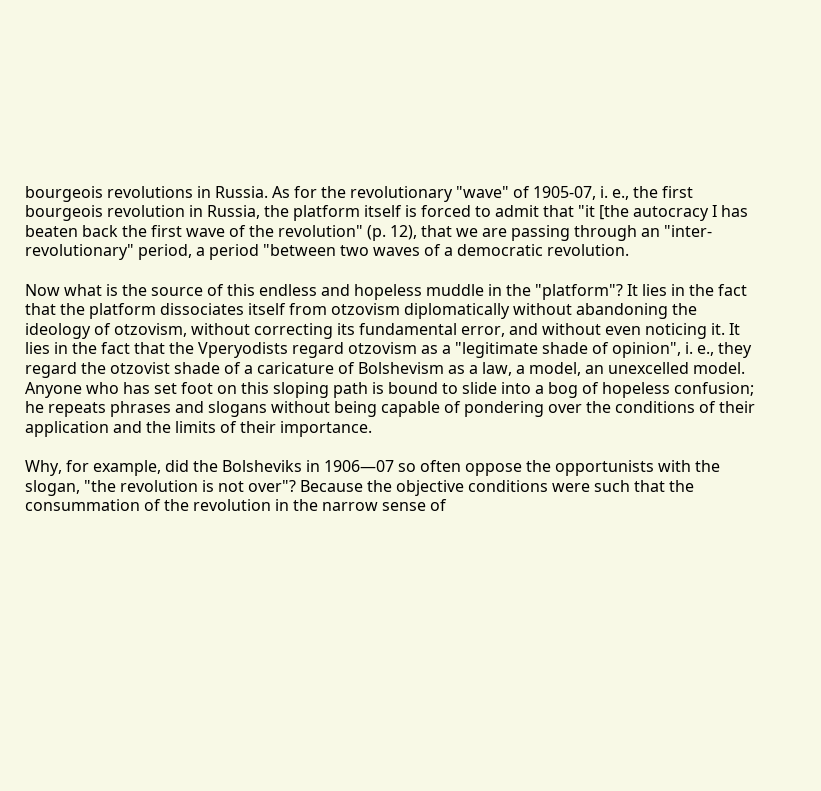bourgeois revolutions in Russia. As for the revolutionary "wave" of 1905-07, i. e., the first bourgeois revolution in Russia, the platform itself is forced to admit that "it [the autocracy I has beaten back the first wave of the revolution" (p. 12), that we are passing through an "inter-revolutionary" period, a period "between two waves of a democratic revolution.

Now what is the source of this endless and hopeless muddle in the "platform"? It lies in the fact that the platform dissociates itself from otzovism diplomatically without abandoning the ideology of otzovism, without correcting its fundamental error, and without even noticing it. It lies in the fact that the Vperyodists regard otzovism as a "legitimate shade of opinion", i. e., they regard the otzovist shade of a caricature of Bolshevism as a law, a model, an unexcelled model. Anyone who has set foot on this sloping path is bound to slide into a bog of hopeless confusion; he repeats phrases and slogans without being capable of pondering over the conditions of their application and the limits of their importance.

Why, for example, did the Bolsheviks in 1906—07 so often oppose the opportunists with the slogan, "the revolution is not over"? Because the objective conditions were such that the consummation of the revolution in the narrow sense of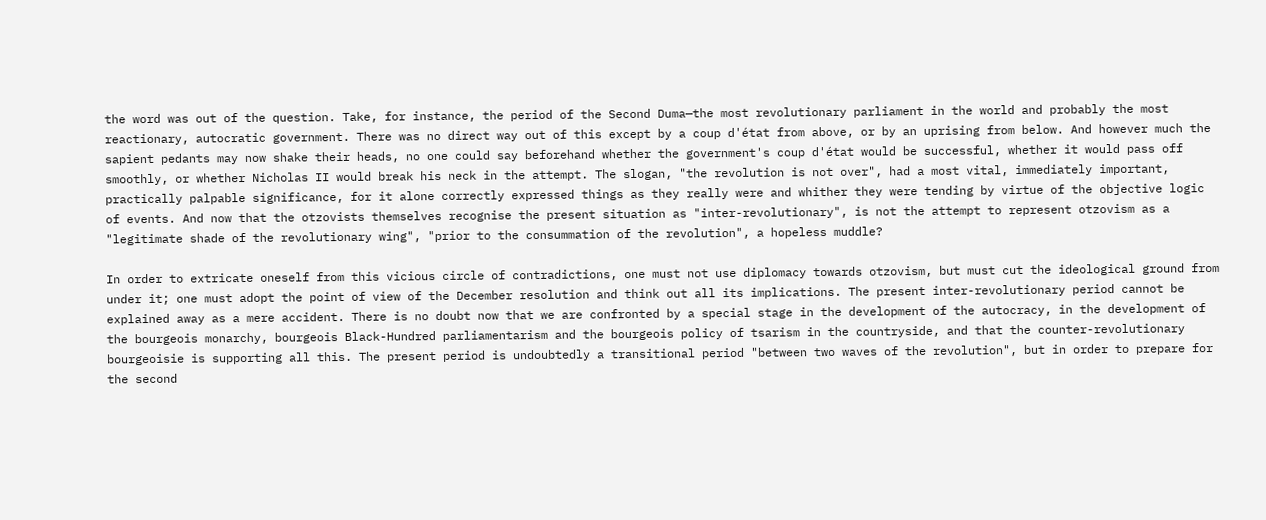the word was out of the question. Take, for instance, the period of the Second Duma—the most revolutionary parliament in the world and probably the most reactionary, autocratic government. There was no direct way out of this except by a coup d'état from above, or by an uprising from below. And however much the sapient pedants may now shake their heads, no one could say beforehand whether the government's coup d'état would be successful, whether it would pass off smoothly, or whether Nicholas II would break his neck in the attempt. The slogan, "the revolution is not over", had a most vital, immediately important, practically palpable significance, for it alone correctly expressed things as they really were and whither they were tending by virtue of the objective logic of events. And now that the otzovists themselves recognise the present situation as "inter-revolutionary", is not the attempt to represent otzovism as a "legitimate shade of the revolutionary wing", "prior to the consummation of the revolution", a hopeless muddle?

In order to extricate oneself from this vicious circle of contradictions, one must not use diplomacy towards otzovism, but must cut the ideological ground from under it; one must adopt the point of view of the December resolution and think out all its implications. The present inter-revolutionary period cannot be explained away as a mere accident. There is no doubt now that we are confronted by a special stage in the development of the autocracy, in the development of the bourgeois monarchy, bourgeois Black-Hundred parliamentarism and the bourgeois policy of tsarism in the countryside, and that the counter-revolutionary bourgeoisie is supporting all this. The present period is undoubtedly a transitional period "between two waves of the revolution", but in order to prepare for the second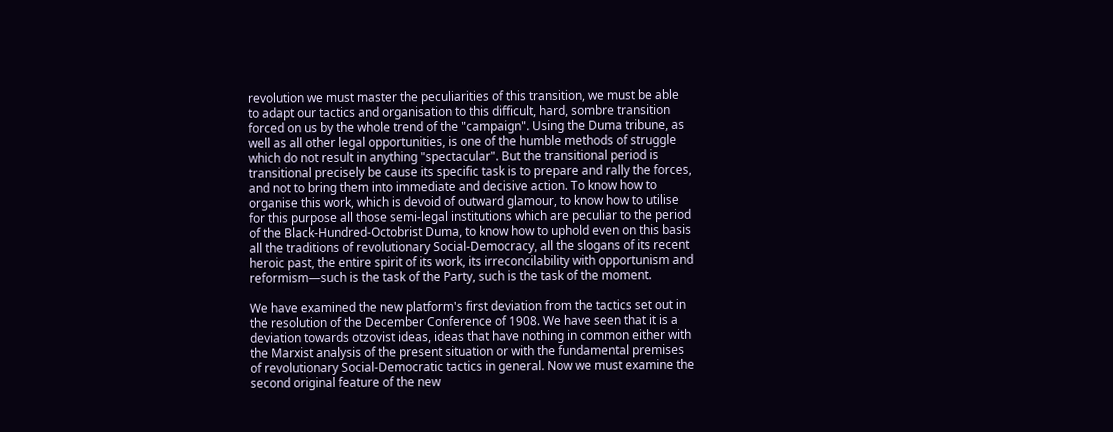revolution we must master the peculiarities of this transition, we must be able to adapt our tactics and organisation to this difficult, hard, sombre transition forced on us by the whole trend of the "campaign". Using the Duma tribune, as well as all other legal opportunities, is one of the humble methods of struggle which do not result in anything "spectacular". But the transitional period is transitional precisely be cause its specific task is to prepare and rally the forces, and not to bring them into immediate and decisive action. To know how to organise this work, which is devoid of outward glamour, to know how to utilise for this purpose all those semi-legal institutions which are peculiar to the period of the Black-Hundred-Octobrist Duma, to know how to uphold even on this basis all the traditions of revolutionary Social-Democracy, all the slogans of its recent heroic past, the entire spirit of its work, its irreconcilability with opportunism and reformism—such is the task of the Party, such is the task of the moment.

We have examined the new platform's first deviation from the tactics set out in the resolution of the December Conference of 1908. We have seen that it is a deviation towards otzovist ideas, ideas that have nothing in common either with the Marxist analysis of the present situation or with the fundamental premises of revolutionary Social-Democratic tactics in general. Now we must examine the second original feature of the new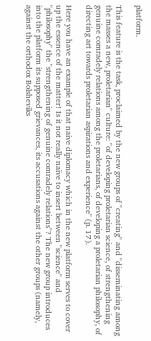platform.

This feature is the task, proclaimed by the new groups of "creating" and "disseminating among the masses a new, proletarian" culture: "of developing proletarian science, of strengthening genuine comradely relations among the proletarians, of developing a proletarian philosophy, of directing art towards proletarian aspirations and experience" (p. 17).

Here you have an example of that naive diplomacy which in the new platform serves to cover up the essence of the matter! Is it not really naïve to insert between "science" and "philosophy" the "strengthening of genuine comradely relations"? The new group introduces into the platform its supposed grievances, its accusations against the other groups (namely, against the orthodox Bolsheviks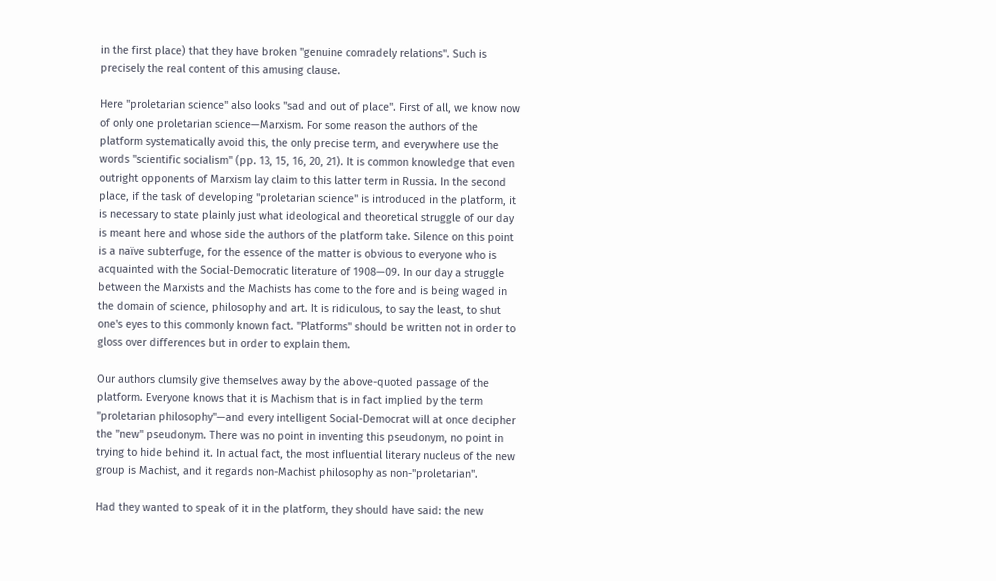in the first place) that they have broken "genuine comradely relations". Such is precisely the real content of this amusing clause.

Here "proletarian science" also looks "sad and out of place". First of all, we know now of only one proletarian science—Marxism. For some reason the authors of the platform systematically avoid this, the only precise term, and everywhere use the words "scientific socialism" (pp. 13, 15, 16, 20, 21). It is common knowledge that even outright opponents of Marxism lay claim to this latter term in Russia. In the second place, if the task of developing "proletarian science" is introduced in the platform, it is necessary to state plainly just what ideological and theoretical struggle of our day is meant here and whose side the authors of the platform take. Silence on this point is a naïve subterfuge, for the essence of the matter is obvious to everyone who is acquainted with the Social-Democratic literature of 1908—09. In our day a struggle between the Marxists and the Machists has come to the fore and is being waged in the domain of science, philosophy and art. It is ridiculous, to say the least, to shut one's eyes to this commonly known fact. "Platforms" should be written not in order to gloss over differences but in order to explain them.

Our authors clumsily give themselves away by the above-quoted passage of the platform. Everyone knows that it is Machism that is in fact implied by the term "proletarian philosophy"—and every intelligent Social-Democrat will at once decipher the "new" pseudonym. There was no point in inventing this pseudonym, no point in trying to hide behind it. In actual fact, the most influential literary nucleus of the new group is Machist, and it regards non-Machist philosophy as non-"proletarian".

Had they wanted to speak of it in the platform, they should have said: the new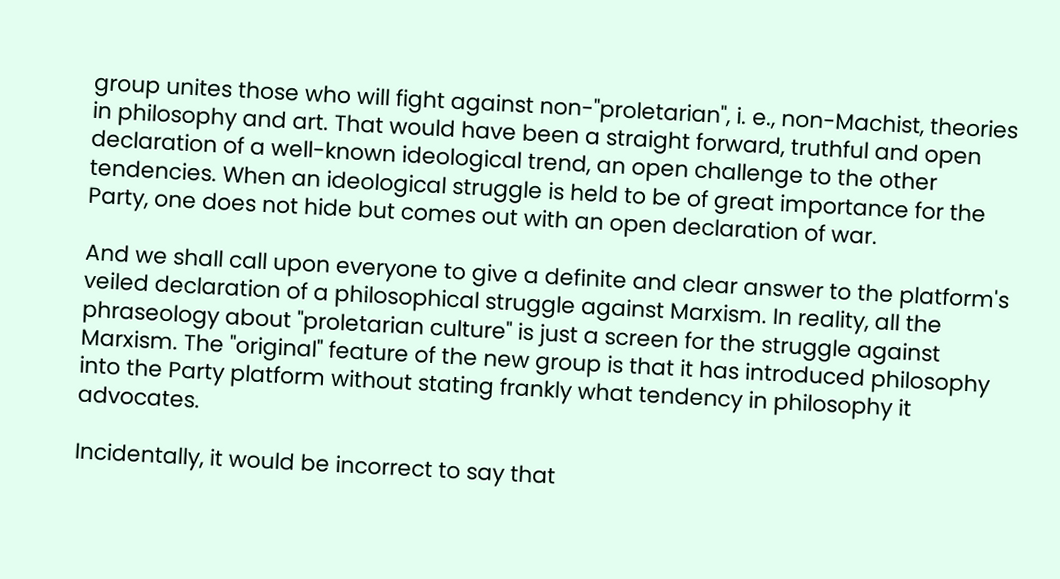group unites those who will fight against non-"proletarian", i. e., non-Machist, theories in philosophy and art. That would have been a straight forward, truthful and open declaration of a well-known ideological trend, an open challenge to the other tendencies. When an ideological struggle is held to be of great importance for the Party, one does not hide but comes out with an open declaration of war.

And we shall call upon everyone to give a definite and clear answer to the platform's veiled declaration of a philosophical struggle against Marxism. In reality, all the phraseology about "proletarian culture" is just a screen for the struggle against Marxism. The "original" feature of the new group is that it has introduced philosophy into the Party platform without stating frankly what tendency in philosophy it advocates.

Incidentally, it would be incorrect to say that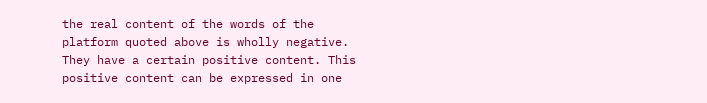the real content of the words of the platform quoted above is wholly negative. They have a certain positive content. This positive content can be expressed in one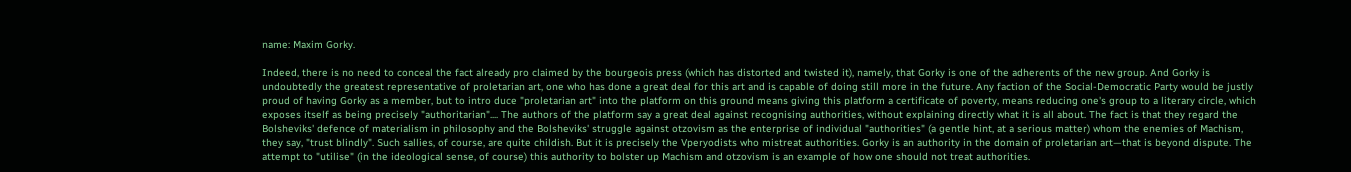name: Maxim Gorky.

Indeed, there is no need to conceal the fact already pro claimed by the bourgeois press (which has distorted and twisted it), namely, that Gorky is one of the adherents of the new group. And Gorky is undoubtedly the greatest representative of proletarian art, one who has done a great deal for this art and is capable of doing still more in the future. Any faction of the Social-Democratic Party would be justly proud of having Gorky as a member, but to intro duce "proletarian art" into the platform on this ground means giving this platform a certificate of poverty, means reducing one's group to a literary circle, which exposes itself as being precisely "authoritarian".... The authors of the platform say a great deal against recognising authorities, without explaining directly what it is all about. The fact is that they regard the Bolsheviks' defence of materialism in philosophy and the Bolsheviks' struggle against otzovism as the enterprise of individual "authorities" (a gentle hint, at a serious matter) whom the enemies of Machism, they say, "trust blindly". Such sallies, of course, are quite childish. But it is precisely the Vperyodists who mistreat authorities. Gorky is an authority in the domain of proletarian art—that is beyond dispute. The attempt to "utilise" (in the ideological sense, of course) this authority to bolster up Machism and otzovism is an example of how one should not treat authorities.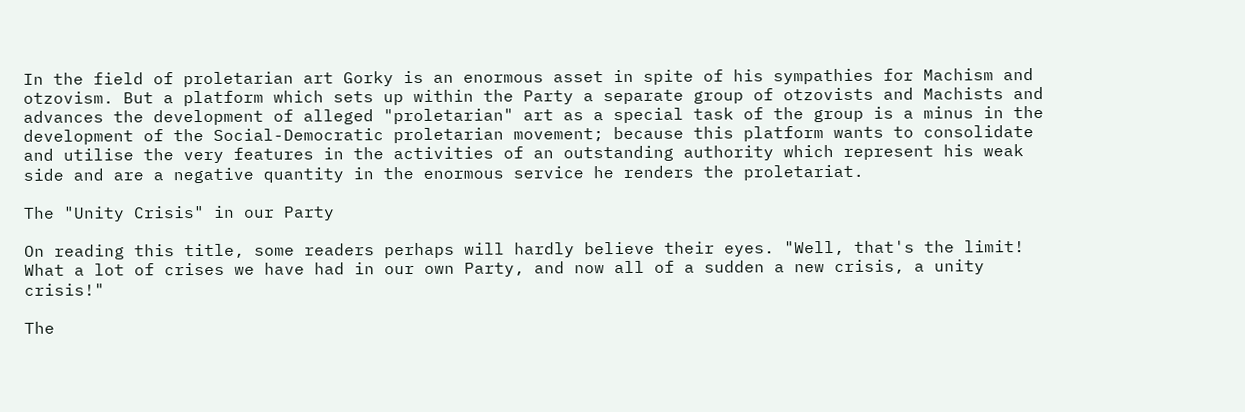In the field of proletarian art Gorky is an enormous asset in spite of his sympathies for Machism and otzovism. But a platform which sets up within the Party a separate group of otzovists and Machists and advances the development of alleged "proletarian" art as a special task of the group is a minus in the development of the Social-Democratic proletarian movement; because this platform wants to consolidate and utilise the very features in the activities of an outstanding authority which represent his weak side and are a negative quantity in the enormous service he renders the proletariat.

The "Unity Crisis" in our Party

On reading this title, some readers perhaps will hardly believe their eyes. "Well, that's the limit! What a lot of crises we have had in our own Party, and now all of a sudden a new crisis, a unity crisis!"

The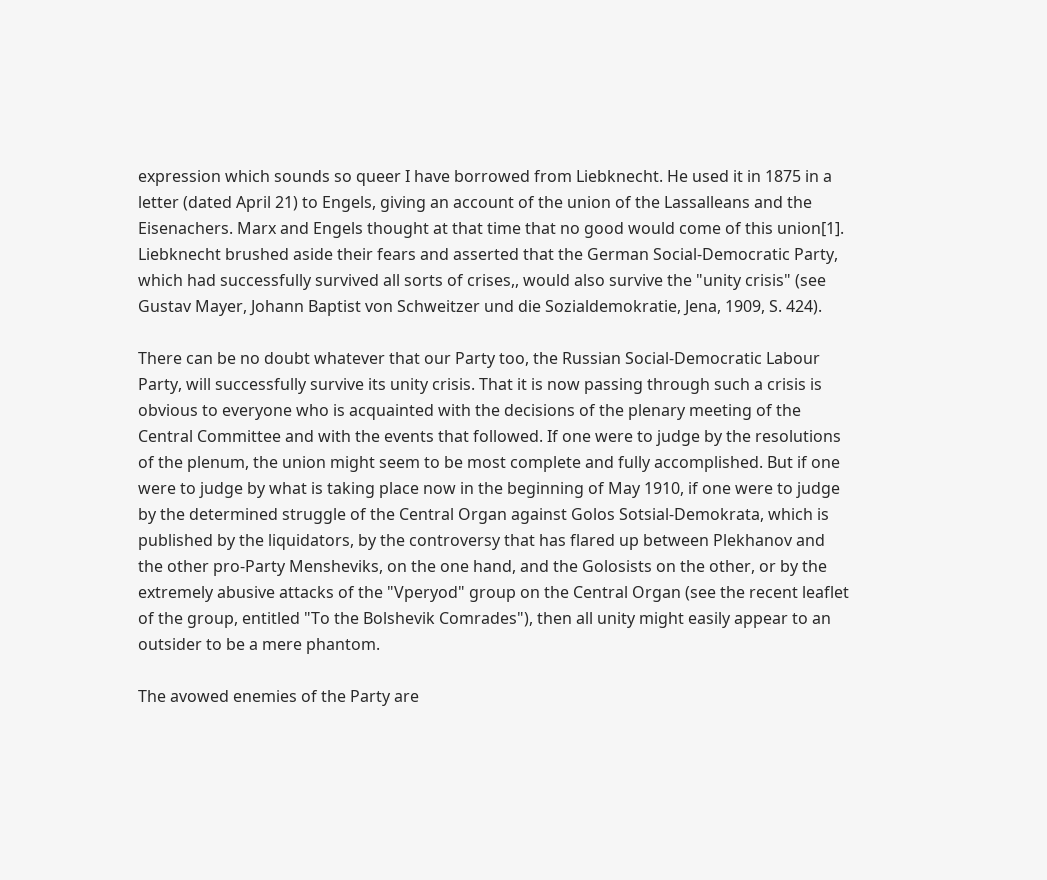expression which sounds so queer I have borrowed from Liebknecht. He used it in 1875 in a letter (dated April 21) to Engels, giving an account of the union of the Lassalleans and the Eisenachers. Marx and Engels thought at that time that no good would come of this union[1]. Liebknecht brushed aside their fears and asserted that the German Social-Democratic Party, which had successfully survived all sorts of crises,, would also survive the "unity crisis" (see Gustav Mayer, Johann Baptist von Schweitzer und die Sozialdemokratie, Jena, 1909, S. 424).

There can be no doubt whatever that our Party too, the Russian Social-Democratic Labour Party, will successfully survive its unity crisis. That it is now passing through such a crisis is obvious to everyone who is acquainted with the decisions of the plenary meeting of the Central Committee and with the events that followed. If one were to judge by the resolutions of the plenum, the union might seem to be most complete and fully accomplished. But if one were to judge by what is taking place now in the beginning of May 1910, if one were to judge by the determined struggle of the Central Organ against Golos Sotsial-Demokrata, which is published by the liquidators, by the controversy that has flared up between Plekhanov and the other pro-Party Mensheviks, on the one hand, and the Golosists on the other, or by the extremely abusive attacks of the "Vperyod" group on the Central Organ (see the recent leaflet of the group, entitled "To the Bolshevik Comrades"), then all unity might easily appear to an outsider to be a mere phantom.

The avowed enemies of the Party are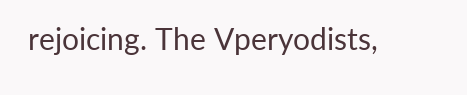rejoicing. The Vperyodists,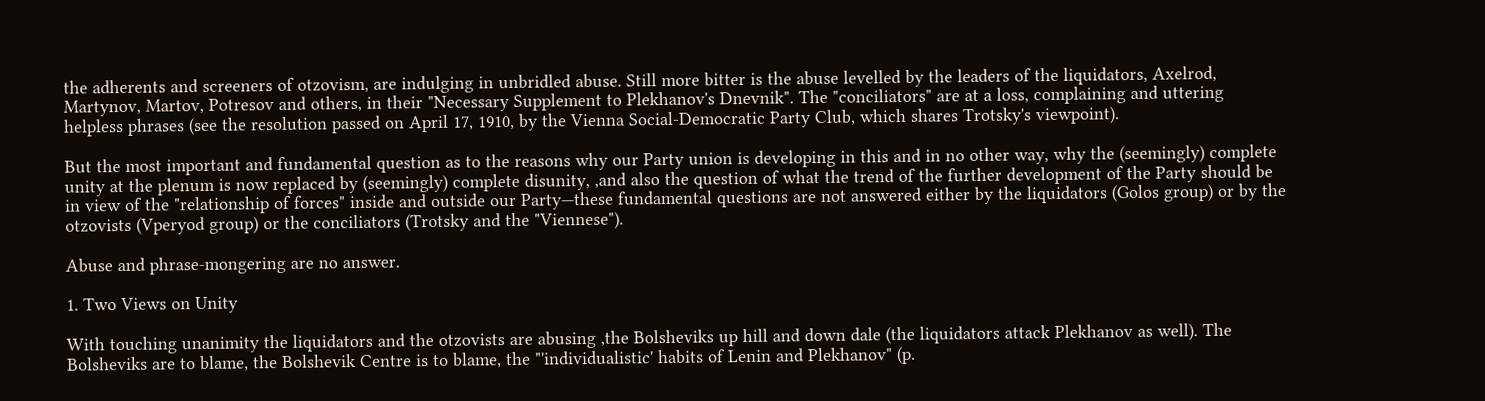the adherents and screeners of otzovism, are indulging in unbridled abuse. Still more bitter is the abuse levelled by the leaders of the liquidators, Axelrod, Martynov, Martov, Potresov and others, in their "Necessary Supplement to Plekhanov's Dnevnik". The "conciliators" are at a loss, complaining and uttering helpless phrases (see the resolution passed on April 17, 1910, by the Vienna Social-Democratic Party Club, which shares Trotsky's viewpoint).

But the most important and fundamental question as to the reasons why our Party union is developing in this and in no other way, why the (seemingly) complete unity at the plenum is now replaced by (seemingly) complete disunity, ,and also the question of what the trend of the further development of the Party should be in view of the "relationship of forces" inside and outside our Party—these fundamental questions are not answered either by the liquidators (Golos group) or by the otzovists (Vperyod group) or the conciliators (Trotsky and the "Viennese").

Abuse and phrase-mongering are no answer.

1. Two Views on Unity

With touching unanimity the liquidators and the otzovists are abusing ,the Bolsheviks up hill and down dale (the liquidators attack Plekhanov as well). The Bolsheviks are to blame, the Bolshevik Centre is to blame, the "'individualistic' habits of Lenin and Plekhanov" (p.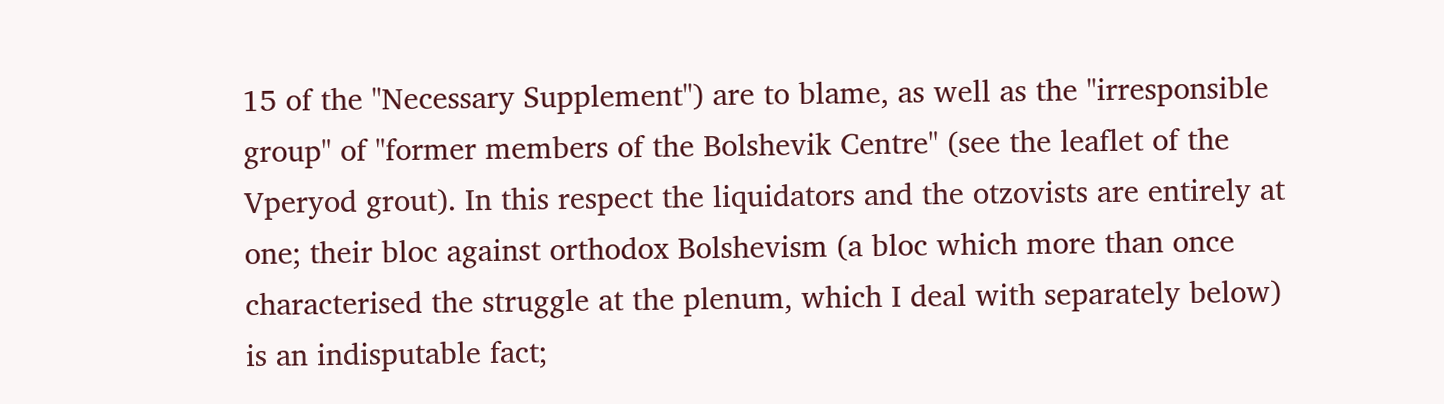15 of the "Necessary Supplement") are to blame, as well as the "irresponsible group" of "former members of the Bolshevik Centre" (see the leaflet of the Vperyod grout). In this respect the liquidators and the otzovists are entirely at one; their bloc against orthodox Bolshevism (a bloc which more than once characterised the struggle at the plenum, which I deal with separately below) is an indisputable fact;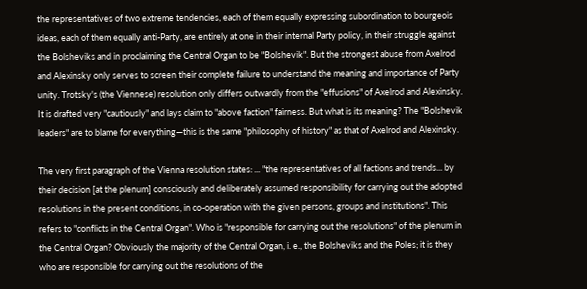the representatives of two extreme tendencies, each of them equally expressing subordination to bourgeois ideas, each of them equally anti-Party, are entirely at one in their internal Party policy, in their struggle against the Bolsheviks and in proclaiming the Central Organ to be "Bolshevik". But the strongest abuse from Axelrod and Alexinsky only serves to screen their complete failure to understand the meaning and importance of Party unity. Trotsky's (the Viennese) resolution only differs outwardly from the "effusions" of Axelrod and Alexinsky. It is drafted very "cautiously" and lays claim to "above faction" fairness. But what is its meaning? The "Bolshevik leaders" are to blame for everything—this is the same "philosophy of history" as that of Axelrod and Alexinsky.

The very first paragraph of the Vienna resolution states: ... "the representatives of all factions and trends... by their decision [at the plenum] consciously and deliberately assumed responsibility for carrying out the adopted resolutions in the present conditions, in co-operation with the given persons, groups and institutions". This refers to "conflicts in the Central Organ". Who is "responsible for carrying out the resolutions" of the plenum in the Central Organ? Obviously the majority of the Central Organ, i. e., the Bolsheviks and the Poles; it is they who are responsible for carrying out the resolutions of the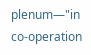plenum—"in co-operation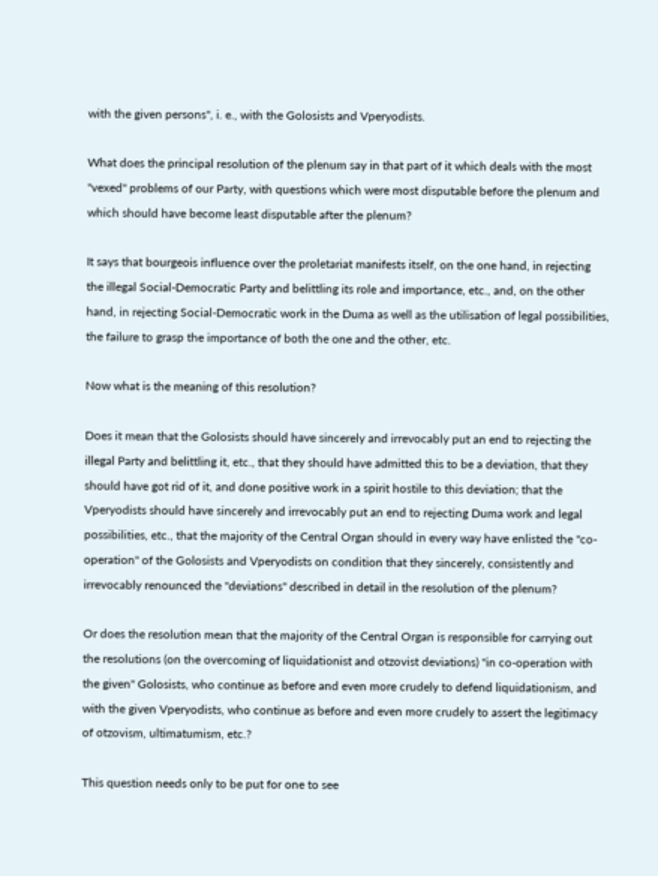with the given persons", i. e., with the Golosists and Vperyodists.

What does the principal resolution of the plenum say in that part of it which deals with the most "vexed" problems of our Party, with questions which were most disputable before the plenum and which should have become least disputable after the plenum?

It says that bourgeois influence over the proletariat manifests itself, on the one hand, in rejecting the illegal Social-Democratic Party and belittling its role and importance, etc., and, on the other hand, in rejecting Social-Democratic work in the Duma as well as the utilisation of legal possibilities, the failure to grasp the importance of both the one and the other, etc.

Now what is the meaning of this resolution?

Does it mean that the Golosists should have sincerely and irrevocably put an end to rejecting the illegal Party and belittling it, etc., that they should have admitted this to be a deviation, that they should have got rid of it, and done positive work in a spirit hostile to this deviation; that the Vperyodists should have sincerely and irrevocably put an end to rejecting Duma work and legal possibilities, etc., that the majority of the Central Organ should in every way have enlisted the "co-operation" of the Golosists and Vperyodists on condition that they sincerely, consistently and irrevocably renounced the "deviations" described in detail in the resolution of the plenum?

Or does the resolution mean that the majority of the Central Organ is responsible for carrying out the resolutions (on the overcoming of liquidationist and otzovist deviations) "in co-operation with the given" Golosists, who continue as before and even more crudely to defend liquidationism, and with the given Vperyodists, who continue as before and even more crudely to assert the legitimacy of otzovism, ultimatumism, etc.?

This question needs only to be put for one to see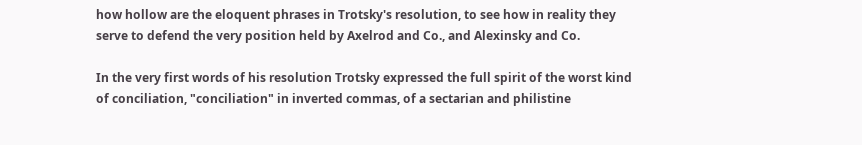how hollow are the eloquent phrases in Trotsky's resolution, to see how in reality they serve to defend the very position held by Axelrod and Co., and Alexinsky and Co.

In the very first words of his resolution Trotsky expressed the full spirit of the worst kind of conciliation, "conciliation" in inverted commas, of a sectarian and philistine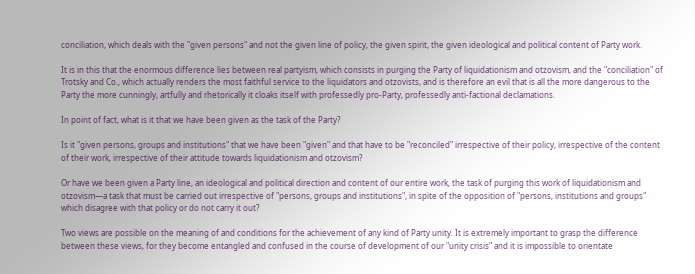conciliation, which deals with the "given persons" and not the given line of policy, the given spirit, the given ideological and political content of Party work.

It is in this that the enormous difference lies between real partyism, which consists in purging the Party of liquidationism and otzovism, and the "conciliation" of Trotsky and Co., which actually renders the most faithful service to the liquidators and otzovists, and is therefore an evil that is all the more dangerous to the Party the more cunningly, artfully and rhetorically it cloaks itself with professedly pro-Party, professedly anti-factional declamations.

In point of fact, what is it that we have been given as the task of the Party?

Is it "given persons, groups and institutions" that we have been "given" and that have to be "reconciled" irrespective of their policy, irrespective of the content of their work, irrespective of their attitude towards liquidationism and otzovism?

Or have we been given a Party line, an ideological and political direction and content of our entire work, the task of purging this work of liquidationism and otzovism—a task that must be carried out irrespective of "persons, groups and institutions", in spite of the opposition of "persons, institutions and groups" which disagree with that policy or do not carry it out?

Two views are possible on the meaning of and conditions for the achievement of any kind of Party unity. It is extremely important to grasp the difference between these views, for they become entangled and confused in the course of development of our "unity crisis" and it is impossible to orientate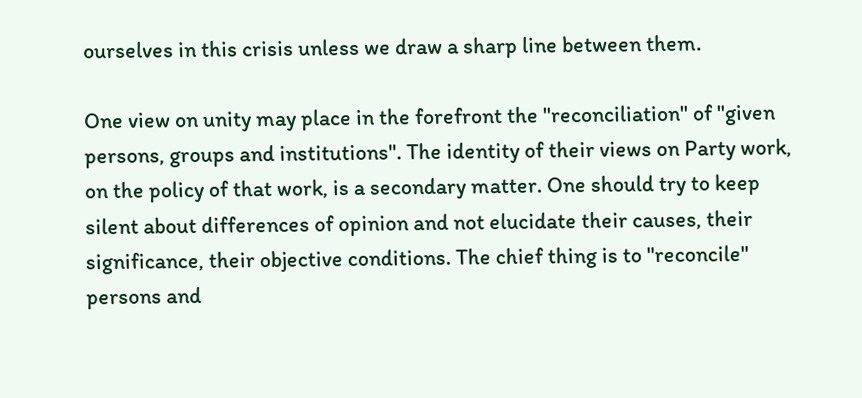ourselves in this crisis unless we draw a sharp line between them.

One view on unity may place in the forefront the "reconciliation" of "given persons, groups and institutions". The identity of their views on Party work, on the policy of that work, is a secondary matter. One should try to keep silent about differences of opinion and not elucidate their causes, their significance, their objective conditions. The chief thing is to "reconcile" persons and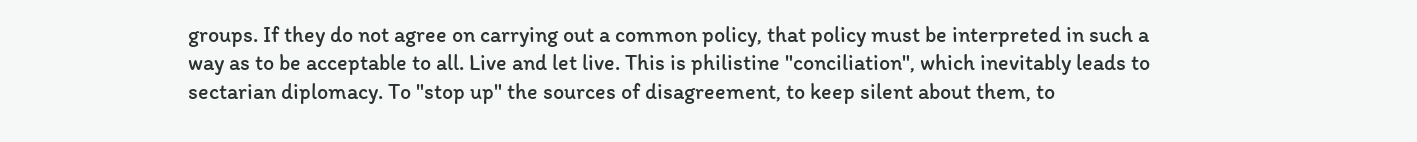groups. If they do not agree on carrying out a common policy, that policy must be interpreted in such a way as to be acceptable to all. Live and let live. This is philistine "conciliation", which inevitably leads to sectarian diplomacy. To "stop up" the sources of disagreement, to keep silent about them, to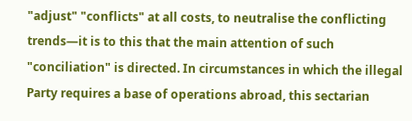"adjust" "conflicts" at all costs, to neutralise the conflicting trends—it is to this that the main attention of such "conciliation" is directed. In circumstances in which the illegal Party requires a base of operations abroad, this sectarian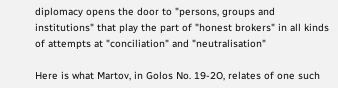diplomacy opens the door to "persons, groups and institutions" that play the part of "honest brokers" in all kinds of attempts at "conciliation" and "neutralisation"

Here is what Martov, in Golos No. 19-2O, relates of one such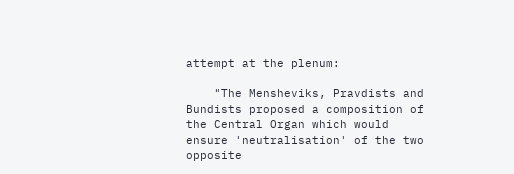attempt at the plenum:

    "The Mensheviks, Pravdists and Bundists proposed a composition of the Central Organ which would ensure 'neutralisation' of the two opposite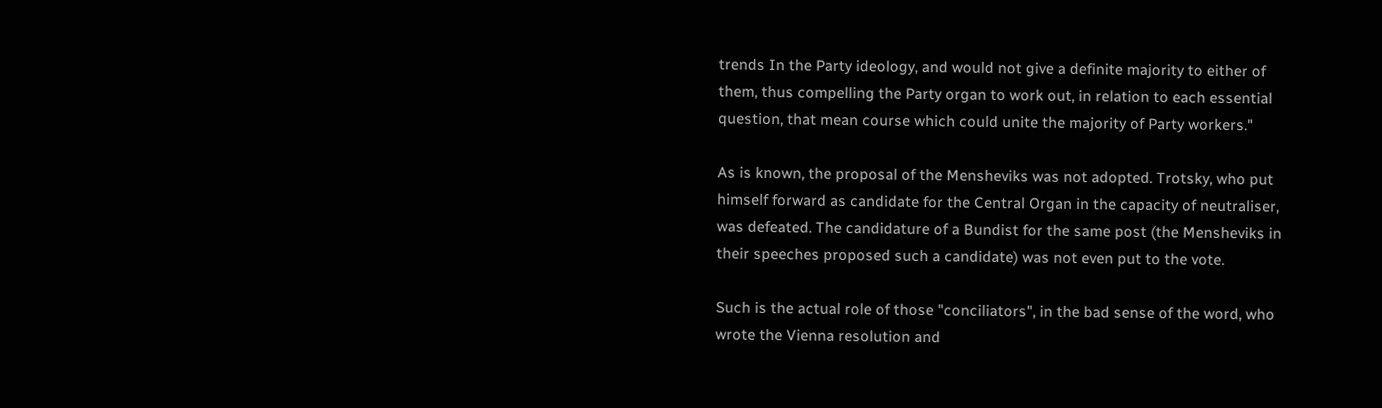trends In the Party ideology, and would not give a definite majority to either of them, thus compelling the Party organ to work out, in relation to each essential question, that mean course which could unite the majority of Party workers."

As is known, the proposal of the Mensheviks was not adopted. Trotsky, who put himself forward as candidate for the Central Organ in the capacity of neutraliser, was defeated. The candidature of a Bundist for the same post (the Mensheviks in their speeches proposed such a candidate) was not even put to the vote.

Such is the actual role of those "conciliators", in the bad sense of the word, who wrote the Vienna resolution and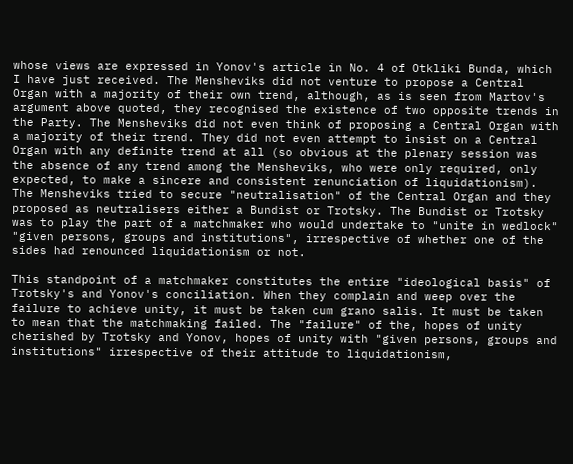whose views are expressed in Yonov's article in No. 4 of Otkliki Bunda, which I have just received. The Mensheviks did not venture to propose a Central Organ with a majority of their own trend, although, as is seen from Martov's argument above quoted, they recognised the existence of two opposite trends in the Party. The Mensheviks did not even think of proposing a Central Organ with a majority of their trend. They did not even attempt to insist on a Central Organ with any definite trend at all (so obvious at the plenary session was the absence of any trend among the Mensheviks, who were only required, only expected, to make a sincere and consistent renunciation of liquidationism). The Mensheviks tried to secure "neutralisation" of the Central Organ and they proposed as neutralisers either a Bundist or Trotsky. The Bundist or Trotsky was to play the part of a matchmaker who would undertake to "unite in wedlock" "given persons, groups and institutions", irrespective of whether one of the sides had renounced liquidationism or not.

This standpoint of a matchmaker constitutes the entire "ideological basis" of Trotsky's and Yonov's conciliation. When they complain and weep over the failure to achieve unity, it must be taken cum grano salis. It must be taken to mean that the matchmaking failed. The "failure" of the, hopes of unity cherished by Trotsky and Yonov, hopes of unity with "given persons, groups and institutions" irrespective of their attitude to liquidationism,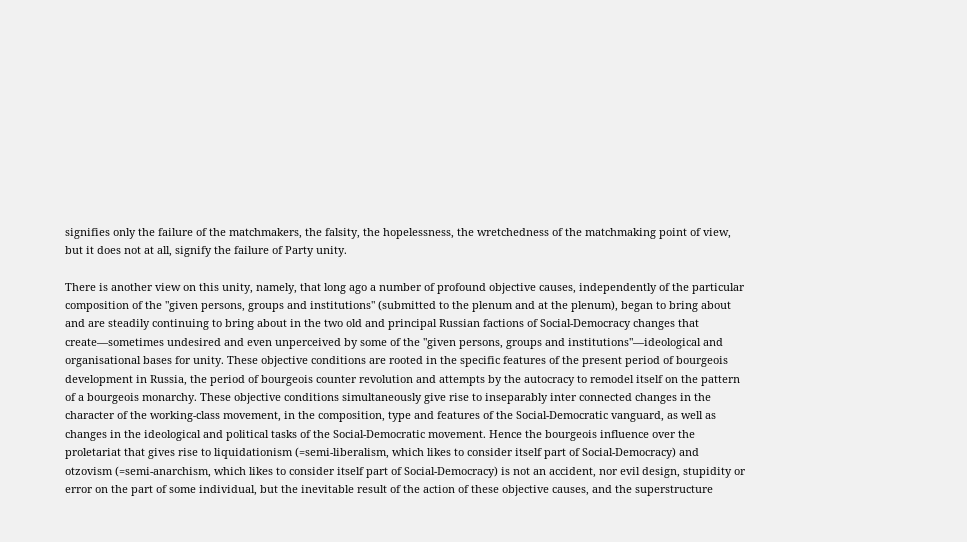signifies only the failure of the matchmakers, the falsity, the hopelessness, the wretchedness of the matchmaking point of view, but it does not at all, signify the failure of Party unity.

There is another view on this unity, namely, that long ago a number of profound objective causes, independently of the particular composition of the "given persons, groups and institutions" (submitted to the plenum and at the plenum), began to bring about and are steadily continuing to bring about in the two old and principal Russian factions of Social-Democracy changes that create—sometimes undesired and even unperceived by some of the "given persons, groups and institutions"—ideological and organisational bases for unity. These objective conditions are rooted in the specific features of the present period of bourgeois development in Russia, the period of bourgeois counter revolution and attempts by the autocracy to remodel itself on the pattern of a bourgeois monarchy. These objective conditions simultaneously give rise to inseparably inter connected changes in the character of the working-class movement, in the composition, type and features of the Social-Democratic vanguard, as well as changes in the ideological and political tasks of the Social-Democratic movement. Hence the bourgeois influence over the proletariat that gives rise to liquidationism (=semi-liberalism, which likes to consider itself part of Social-Democracy) and otzovism (=semi-anarchism, which likes to consider itself part of Social-Democracy) is not an accident, nor evil design, stupidity or error on the part of some individual, but the inevitable result of the action of these objective causes, and the superstructure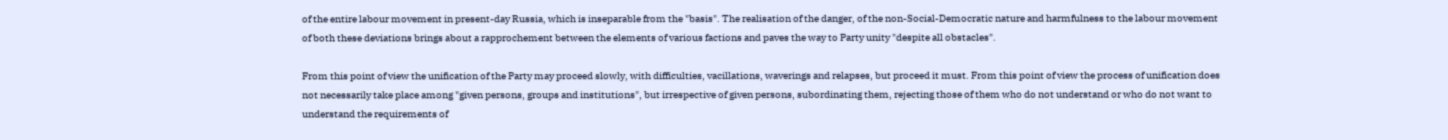of the entire labour movement in present-day Russia, which is inseparable from the "basis". The realisation of the danger, of the non-Social-Democratic nature and harmfulness to the labour movement of both these deviations brings about a rapprochement between the elements of various factions and paves the way to Party unity "despite all obstacles".

From this point of view the unification of the Party may proceed slowly, with difficulties, vacillations, waverings and relapses, but proceed it must. From this point of view the process of unification does not necessarily take place among "given persons, groups and institutions", but irrespective of given persons, subordinating them, rejecting those of them who do not understand or who do not want to understand the requirements of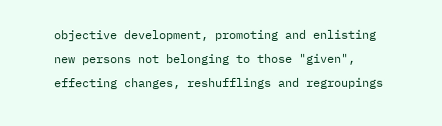objective development, promoting and enlisting new persons not belonging to those "given", effecting changes, reshufflings and regroupings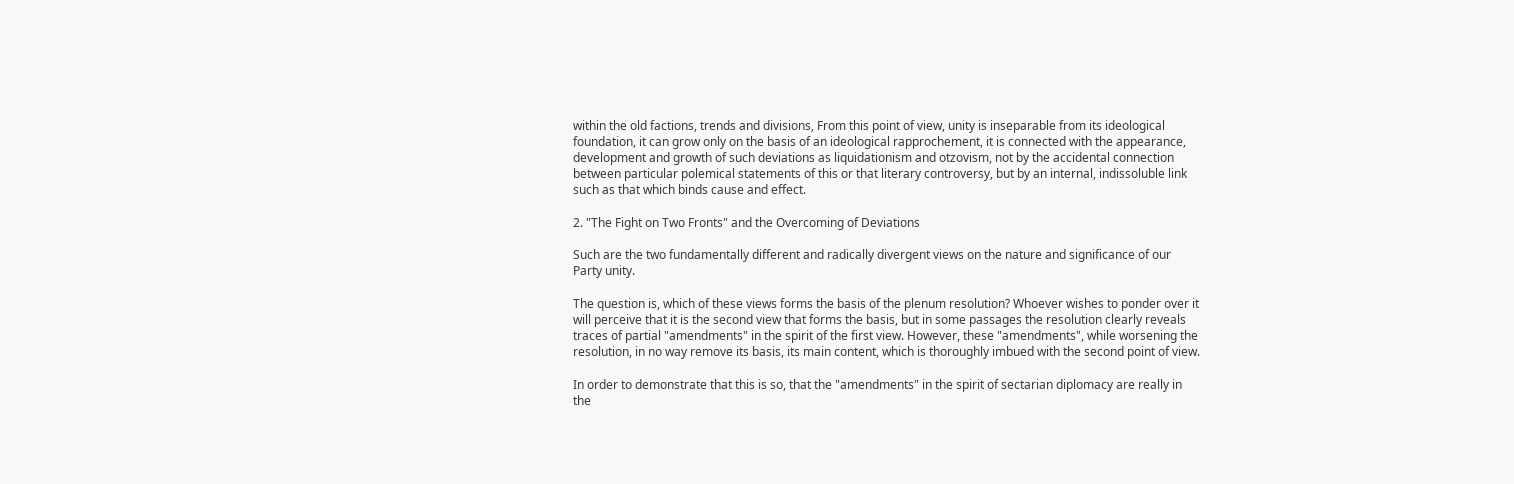within the old factions, trends and divisions, From this point of view, unity is inseparable from its ideological foundation, it can grow only on the basis of an ideological rapprochement, it is connected with the appearance, development and growth of such deviations as liquidationism and otzovism, not by the accidental connection between particular polemical statements of this or that literary controversy, but by an internal, indissoluble link such as that which binds cause and effect.

2. "The Fight on Two Fronts" and the Overcoming of Deviations

Such are the two fundamentally different and radically divergent views on the nature and significance of our Party unity.

The question is, which of these views forms the basis of the plenum resolution? Whoever wishes to ponder over it will perceive that it is the second view that forms the basis, but in some passages the resolution clearly reveals traces of partial "amendments" in the spirit of the first view. However, these "amendments", while worsening the resolution, in no way remove its basis, its main content, which is thoroughly imbued with the second point of view.

In order to demonstrate that this is so, that the "amendments" in the spirit of sectarian diplomacy are really in the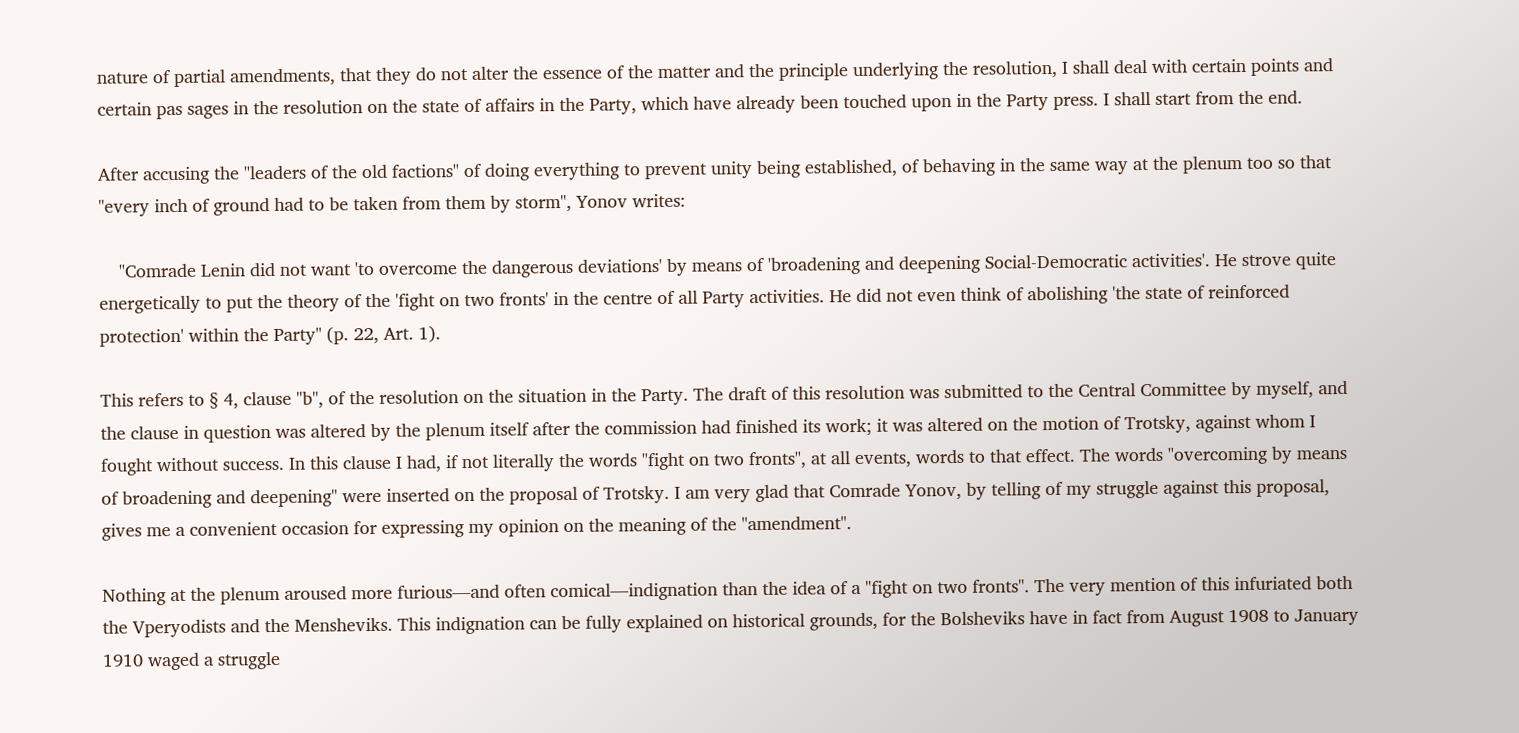nature of partial amendments, that they do not alter the essence of the matter and the principle underlying the resolution, I shall deal with certain points and certain pas sages in the resolution on the state of affairs in the Party, which have already been touched upon in the Party press. I shall start from the end.

After accusing the "leaders of the old factions" of doing everything to prevent unity being established, of behaving in the same way at the plenum too so that "every inch of ground had to be taken from them by storm", Yonov writes:

    "Comrade Lenin did not want 'to overcome the dangerous deviations' by means of 'broadening and deepening Social-Democratic activities'. He strove quite energetically to put the theory of the 'fight on two fronts' in the centre of all Party activities. He did not even think of abolishing 'the state of reinforced protection' within the Party" (p. 22, Art. 1).

This refers to § 4, clause "b", of the resolution on the situation in the Party. The draft of this resolution was submitted to the Central Committee by myself, and the clause in question was altered by the plenum itself after the commission had finished its work; it was altered on the motion of Trotsky, against whom I fought without success. In this clause I had, if not literally the words "fight on two fronts", at all events, words to that effect. The words "overcoming by means of broadening and deepening" were inserted on the proposal of Trotsky. I am very glad that Comrade Yonov, by telling of my struggle against this proposal, gives me a convenient occasion for expressing my opinion on the meaning of the "amendment".

Nothing at the plenum aroused more furious—and often comical—indignation than the idea of a "fight on two fronts". The very mention of this infuriated both the Vperyodists and the Mensheviks. This indignation can be fully explained on historical grounds, for the Bolsheviks have in fact from August 1908 to January 1910 waged a struggle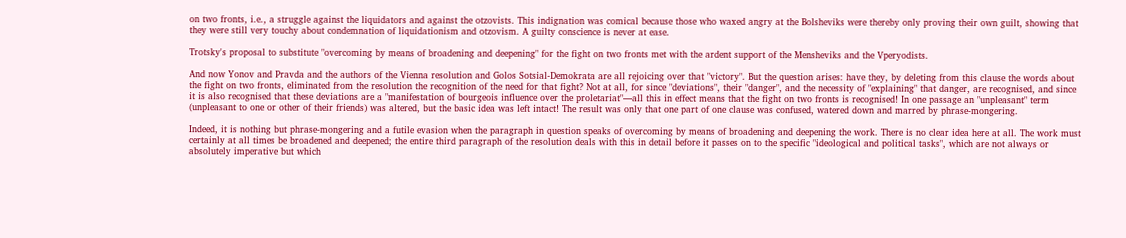on two fronts, i.e., a struggle against the liquidators and against the otzovists. This indignation was comical because those who waxed angry at the Bolsheviks were thereby only proving their own guilt, showing that they were still very touchy about condemnation of liquidationism and otzovism. A guilty conscience is never at ease.

Trotsky's proposal to substitute "overcoming by means of broadening and deepening" for the fight on two fronts met with the ardent support of the Mensheviks and the Vperyodists.

And now Yonov and Pravda and the authors of the Vienna resolution and Golos Sotsial-Demokrata are all rejoicing over that "victory". But the question arises: have they, by deleting from this clause the words about the fight on two fronts, eliminated from the resolution the recognition of the need for that fight? Not at all, for since "deviations", their "danger", and the necessity of "explaining" that danger, are recognised, and since it is also recognised that these deviations are a "manifestation of bourgeois influence over the proletariat"—all this in effect means that the fight on two fronts is recognised! In one passage an "unpleasant" term (unpleasant to one or other of their friends) was altered, but the basic idea was left intact! The result was only that one part of one clause was confused, watered down and marred by phrase-mongering.

Indeed, it is nothing but phrase-mongering and a futile evasion when the paragraph in question speaks of overcoming by means of broadening and deepening the work. There is no clear idea here at all. The work must certainly at all times be broadened and deepened; the entire third paragraph of the resolution deals with this in detail before it passes on to the specific "ideological and political tasks", which are not always or absolutely imperative but which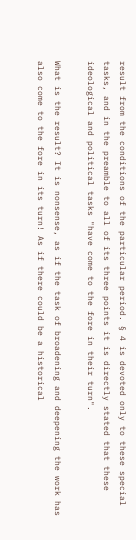result from the conditions of the particular period. § 4 is devoted only to these special tasks, and in the preamble to all of its three points it is directly stated that these ideological and political tasks "have come to the fore in their turn".

What is the result? It is nonsense, as if the task of broadening and deepening the work has also come to the fore in its turn! As if there could be a historical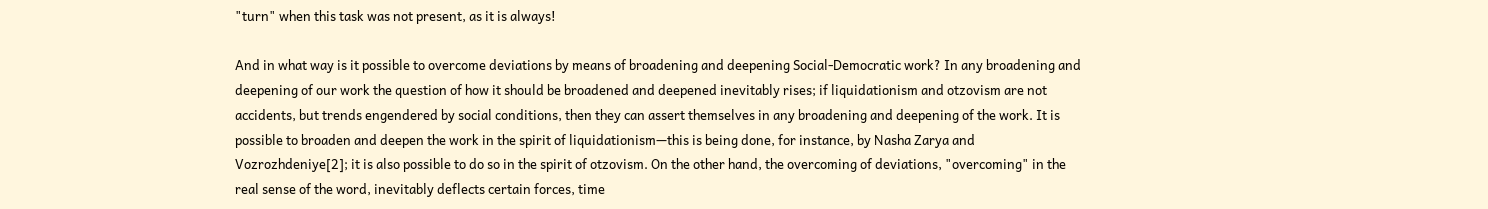"turn" when this task was not present, as it is always!

And in what way is it possible to overcome deviations by means of broadening and deepening Social-Democratic work? In any broadening and deepening of our work the question of how it should be broadened and deepened inevitably rises; if liquidationism and otzovism are not accidents, but trends engendered by social conditions, then they can assert themselves in any broadening and deepening of the work. It is possible to broaden and deepen the work in the spirit of liquidationism—this is being done, for instance, by Nasha Zarya and Vozrozhdeniye[2]; it is also possible to do so in the spirit of otzovism. On the other hand, the overcoming of deviations, "overcoming" in the real sense of the word, inevitably deflects certain forces, time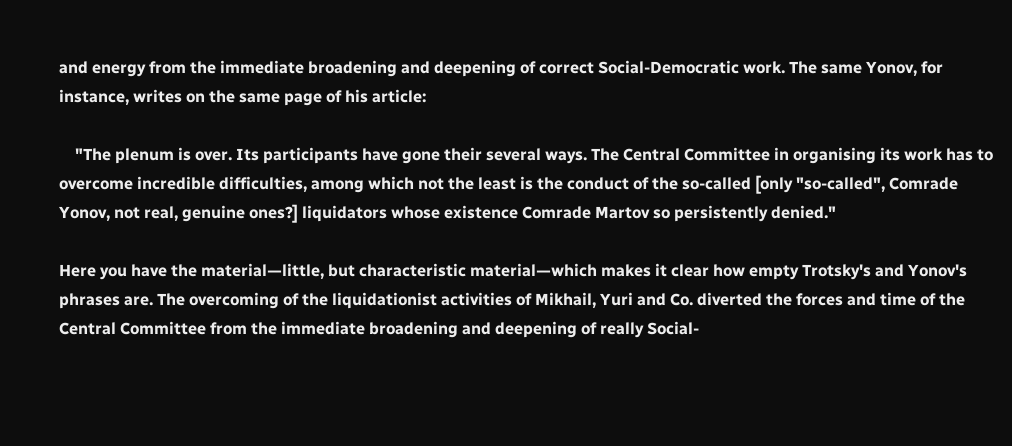and energy from the immediate broadening and deepening of correct Social-Democratic work. The same Yonov, for instance, writes on the same page of his article:

    "The plenum is over. Its participants have gone their several ways. The Central Committee in organising its work has to overcome incredible difficulties, among which not the least is the conduct of the so-called [only "so-called", Comrade Yonov, not real, genuine ones?] liquidators whose existence Comrade Martov so persistently denied."

Here you have the material—little, but characteristic material—which makes it clear how empty Trotsky's and Yonov's phrases are. The overcoming of the liquidationist activities of Mikhail, Yuri and Co. diverted the forces and time of the Central Committee from the immediate broadening and deepening of really Social-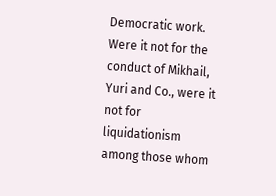Democratic work. Were it not for the conduct of Mikhail, Yuri and Co., were it not for liquidationism among those whom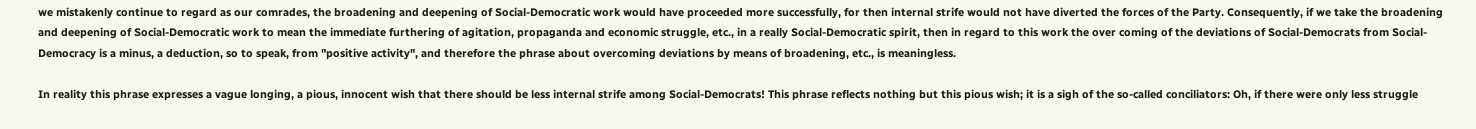we mistakenly continue to regard as our comrades, the broadening and deepening of Social-Democratic work would have proceeded more successfully, for then internal strife would not have diverted the forces of the Party. Consequently, if we take the broadening and deepening of Social-Democratic work to mean the immediate furthering of agitation, propaganda and economic struggle, etc., in a really Social-Democratic spirit, then in regard to this work the over coming of the deviations of Social-Democrats from Social-Democracy is a minus, a deduction, so to speak, from "positive activity", and therefore the phrase about overcoming deviations by means of broadening, etc., is meaningless.

In reality this phrase expresses a vague longing, a pious, innocent wish that there should be less internal strife among Social-Democrats! This phrase reflects nothing but this pious wish; it is a sigh of the so-called conciliators: Oh, if there were only less struggle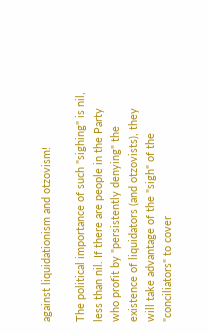against liquidationism and otzovism!

The political importance of such "sighing" is nil, less than nil. If there are people in the Party who profit by "persistently denying" the existence of liquidators (and otzovists), they will take advantage of the "sigh" of the "conciliators" to cover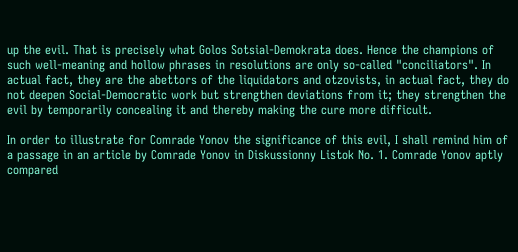up the evil. That is precisely what Golos Sotsial-Demokrata does. Hence the champions of such well-meaning and hollow phrases in resolutions are only so-called "conciliators". In actual fact, they are the abettors of the liquidators and otzovists, in actual fact, they do not deepen Social-Democratic work but strengthen deviations from it; they strengthen the evil by temporarily concealing it and thereby making the cure more difficult.

In order to illustrate for Comrade Yonov the significance of this evil, I shall remind him of a passage in an article by Comrade Yonov in Diskussionny Listok No. 1. Comrade Yonov aptly compared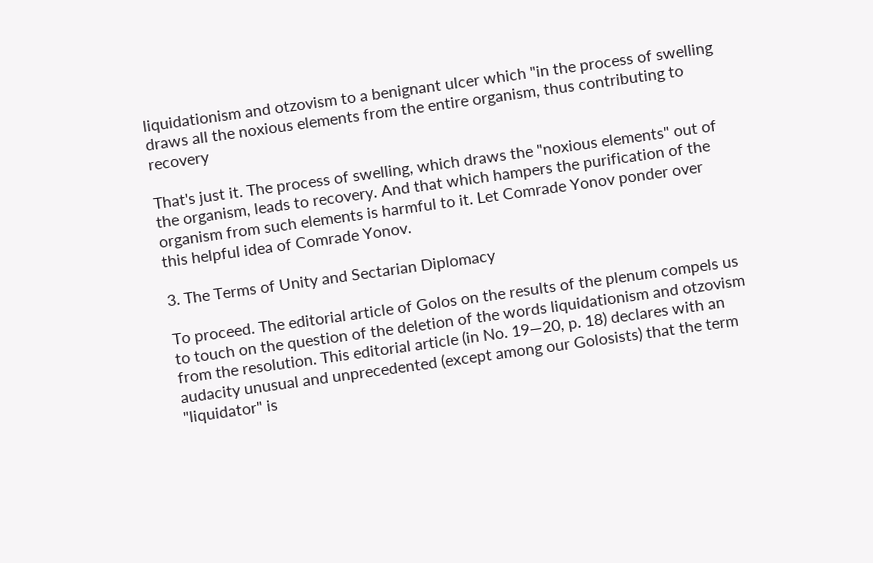liquidationism and otzovism to a benignant ulcer which "in the process of swelling draws all the noxious elements from the entire organism, thus contributing to recovery

That's just it. The process of swelling, which draws the "noxious elements" out of the organism, leads to recovery. And that which hampers the purification of the organism from such elements is harmful to it. Let Comrade Yonov ponder over this helpful idea of Comrade Yonov.

3. The Terms of Unity and Sectarian Diplomacy

To proceed. The editorial article of Golos on the results of the plenum compels us to touch on the question of the deletion of the words liquidationism and otzovism from the resolution. This editorial article (in No. 19—20, p. 18) declares with an audacity unusual and unprecedented (except among our Golosists) that the term "liquidator" is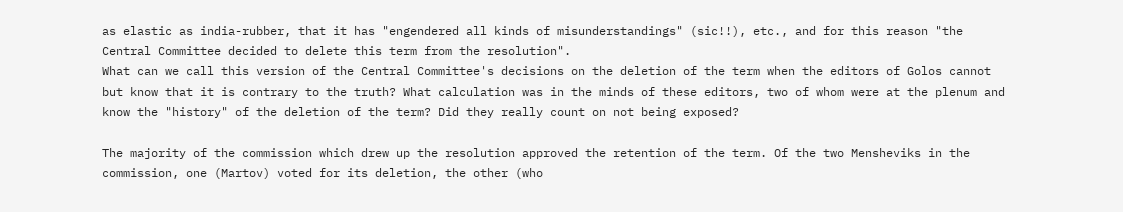as elastic as india-rubber, that it has "engendered all kinds of misunderstandings" (sic!!), etc., and for this reason "the Central Committee decided to delete this term from the resolution".
What can we call this version of the Central Committee's decisions on the deletion of the term when the editors of Golos cannot but know that it is contrary to the truth? What calculation was in the minds of these editors, two of whom were at the plenum and know the "history" of the deletion of the term? Did they really count on not being exposed?

The majority of the commission which drew up the resolution approved the retention of the term. Of the two Mensheviks in the commission, one (Martov) voted for its deletion, the other (who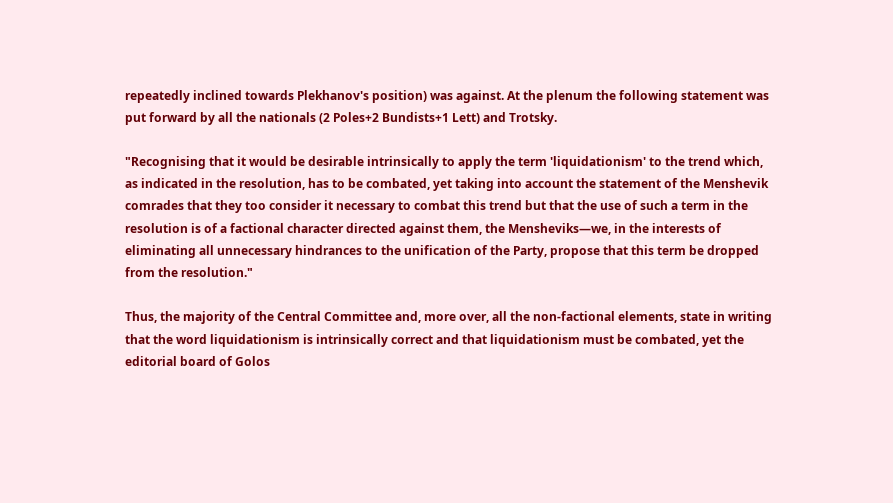repeatedly inclined towards Plekhanov's position) was against. At the plenum the following statement was put forward by all the nationals (2 Poles+2 Bundists+1 Lett) and Trotsky.

"Recognising that it would be desirable intrinsically to apply the term 'liquidationism' to the trend which, as indicated in the resolution, has to be combated, yet taking into account the statement of the Menshevik comrades that they too consider it necessary to combat this trend but that the use of such a term in the resolution is of a factional character directed against them, the Mensheviks—we, in the interests of eliminating all unnecessary hindrances to the unification of the Party, propose that this term be dropped from the resolution."

Thus, the majority of the Central Committee and, more over, all the non-factional elements, state in writing that the word liquidationism is intrinsically correct and that liquidationism must be combated, yet the editorial board of Golos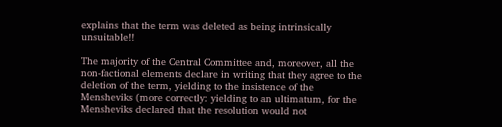explains that the term was deleted as being intrinsically unsuitable!!

The majority of the Central Committee and, moreover, all the non-factional elements declare in writing that they agree to the deletion of the term, yielding to the insistence of the Mensheviks (more correctly: yielding to an ultimatum, for the Mensheviks declared that the resolution would not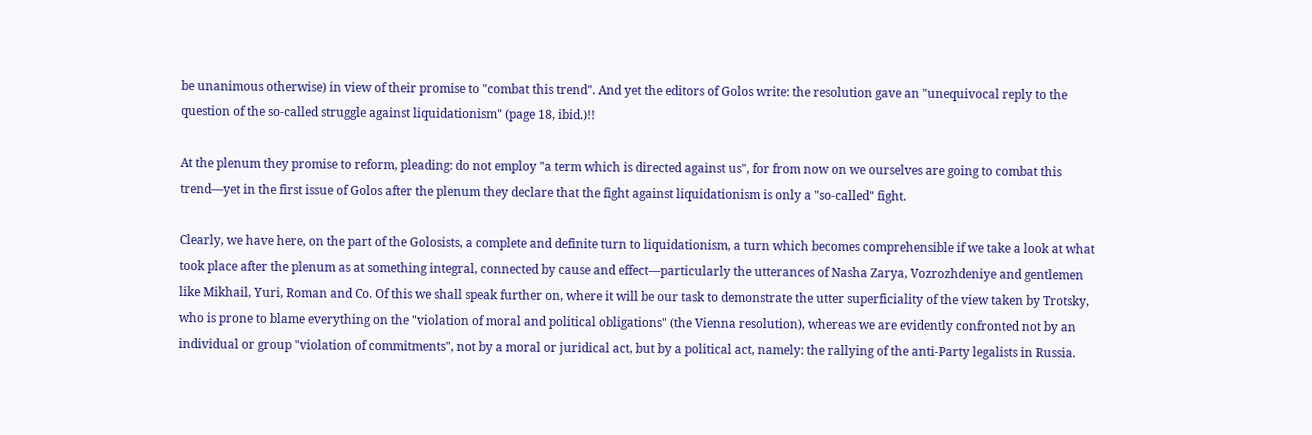be unanimous otherwise) in view of their promise to "combat this trend". And yet the editors of Golos write: the resolution gave an "unequivocal reply to the question of the so-called struggle against liquidationism" (page 18, ibid.)!!

At the plenum they promise to reform, pleading: do not employ "a term which is directed against us", for from now on we ourselves are going to combat this trend—yet in the first issue of Golos after the plenum they declare that the fight against liquidationism is only a "so-called" fight.

Clearly, we have here, on the part of the Golosists, a complete and definite turn to liquidationism, a turn which becomes comprehensible if we take a look at what took place after the plenum as at something integral, connected by cause and effect—particularly the utterances of Nasha Zarya, Vozrozhdeniye and gentlemen like Mikhail, Yuri, Roman and Co. Of this we shall speak further on, where it will be our task to demonstrate the utter superficiality of the view taken by Trotsky, who is prone to blame everything on the "violation of moral and political obligations" (the Vienna resolution), whereas we are evidently confronted not by an individual or group "violation of commitments", not by a moral or juridical act, but by a political act, namely: the rallying of the anti-Party legalists in Russia.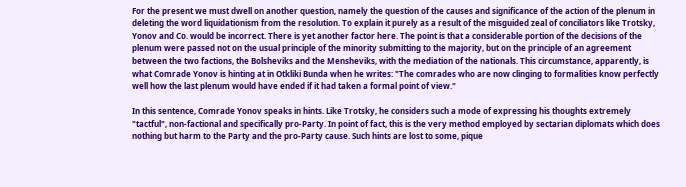For the present we must dwell on another question, namely the question of the causes and significance of the action of the plenum in deleting the word liquidationism from the resolution. To explain it purely as a result of the misguided zeal of conciliators like Trotsky, Yonov and Co. would be incorrect. There is yet another factor here. The point is that a considerable portion of the decisions of the plenum were passed not on the usual principle of the minority submitting to the majority, but on the principle of an agreement between the two factions, the Bolsheviks and the Mensheviks, with the mediation of the nationals. This circumstance, apparently, is what Comrade Yonov is hinting at in Otkliki Bunda when he writes: "The comrades who are now clinging to formalities know perfectly well how the last plenum would have ended if it had taken a formal point of view."

In this sentence, Comrade Yonov speaks in hints. Like Trotsky, he considers such a mode of expressing his thoughts extremely "tactful", non-factional and specifically pro-Party. In point of fact, this is the very method employed by sectarian diplomats which does nothing but harm to the Party and the pro-Party cause. Such hints are lost to some, pique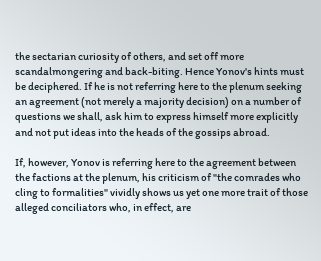the sectarian curiosity of others, and set off more scandalmongering and back-biting. Hence Yonov's hints must be deciphered. If he is not referring here to the plenum seeking an agreement (not merely a majority decision) on a number of questions we shall, ask him to express himself more explicitly and not put ideas into the heads of the gossips abroad.

If, however, Yonov is referring here to the agreement between the factions at the plenum, his criticism of "the comrades who cling to formalities" vividly shows us yet one more trait of those alleged conciliators who, in effect, are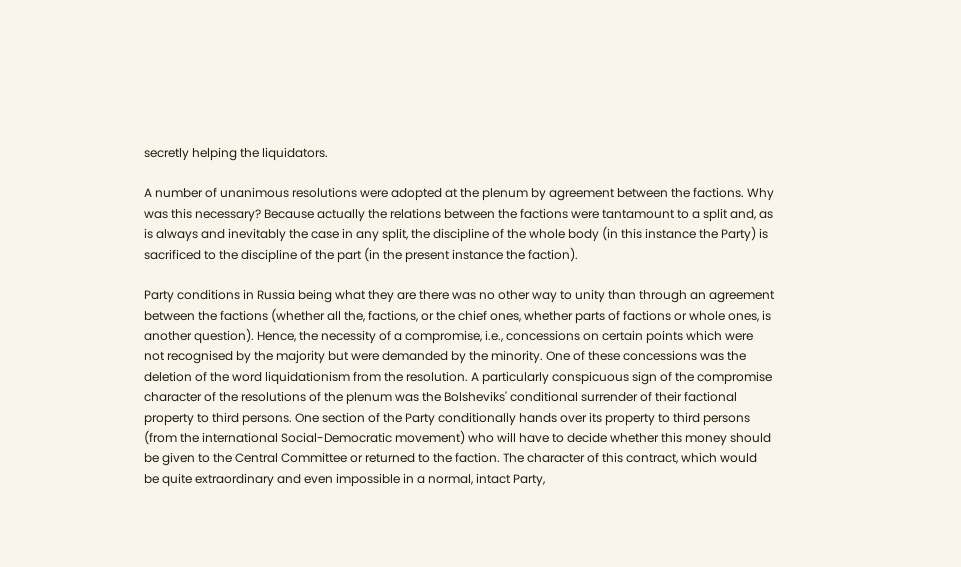secretly helping the liquidators.

A number of unanimous resolutions were adopted at the plenum by agreement between the factions. Why was this necessary? Because actually the relations between the factions were tantamount to a split and, as is always and inevitably the case in any split, the discipline of the whole body (in this instance the Party) is sacrificed to the discipline of the part (in the present instance the faction).

Party conditions in Russia being what they are there was no other way to unity than through an agreement between the factions (whether all the, factions, or the chief ones, whether parts of factions or whole ones, is another question). Hence, the necessity of a compromise, i.e., concessions on certain points which were not recognised by the majority but were demanded by the minority. One of these concessions was the deletion of the word liquidationism from the resolution. A particularly conspicuous sign of the compromise character of the resolutions of the plenum was the Bolsheviks' conditional surrender of their factional property to third persons. One section of the Party conditionally hands over its property to third persons (from the international Social-Democratic movement) who will have to decide whether this money should be given to the Central Committee or returned to the faction. The character of this contract, which would be quite extraordinary and even impossible in a normal, intact Party,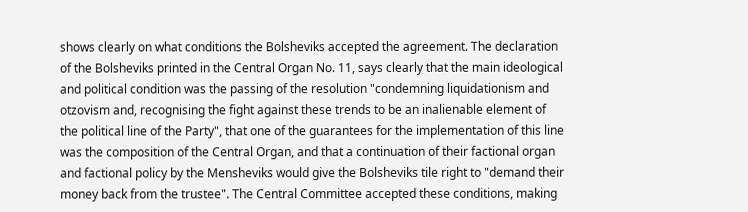shows clearly on what conditions the Bolsheviks accepted the agreement. The declaration of the Bolsheviks printed in the Central Organ No. 11, says clearly that the main ideological and political condition was the passing of the resolution "condemning liquidationism and otzovism and, recognising the fight against these trends to be an inalienable element of the political line of the Party", that one of the guarantees for the implementation of this line was the composition of the Central Organ, and that a continuation of their factional organ and factional policy by the Mensheviks would give the Bolsheviks tile right to "demand their money back from the trustee". The Central Committee accepted these conditions, making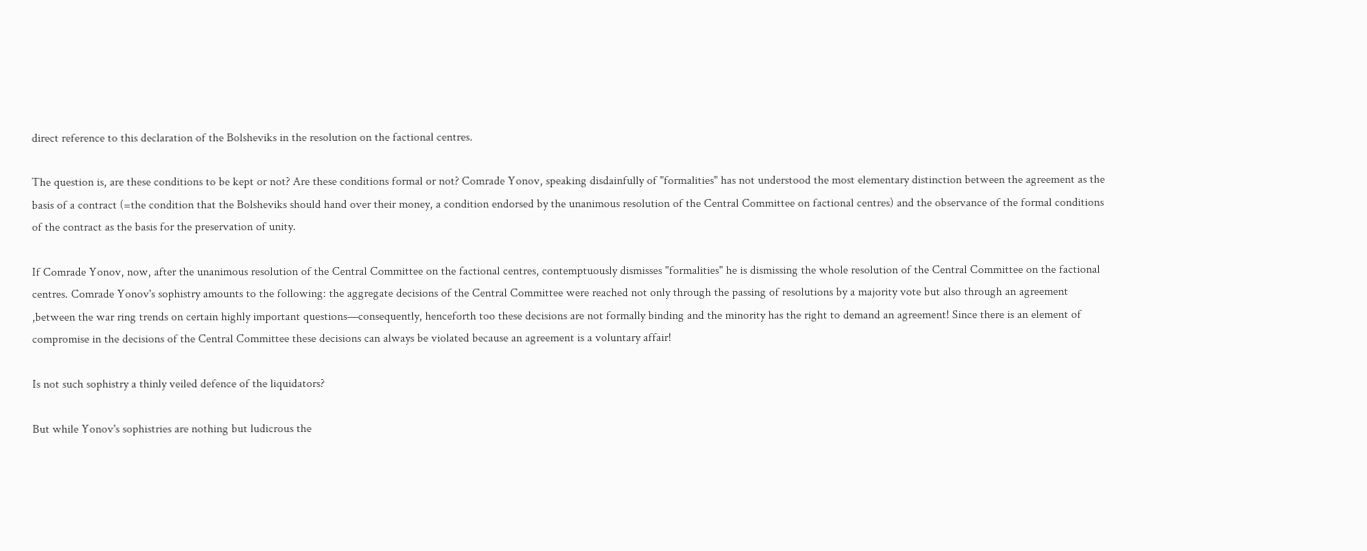direct reference to this declaration of the Bolsheviks in the resolution on the factional centres.

The question is, are these conditions to be kept or not? Are these conditions formal or not? Comrade Yonov, speaking disdainfully of "formalities" has not understood the most elementary distinction between the agreement as the basis of a contract (=the condition that the Bolsheviks should hand over their money, a condition endorsed by the unanimous resolution of the Central Committee on factional centres) and the observance of the formal conditions of the contract as the basis for the preservation of unity.

If Comrade Yonov, now, after the unanimous resolution of the Central Committee on the factional centres, contemptuously dismisses "formalities" he is dismissing the whole resolution of the Central Committee on the factional centres. Comrade Yonov's sophistry amounts to the following: the aggregate decisions of the Central Committee were reached not only through the passing of resolutions by a majority vote but also through an agreement ,between the war ring trends on certain highly important questions—consequently, henceforth too these decisions are not formally binding and the minority has the right to demand an agreement! Since there is an element of compromise in the decisions of the Central Committee these decisions can always be violated because an agreement is a voluntary affair!

Is not such sophistry a thinly veiled defence of the liquidators?

But while Yonov's sophistries are nothing but ludicrous the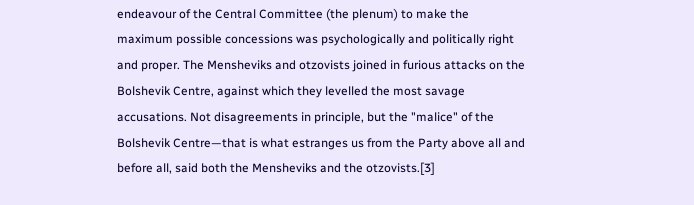endeavour of the Central Committee (the plenum) to make the maximum possible concessions was psychologically and politically right and proper. The Mensheviks and otzovists joined in furious attacks on the Bolshevik Centre, against which they levelled the most savage accusations. Not disagreements in principle, but the "malice" of the Bolshevik Centre—that is what estranges us from the Party above all and before all, said both the Mensheviks and the otzovists.[3]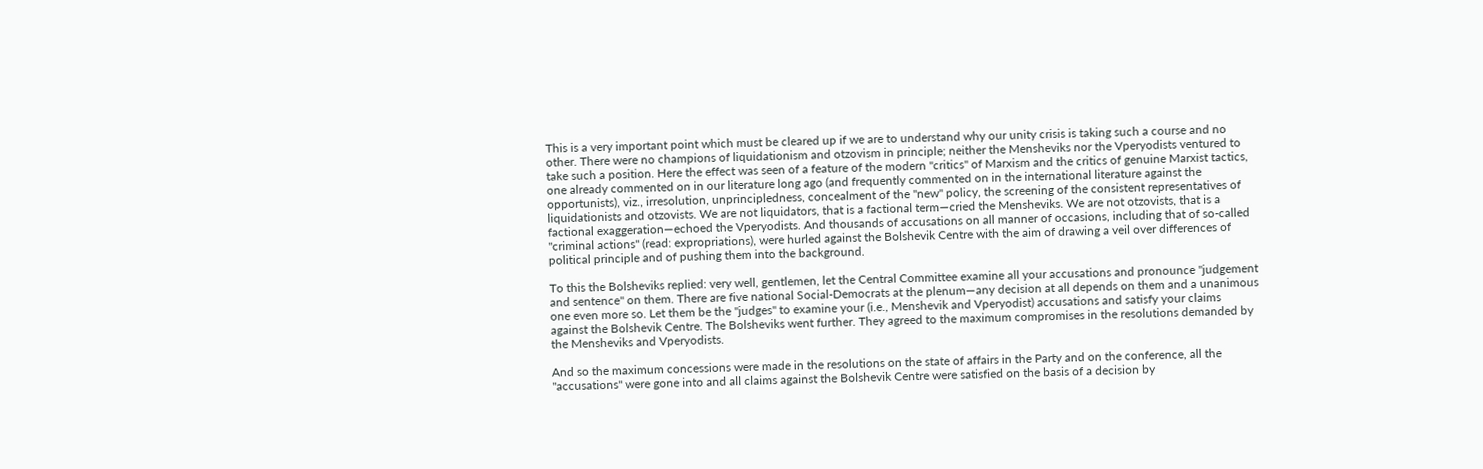This is a very important point which must be cleared up if we are to understand why our unity crisis is taking such a course and no other. There were no champions of liquidationism and otzovism in principle; neither the Mensheviks nor the Vperyodists ventured to take such a position. Here the effect was seen of a feature of the modern "critics" of Marxism and the critics of genuine Marxist tactics, one already commented on in our literature long ago (and frequently commented on in the international literature against the opportunists), viz., irresolution, unprincipledness, concealment of the "new" policy, the screening of the consistent representatives of liquidationists and otzovists. We are not liquidators, that is a factional term—cried the Mensheviks. We are not otzovists, that is a factional exaggeration—echoed the Vperyodists. And thousands of accusations on all manner of occasions, including that of so-called "criminal actions" (read: expropriations), were hurled against the Bolshevik Centre with the aim of drawing a veil over differences of political principle and of pushing them into the background.

To this the Bolsheviks replied: very well, gentlemen, let the Central Committee examine all your accusations and pronounce "judgement and sentence" on them. There are five national Social-Democrats at the plenum—any decision at all depends on them and a unanimous one even more so. Let them be the "judges" to examine your (i.e., Menshevik and Vperyodist) accusations and satisfy your claims against the Bolshevik Centre. The Bolsheviks went further. They agreed to the maximum compromises in the resolutions demanded by the Mensheviks and Vperyodists.

And so the maximum concessions were made in the resolutions on the state of affairs in the Party and on the conference, all the "accusations" were gone into and all claims against the Bolshevik Centre were satisfied on the basis of a decision by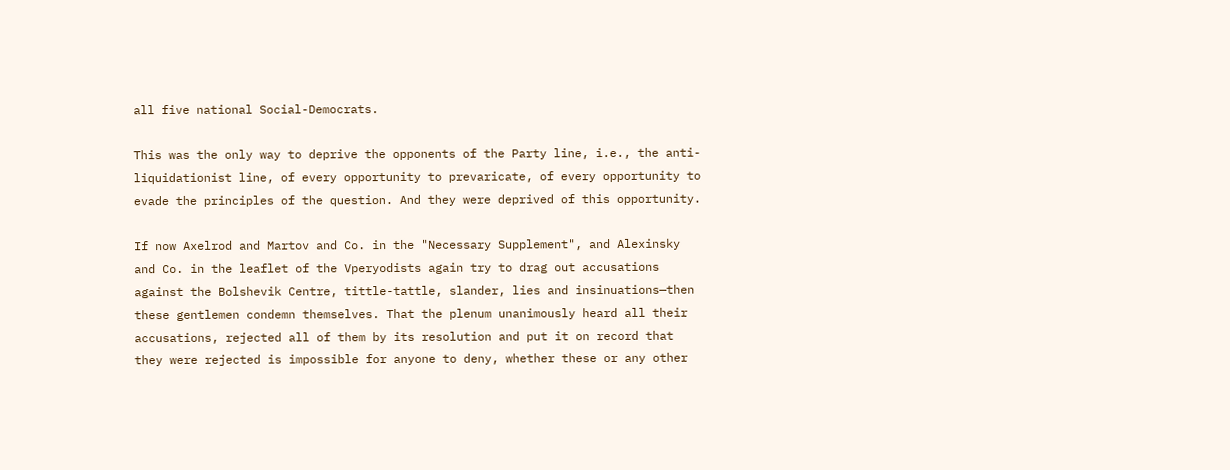all five national Social-Democrats.

This was the only way to deprive the opponents of the Party line, i.e., the anti-liquidationist line, of every opportunity to prevaricate, of every opportunity to evade the principles of the question. And they were deprived of this opportunity.

If now Axelrod and Martov and Co. in the "Necessary Supplement", and Alexinsky and Co. in the leaflet of the Vperyodists again try to drag out accusations against the Bolshevik Centre, tittle-tattle, slander, lies and insinuations—then these gentlemen condemn themselves. That the plenum unanimously heard all their accusations, rejected all of them by its resolution and put it on record that they were rejected is impossible for anyone to deny, whether these or any other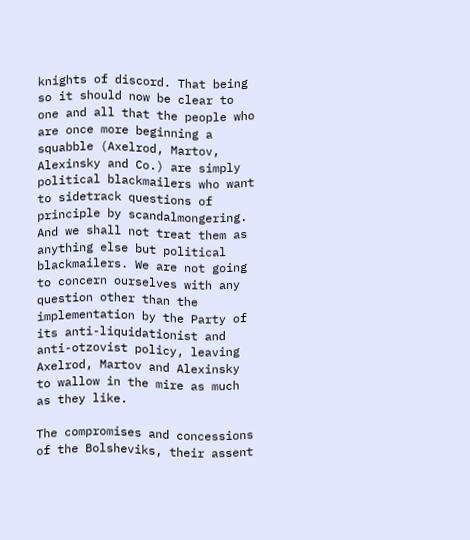knights of discord. That being so it should now be clear to one and all that the people who are once more beginning a squabble (Axelrod, Martov, Alexinsky and Co.) are simply political blackmailers who want to sidetrack questions of principle by scandalmongering. And we shall not treat them as anything else but political blackmailers. We are not going to concern ourselves with any question other than the implementation by the Party of its anti-liquidationist and anti-otzovist policy, leaving Axelrod, Martov and Alexinsky to wallow in the mire as much as they like.

The compromises and concessions of the Bolsheviks, their assent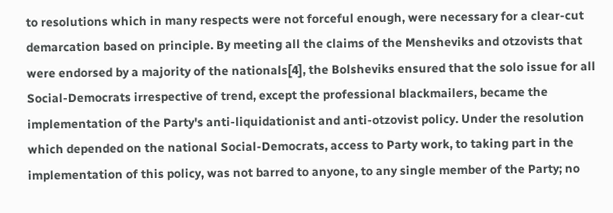to resolutions which in many respects were not forceful enough, were necessary for a clear-cut demarcation based on principle. By meeting all the claims of the Mensheviks and otzovists that were endorsed by a majority of the nationals[4], the Bolsheviks ensured that the solo issue for all Social-Democrats irrespective of trend, except the professional blackmailers, became the implementation of the Party's anti-liquidationist and anti-otzovist policy. Under the resolution which depended on the national Social-Democrats, access to Party work, to taking part in the implementation of this policy, was not barred to anyone, to any single member of the Party; no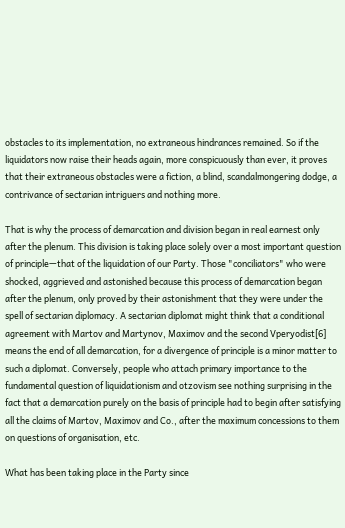obstacles to its implementation, no extraneous hindrances remained. So if the liquidators now raise their heads again, more conspicuously than ever, it proves that their extraneous obstacles were a fiction, a blind, scandalmongering dodge, a contrivance of sectarian intriguers and nothing more.

That is why the process of demarcation and division began in real earnest only after the plenum. This division is taking place solely over a most important question of principle—that of the liquidation of our Party. Those "conciliators" who were shocked, aggrieved and astonished because this process of demarcation began after the plenum, only proved by their astonishment that they were under the spell of sectarian diplomacy. A sectarian diplomat might think that a conditional agreement with Martov and Martynov, Maximov and the second Vperyodist[6] means the end of all demarcation, for a divergence of principle is a minor matter to such a diplomat. Conversely, people who attach primary importance to the fundamental question of liquidationism and otzovism see nothing surprising in the fact that a demarcation purely on the basis of principle had to begin after satisfying all the claims of Martov, Maximov and Co., after the maximum concessions to them on questions of organisation, etc.

What has been taking place in the Party since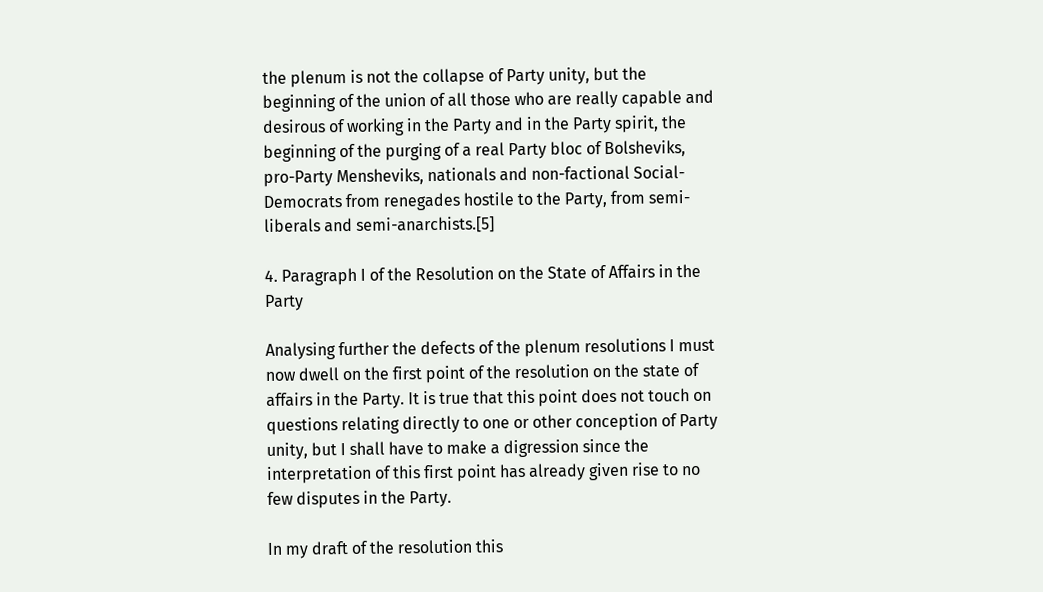the plenum is not the collapse of Party unity, but the beginning of the union of all those who are really capable and desirous of working in the Party and in the Party spirit, the beginning of the purging of a real Party bloc of Bolsheviks, pro-Party Mensheviks, nationals and non-factional Social-Democrats from renegades hostile to the Party, from semi-liberals and semi-anarchists.[5]

4. Paragraph I of the Resolution on the State of Affairs in the Party

Analysing further the defects of the plenum resolutions I must now dwell on the first point of the resolution on the state of affairs in the Party. It is true that this point does not touch on questions relating directly to one or other conception of Party unity, but I shall have to make a digression since the interpretation of this first point has already given rise to no few disputes in the Party.

In my draft of the resolution this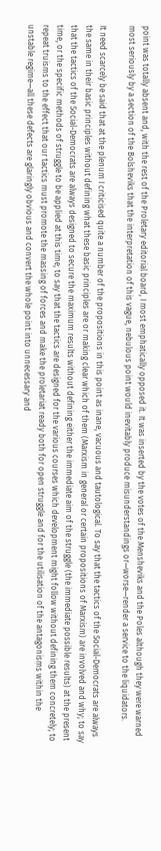point was totally absent and, with the rest of the Proletary editorial board, I most emphatically opposed it. It was inserted by the votes of the Mensheviks and the Poles although they were warned most seriously by a section of the Bolsheviks that the interpretation of this vague, nebulous point would inevitably produce misunderstandings or—worse—render a service to the liquidators.

It need scarcely be said that at the plenum I criticised quite a number of the propositions in this point as inane, vacuous and tautological. To say that the tactics of the Social-Democrats are always the same in their basic principles without defining what these basic principles are or making clear which of them (Marxism in general or certain propositions of Marxism) are involved and why; to say that the tactics of the Social-Democrats are always designed to secure the maximum results without defining either the immediate aim of the struggle (the immediate possible results) at the present time, or the specific methods of struggle to be applied at this time; to say that the tactics are designed for the various courses which development might follow without defining them concretely; to repeat truisms to the effect that our tactics must promote the massing of forces and make the proletariat ready both for open struggle and for the utilisation of the antagonisms within the unstable regime—all these defects are glaringly obvious and convert the whole point into unnecessary and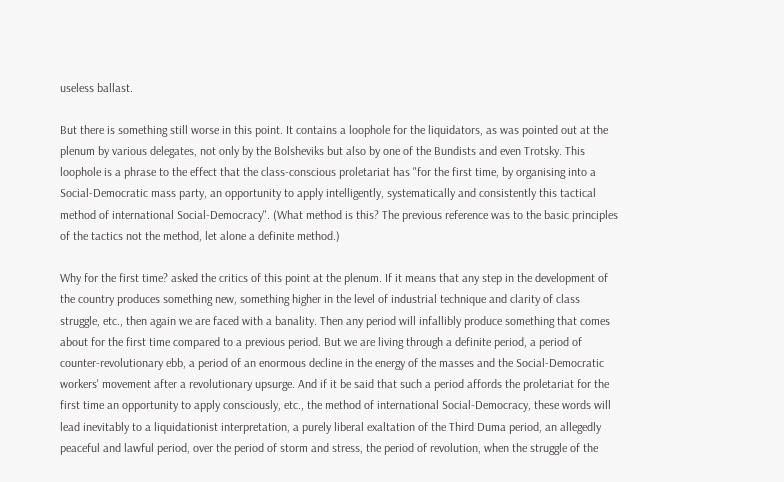useless ballast.

But there is something still worse in this point. It contains a loophole for the liquidators, as was pointed out at the plenum by various delegates, not only by the Bolsheviks but also by one of the Bundists and even Trotsky. This loophole is a phrase to the effect that the class-conscious proletariat has "for the first time, by organising into a Social-Democratic mass party, an opportunity to apply intelligently, systematically and consistently this tactical method of international Social-Democracy". (What method is this? The previous reference was to the basic principles of the tactics not the method, let alone a definite method.)

Why for the first time? asked the critics of this point at the plenum. If it means that any step in the development of the country produces something new, something higher in the level of industrial technique and clarity of class struggle, etc., then again we are faced with a banality. Then any period will infallibly produce something that comes about for the first time compared to a previous period. But we are living through a definite period, a period of counter-revolutionary ebb, a period of an enormous decline in the energy of the masses and the Social-Democratic workers' movement after a revolutionary upsurge. And if it be said that such a period affords the proletariat for the first time an opportunity to apply consciously, etc., the method of international Social-Democracy, these words will lead inevitably to a liquidationist interpretation, a purely liberal exaltation of the Third Duma period, an allegedly peaceful and lawful period, over the period of storm and stress, the period of revolution, when the struggle of the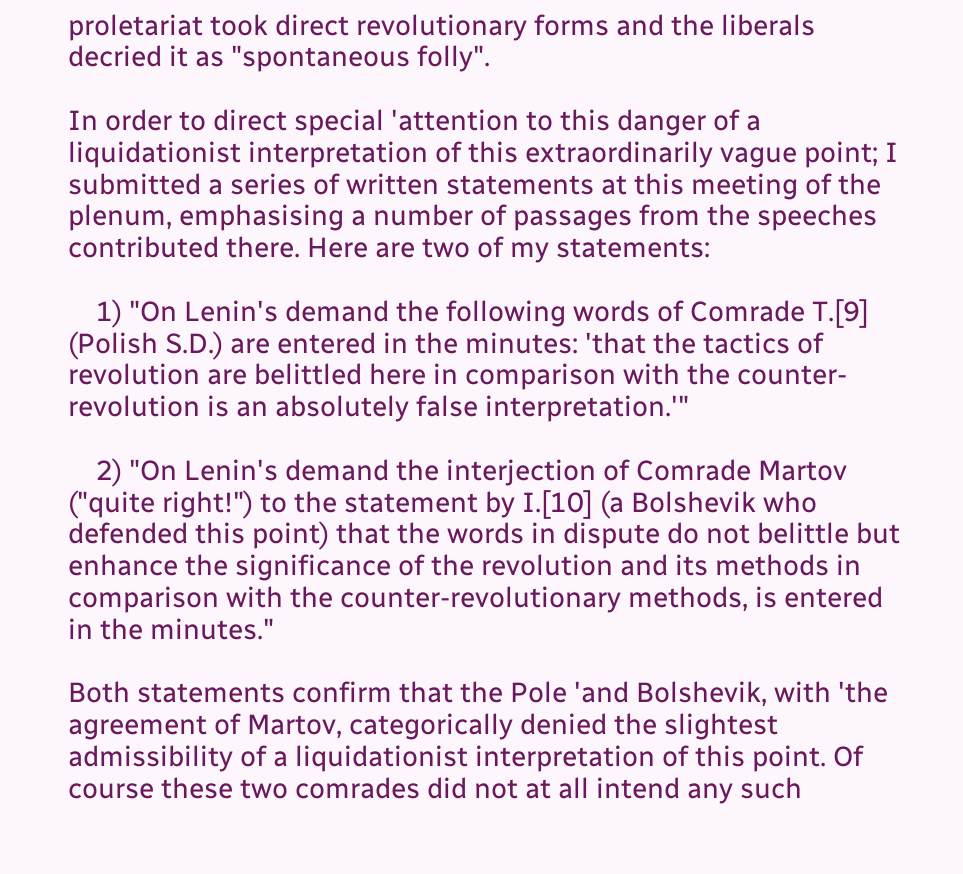proletariat took direct revolutionary forms and the liberals decried it as "spontaneous folly".

In order to direct special 'attention to this danger of a liquidationist interpretation of this extraordinarily vague point; I submitted a series of written statements at this meeting of the plenum, emphasising a number of passages from the speeches contributed there. Here are two of my statements:

    1) "On Lenin's demand the following words of Comrade T.[9] (Polish S.D.) are entered in the minutes: 'that the tactics of revolution are belittled here in comparison with the counter-revolution is an absolutely false interpretation.'"

    2) "On Lenin's demand the interjection of Comrade Martov ("quite right!") to the statement by I.[10] (a Bolshevik who defended this point) that the words in dispute do not belittle but enhance the significance of the revolution and its methods in comparison with the counter-revolutionary methods, is entered in the minutes."

Both statements confirm that the Pole 'and Bolshevik, with 'the agreement of Martov, categorically denied the slightest admissibility of a liquidationist interpretation of this point. Of course these two comrades did not at all intend any such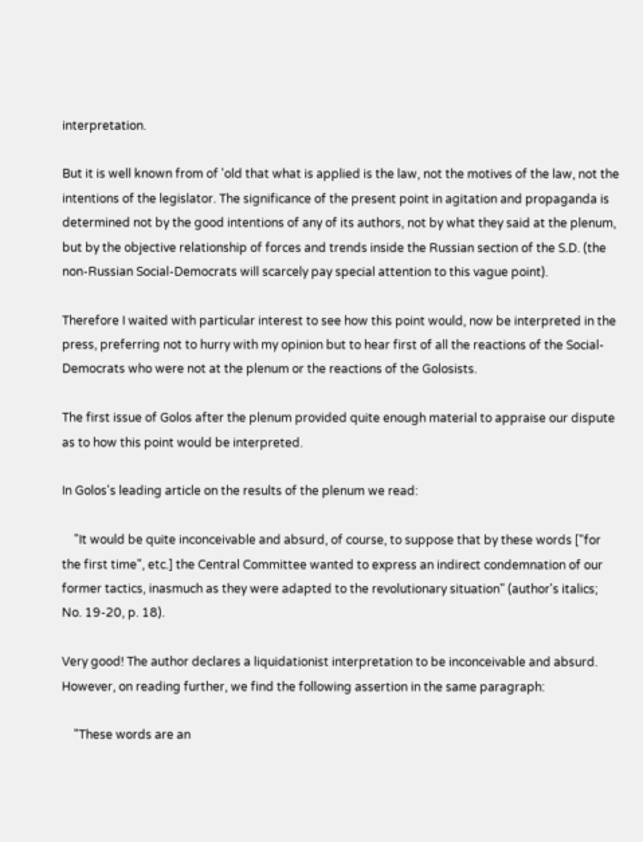interpretation.

But it is well known from of 'old that what is applied is the law, not the motives of the law, not the intentions of the legislator. The significance of the present point in agitation and propaganda is determined not by the good intentions of any of its authors, not by what they said at the plenum, but by the objective relationship of forces and trends inside the Russian section of the S.D. (the non-Russian Social-Democrats will scarcely pay special attention to this vague point).

Therefore I waited with particular interest to see how this point would, now be interpreted in the press, preferring not to hurry with my opinion but to hear first of all the reactions of the Social-Democrats who were not at the plenum or the reactions of the Golosists.

The first issue of Golos after the plenum provided quite enough material to appraise our dispute as to how this point would be interpreted.

In Golos's leading article on the results of the plenum we read:

    "It would be quite inconceivable and absurd, of course, to suppose that by these words ["for the first time", etc.] the Central Committee wanted to express an indirect condemnation of our former tactics, inasmuch as they were adapted to the revolutionary situation" (author's italics; No. 19-20, p. 18).

Very good! The author declares a liquidationist interpretation to be inconceivable and absurd. However, on reading further, we find the following assertion in the same paragraph:

    "These words are an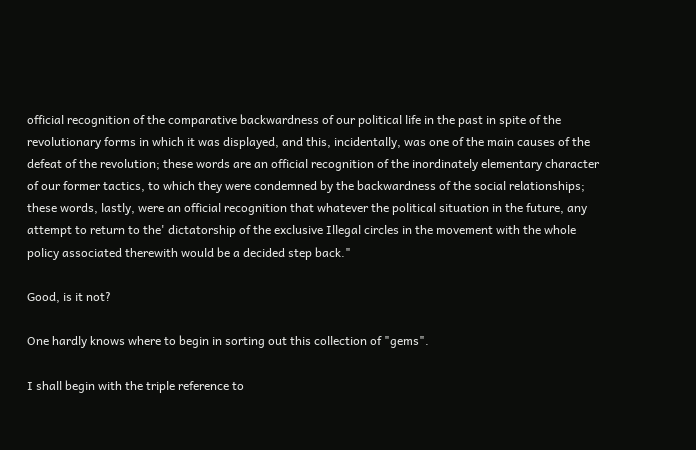official recognition of the comparative backwardness of our political life in the past in spite of the revolutionary forms in which it was displayed, and this, incidentally, was one of the main causes of the defeat of the revolution; these words are an official recognition of the inordinately elementary character of our former tactics, to which they were condemned by the backwardness of the social relationships; these words, lastly, were an official recognition that whatever the political situation in the future, any attempt to return to the' dictatorship of the exclusive Illegal circles in the movement with the whole policy associated therewith would be a decided step back."

Good, is it not?

One hardly knows where to begin in sorting out this collection of "gems".

I shall begin with the triple reference to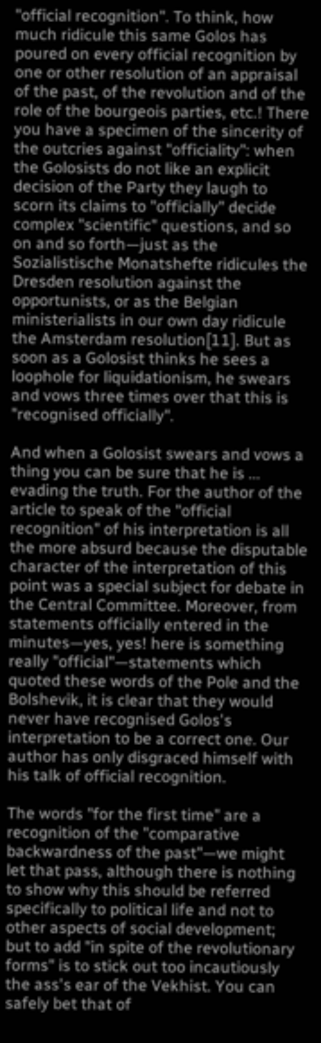"official recognition". To think, how much ridicule this same Golos has poured on every official recognition by one or other resolution of an appraisal of the past, of the revolution and of the role of the bourgeois parties, etc.! There you have a specimen of the sincerity of the outcries against "officiality": when the Golosists do not like an explicit decision of the Party they laugh to scorn its claims to "officially" decide complex "scientific" questions, and so on and so forth—just as the Sozialistische Monatshefte ridicules the Dresden resolution against the opportunists, or as the Belgian ministerialists in our own day ridicule the Amsterdam resolution[11]. But as soon as a Golosist thinks he sees a loophole for liquidationism, he swears and vows three times over that this is "recognised officially".

And when a Golosist swears and vows a thing you can be sure that he is ... evading the truth. For the author of the article to speak of the "official recognition" of his interpretation is all the more absurd because the disputable character of the interpretation of this point was a special subject for debate in the Central Committee. Moreover, from statements officially entered in the minutes—yes, yes! here is something really "official"—statements which quoted these words of the Pole and the Bolshevik, it is clear that they would never have recognised Golos's interpretation to be a correct one. Our author has only disgraced himself with his talk of official recognition.

The words "for the first time" are a recognition of the "comparative backwardness of the past"—we might let that pass, although there is nothing to show why this should be referred specifically to political life and not to other aspects of social development; but to add "in spite of the revolutionary forms" is to stick out too incautiously the ass's ear of the Vekhist. You can safely bet that of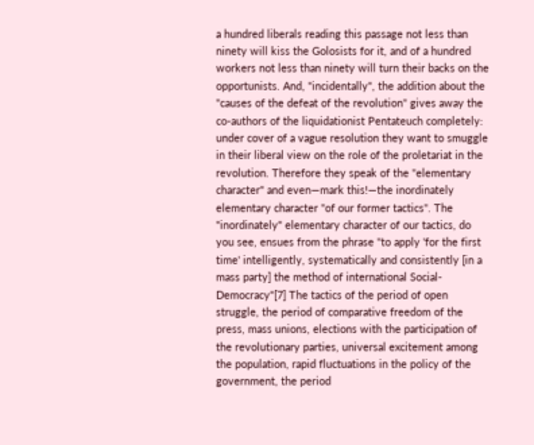a hundred liberals reading this passage not less than ninety will kiss the Golosists for it, and of a hundred workers not less than ninety will turn their backs on the opportunists. And, "incidentally", the addition about the "causes of the defeat of the revolution" gives away the co-authors of the liquidationist Pentateuch completely: under cover of a vague resolution they want to smuggle in their liberal view on the role of the proletariat in the revolution. Therefore they speak of the "elementary character" and even—mark this!—the inordinately elementary character "of our former tactics". The "inordinately" elementary character of our tactics, do you see, ensues from the phrase "to apply 'for the first time' intelligently, systematically and consistently [in a mass party] the method of international Social-Democracy"[7] The tactics of the period of open struggle, the period of comparative freedom of the press, mass unions, elections with the participation of the revolutionary parties, universal excitement among the population, rapid fluctuations in the policy of the government, the period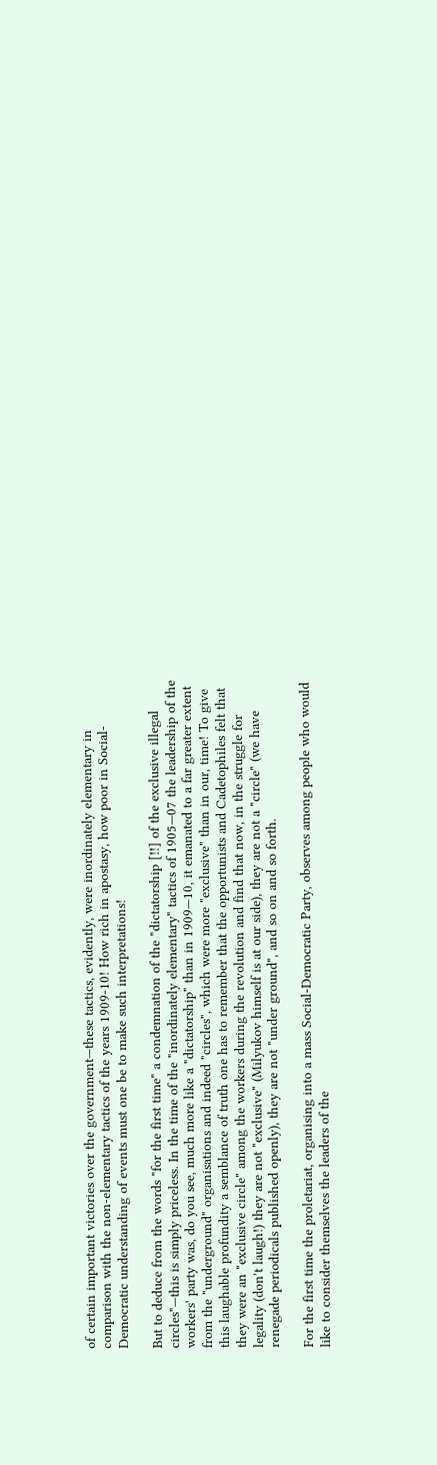of certain important victories over the government—these tactics, evidently, were inordinately elementary in comparison with the non-elementary tactics of the years 1909-10! How rich in apostasy, how poor in Social-Democratic understanding of events must one be to make such interpretations!

But to deduce from the words "for the first time" a condemnation of the "dictatorship [!!] of the exclusive illegal circles"—this is simply priceless. In the time of the "inordinately elementary" tactics of 1905—07 the leadership of the workers' party was, do you see, much more like a "dictatorship" than in 1909—10, it emanated to a far greater extent from the "underground" organisations and indeed "circles", which were more "exclusive" than in our, time! To give this laughable profundity a semblance of truth one has to remember that the opportunists and Cadetophiles felt that they were an "exclusive circle" among the workers during the revolution and find that now, in the struggle for legality (don't laugh!) they are not "exclusive" (Milyukov himself is at our side), they are not a "circle" (we have renegade periodicals published openly), they are not "under ground", and so on and so forth.

For the first time the proletariat, organising into a mass Social-Democratic Party, observes among people who would like to consider themselves the leaders of the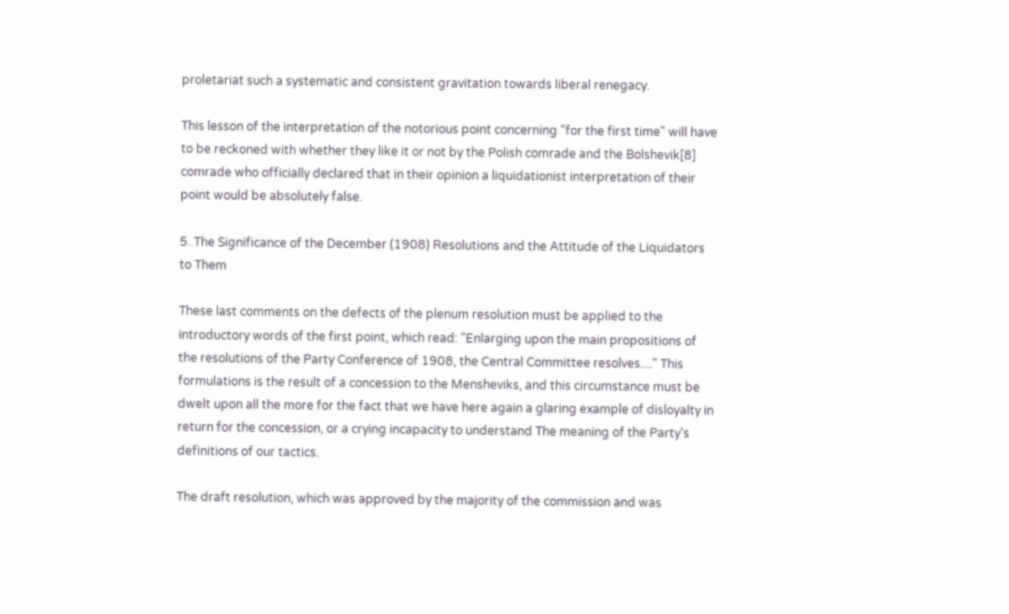proletariat such a systematic and consistent gravitation towards liberal renegacy.

This lesson of the interpretation of the notorious point concerning "for the first time" will have to be reckoned with whether they like it or not by the Polish comrade and the Bolshevik[8] comrade who officially declared that in their opinion a liquidationist interpretation of their point would be absolutely false.

5. The Significance of the December (1908) Resolutions and the Attitude of the Liquidators to Them

These last comments on the defects of the plenum resolution must be applied to the introductory words of the first point, which read: "Enlarging upon the main propositions of the resolutions of the Party Conference of 1908, the Central Committee resolves...." This formulations is the result of a concession to the Mensheviks, and this circumstance must be dwelt upon all the more for the fact that we have here again a glaring example of disloyalty in return for the concession, or a crying incapacity to understand The meaning of the Party's definitions of our tactics.

The draft resolution, which was approved by the majority of the commission and was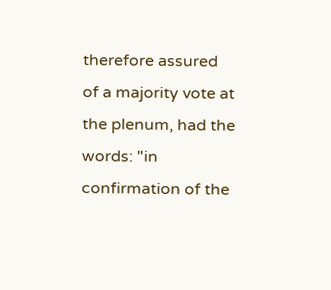therefore assured of a majority vote at the plenum, had the words: "in confirmation of the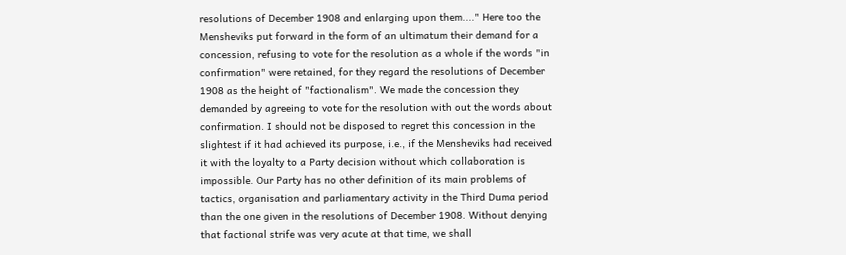resolutions of December 1908 and enlarging upon them...." Here too the Mensheviks put forward in the form of an ultimatum their demand for a concession, refusing to vote for the resolution as a whole if the words "in confirmation" were retained, for they regard the resolutions of December 1908 as the height of "factionalism". We made the concession they demanded by agreeing to vote for the resolution with out the words about confirmation. I should not be disposed to regret this concession in the slightest if it had achieved its purpose, i.e., if the Mensheviks had received it with the loyalty to a Party decision without which collaboration is impossible. Our Party has no other definition of its main problems of tactics, organisation and parliamentary activity in the Third Duma period than the one given in the resolutions of December 1908. Without denying that factional strife was very acute at that time, we shall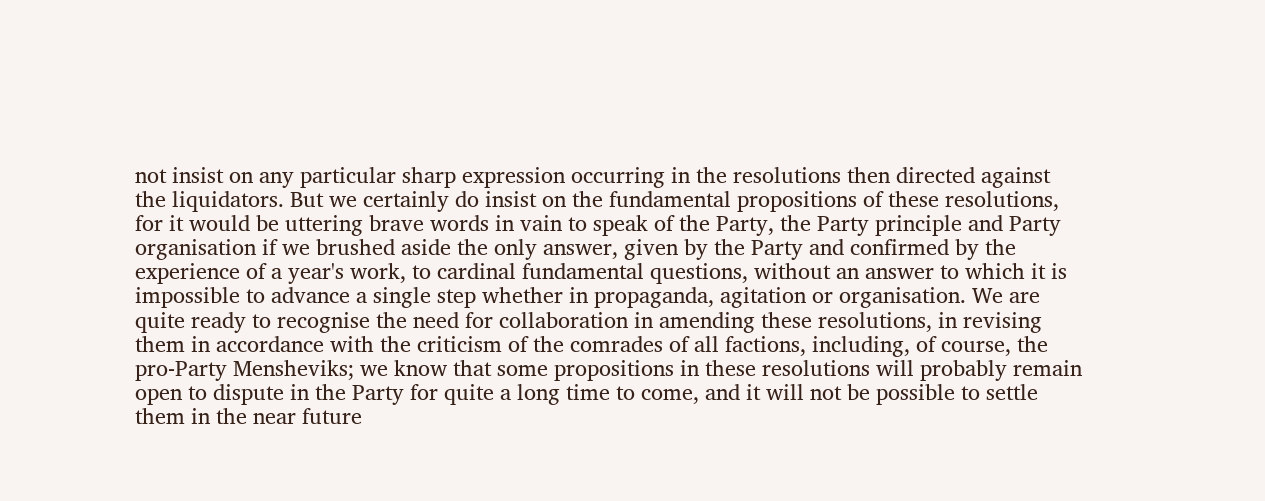not insist on any particular sharp expression occurring in the resolutions then directed against the liquidators. But we certainly do insist on the fundamental propositions of these resolutions, for it would be uttering brave words in vain to speak of the Party, the Party principle and Party organisation if we brushed aside the only answer, given by the Party and confirmed by the experience of a year's work, to cardinal fundamental questions, without an answer to which it is impossible to advance a single step whether in propaganda, agitation or organisation. We are quite ready to recognise the need for collaboration in amending these resolutions, in revising them in accordance with the criticism of the comrades of all factions, including, of course, the pro-Party Mensheviks; we know that some propositions in these resolutions will probably remain open to dispute in the Party for quite a long time to come, and it will not be possible to settle them in the near future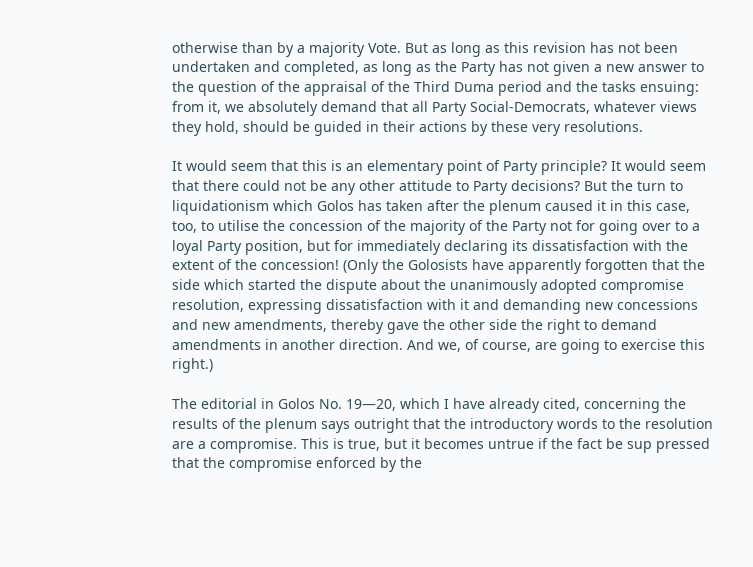otherwise than by a majority Vote. But as long as this revision has not been undertaken and completed, as long as the Party has not given a new answer to the question of the appraisal of the Third Duma period and the tasks ensuing: from it, we absolutely demand that all Party Social-Democrats, whatever views they hold, should be guided in their actions by these very resolutions.

It would seem that this is an elementary point of Party principle? It would seem that there could not be any other attitude to Party decisions? But the turn to liquidationism which Golos has taken after the plenum caused it in this case, too, to utilise the concession of the majority of the Party not for going over to a loyal Party position, but for immediately declaring its dissatisfaction with the extent of the concession! (Only the Golosists have apparently forgotten that the side which started the dispute about the unanimously adopted compromise resolution, expressing dissatisfaction with it and demanding new concessions and new amendments, thereby gave the other side the right to demand amendments in another direction. And we, of course, are going to exercise this right.)

The editorial in Golos No. 19—20, which I have already cited, concerning the results of the plenum says outright that the introductory words to the resolution are a compromise. This is true, but it becomes untrue if the fact be sup pressed that the compromise enforced by the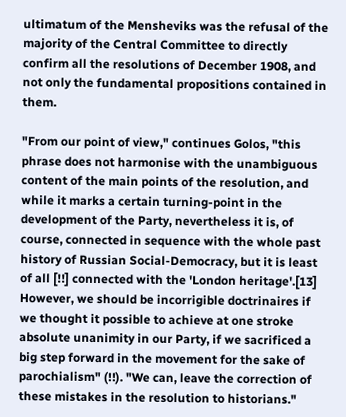ultimatum of the Mensheviks was the refusal of the majority of the Central Committee to directly confirm all the resolutions of December 1908, and not only the fundamental propositions contained in them.

"From our point of view," continues Golos, "this phrase does not harmonise with the unambiguous content of the main points of the resolution, and while it marks a certain turning-point in the development of the Party, nevertheless it is, of course, connected in sequence with the whole past history of Russian Social-Democracy, but it is least of all [!!] connected with the 'London heritage'.[13] However, we should be incorrigible doctrinaires if we thought it possible to achieve at one stroke absolute unanimity in our Party, if we sacrificed a big step forward in the movement for the sake of parochialism" (!!). "We can, leave the correction of these mistakes in the resolution to historians."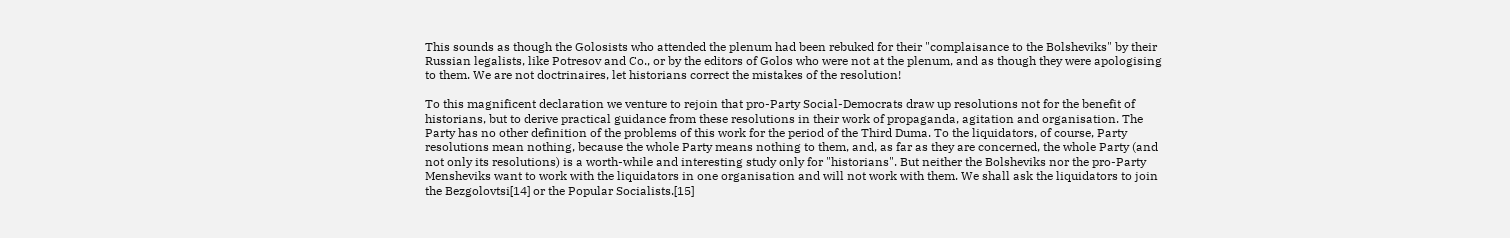This sounds as though the Golosists who attended the plenum had been rebuked for their "complaisance to the Bolsheviks" by their Russian legalists, like Potresov and Co., or by the editors of Golos who were not at the plenum, and as though they were apologising to them. We are not doctrinaires, let historians correct the mistakes of the resolution!

To this magnificent declaration we venture to rejoin that pro-Party Social-Democrats draw up resolutions not for the benefit of historians, but to derive practical guidance from these resolutions in their work of propaganda, agitation and organisation. The Party has no other definition of the problems of this work for the period of the Third Duma. To the liquidators, of course, Party resolutions mean nothing, because the whole Party means nothing to them, and, as far as they are concerned, the whole Party (and not only its resolutions) is a worth-while and interesting study only for "historians". But neither the Bolsheviks nor the pro-Party Mensheviks want to work with the liquidators in one organisation and will not work with them. We shall ask the liquidators to join the Bezgolovtsi[14] or the Popular Socialists.[15]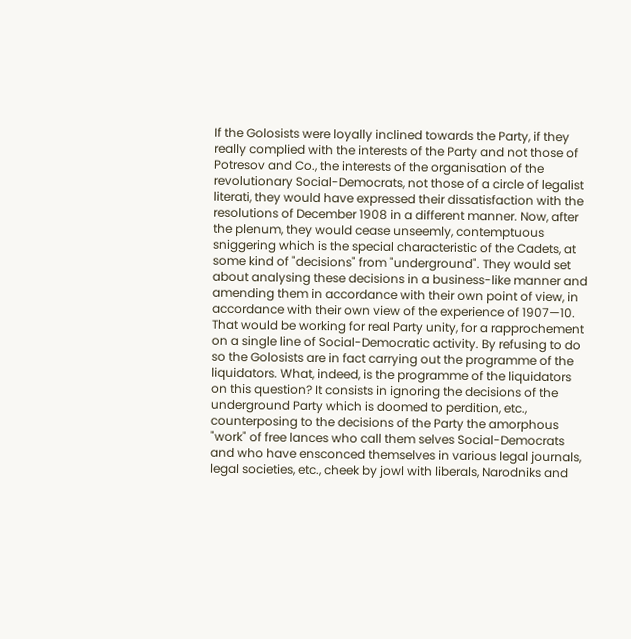If the Golosists were loyally inclined towards the Party, if they really complied with the interests of the Party and not those of Potresov and Co., the interests of the organisation of the revolutionary Social-Democrats, not those of a circle of legalist literati, they would have expressed their dissatisfaction with the resolutions of December 1908 in a different manner. Now, after the plenum, they would cease unseemly, contemptuous sniggering which is the special characteristic of the Cadets, at some kind of "decisions" from "underground". They would set about analysing these decisions in a business-like manner and amending them in accordance with their own point of view, in accordance with their own view of the experience of 1907—10. That would be working for real Party unity, for a rapprochement on a single line of Social-Democratic activity. By refusing to do so the Golosists are in fact carrying out the programme of the liquidators. What, indeed, is the programme of the liquidators on this question? It consists in ignoring the decisions of the underground Party which is doomed to perdition, etc., counterposing to the decisions of the Party the amorphous "work" of free lances who call them selves Social-Democrats and who have ensconced themselves in various legal journals, legal societies, etc., cheek by jowl with liberals, Narodniks and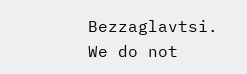Bezzaglavtsi. We do not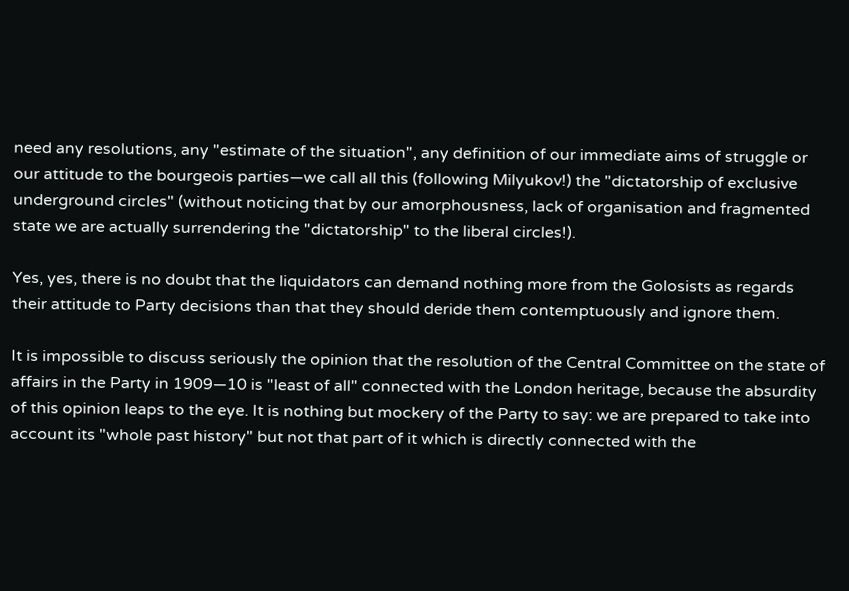need any resolutions, any "estimate of the situation", any definition of our immediate aims of struggle or our attitude to the bourgeois parties—we call all this (following Milyukov!) the "dictatorship of exclusive underground circles" (without noticing that by our amorphousness, lack of organisation and fragmented state we are actually surrendering the "dictatorship" to the liberal circles!).

Yes, yes, there is no doubt that the liquidators can demand nothing more from the Golosists as regards their attitude to Party decisions than that they should deride them contemptuously and ignore them.

It is impossible to discuss seriously the opinion that the resolution of the Central Committee on the state of affairs in the Party in 1909—10 is "least of all" connected with the London heritage, because the absurdity of this opinion leaps to the eye. It is nothing but mockery of the Party to say: we are prepared to take into account its "whole past history" but not that part of it which is directly connected with the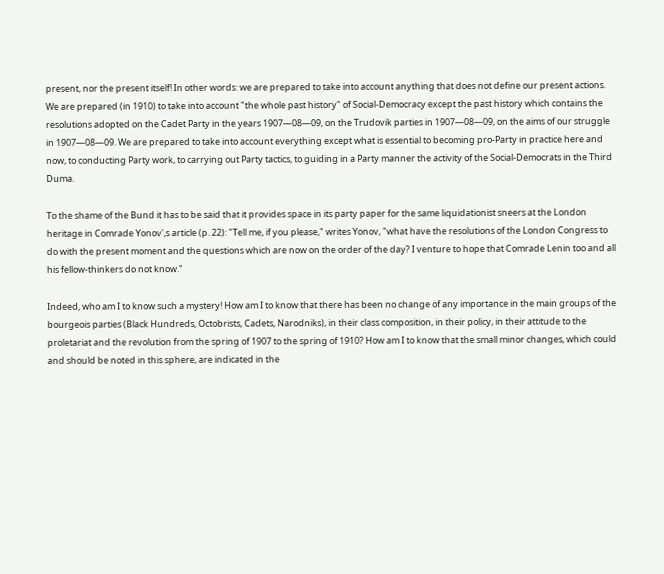present, nor the present itself! In other words: we are prepared to take into account anything that does not define our present actions. We are prepared (in 1910) to take into account "the whole past history" of Social-Democracy except the past history which contains the resolutions adopted on the Cadet Party in the years 1907—08—09, on the Trudovik parties in 1907—08—09, on the aims of our struggle in 1907—08—09. We are prepared to take into account everything except what is essential to becoming pro-Party in practice here and now, to conducting Party work, to carrying out Party tactics, to guiding in a Party manner the activity of the Social-Democrats in the Third Duma.

To the shame of the Bund it has to be said that it provides space in its party paper for the same liquidationist sneers at the London heritage in Comrade Yonov',s article (p. 22): "Tell me, if you please," writes Yonov, "what have the resolutions of the London Congress to do with the present moment and the questions which are now on the order of the day? I venture to hope that Comrade Lenin too and all his fellow-thinkers do not know."

Indeed, who am I to know such a mystery! How am I to know that there has been no change of any importance in the main groups of the bourgeois parties (Black Hundreds, Octobrists, Cadets, Narodniks), in their class composition, in their policy, in their attitude to the proletariat and the revolution from the spring of 1907 to the spring of 1910? How am I to know that the small minor changes, which could and should be noted in this sphere, are indicated in the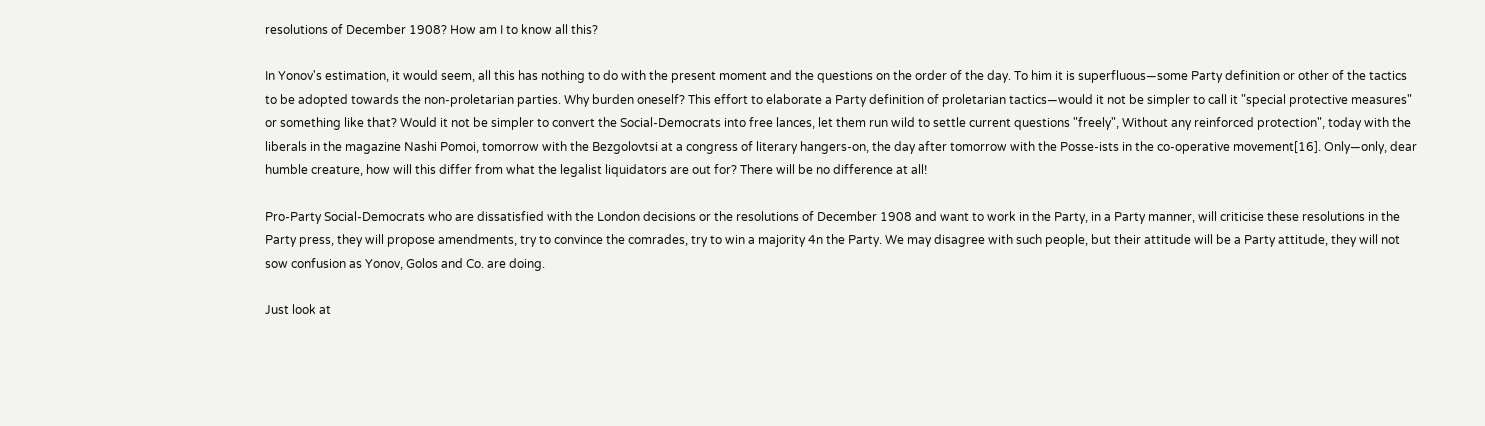resolutions of December 1908? How am I to know all this?

In Yonov's estimation, it would seem, all this has nothing to do with the present moment and the questions on the order of the day. To him it is superfluous—some Party definition or other of the tactics to be adopted towards the non-proletarian parties. Why burden oneself? This effort to elaborate a Party definition of proletarian tactics—would it not be simpler to call it "special protective measures" or something like that? Would it not be simpler to convert the Social-Democrats into free lances, let them run wild to settle current questions "freely", Without any reinforced protection", today with the liberals in the magazine Nashi Pomoi, tomorrow with the Bezgolovtsi at a congress of literary hangers-on, the day after tomorrow with the Posse-ists in the co-operative movement[16]. Only—only, dear humble creature, how will this differ from what the legalist liquidators are out for? There will be no difference at all!

Pro-Party Social-Democrats who are dissatisfied with the London decisions or the resolutions of December 1908 and want to work in the Party, in a Party manner, will criticise these resolutions in the Party press, they will propose amendments, try to convince the comrades, try to win a majority 4n the Party. We may disagree with such people, but their attitude will be a Party attitude, they will not sow confusion as Yonov, Golos and Co. are doing.

Just look at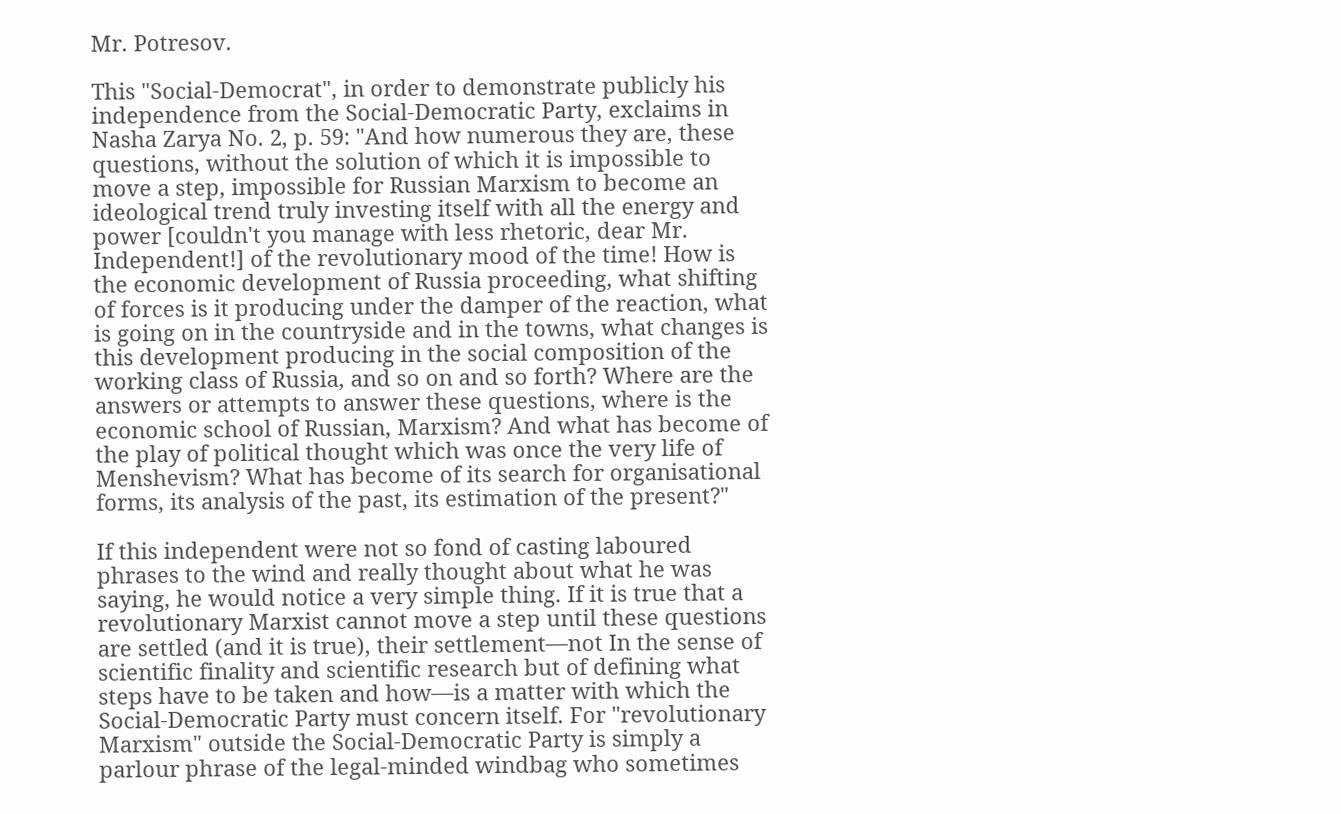Mr. Potresov.

This "Social-Democrat", in order to demonstrate publicly his independence from the Social-Democratic Party, exclaims in Nasha Zarya No. 2, p. 59: "And how numerous they are, these questions, without the solution of which it is impossible to move a step, impossible for Russian Marxism to become an ideological trend truly investing itself with all the energy and power [couldn't you manage with less rhetoric, dear Mr. Independent!] of the revolutionary mood of the time! How is the economic development of Russia proceeding, what shifting of forces is it producing under the damper of the reaction, what is going on in the countryside and in the towns, what changes is this development producing in the social composition of the working class of Russia, and so on and so forth? Where are the answers or attempts to answer these questions, where is the economic school of Russian, Marxism? And what has become of the play of political thought which was once the very life of Menshevism? What has become of its search for organisational forms, its analysis of the past, its estimation of the present?"

If this independent were not so fond of casting laboured phrases to the wind and really thought about what he was saying, he would notice a very simple thing. If it is true that a revolutionary Marxist cannot move a step until these questions are settled (and it is true), their settlement—not In the sense of scientific finality and scientific research but of defining what steps have to be taken and how—is a matter with which the Social-Democratic Party must concern itself. For "revolutionary Marxism" outside the Social-Democratic Party is simply a parlour phrase of the legal-minded windbag who sometimes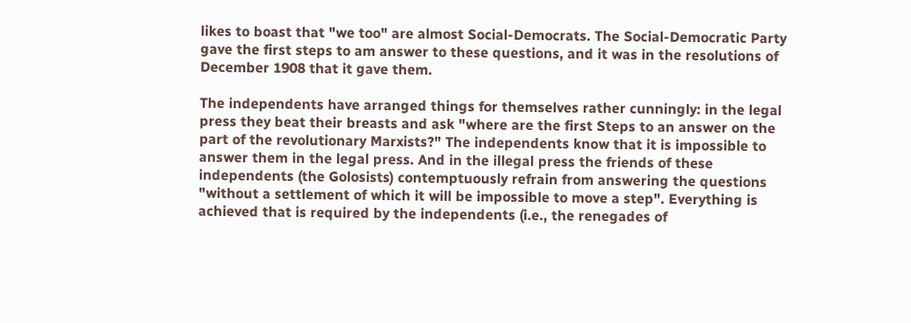likes to boast that "we too" are almost Social-Democrats. The Social-Democratic Party gave the first steps to am answer to these questions, and it was in the resolutions of December 1908 that it gave them.

The independents have arranged things for themselves rather cunningly: in the legal press they beat their breasts and ask "where are the first Steps to an answer on the part of the revolutionary Marxists?" The independents know that it is impossible to answer them in the legal press. And in the illegal press the friends of these independents (the Golosists) contemptuously refrain from answering the questions "without a settlement of which it will be impossible to move a step". Everything is achieved that is required by the independents (i.e., the renegades of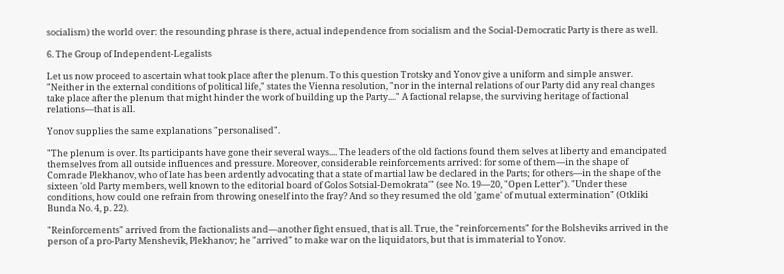socialism) the world over: the resounding phrase is there, actual independence from socialism and the Social-Democratic Party is there as well.

6. The Group of Independent-Legalists

Let us now proceed to ascertain what took place after the plenum. To this question Trotsky and Yonov give a uniform and simple answer. "Neither in the external conditions of political life," states the Vienna resolution, "nor in the internal relations of our Party did any real changes take place after the plenum that might hinder the work of building up the Party...." A factional relapse, the surviving heritage of factional relations—that is all.

Yonov supplies the same explanations "personalised".

"The plenum is over. Its participants have gone their several ways.... The leaders of the old factions found them selves at liberty and emancipated themselves from all outside influences and pressure. Moreover, considerable reinforcements arrived: for some of them—in the shape of Comrade Plekhanov, who of late has been ardently advocating that a state of martial law be declared in the Parts; for others—in the shape of the sixteen 'old Party members, well known to the editorial board of Golos Sotsial-Demokrata'" (see No. 19—20, "Open Letter"). "Under these conditions, how could one refrain from throwing oneself into the fray? And so they resumed the old 'game' of mutual extermination" (Otkliki Bunda No. 4, p. 22).

"Reinforcements" arrived from the factionalists and—another fight ensued, that is all. True, the "reinforcements" for the Bolsheviks arrived in the person of a pro-Party Menshevik, Plekhanov; he "arrived" to make war on the liquidators, but that is immaterial to Yonov.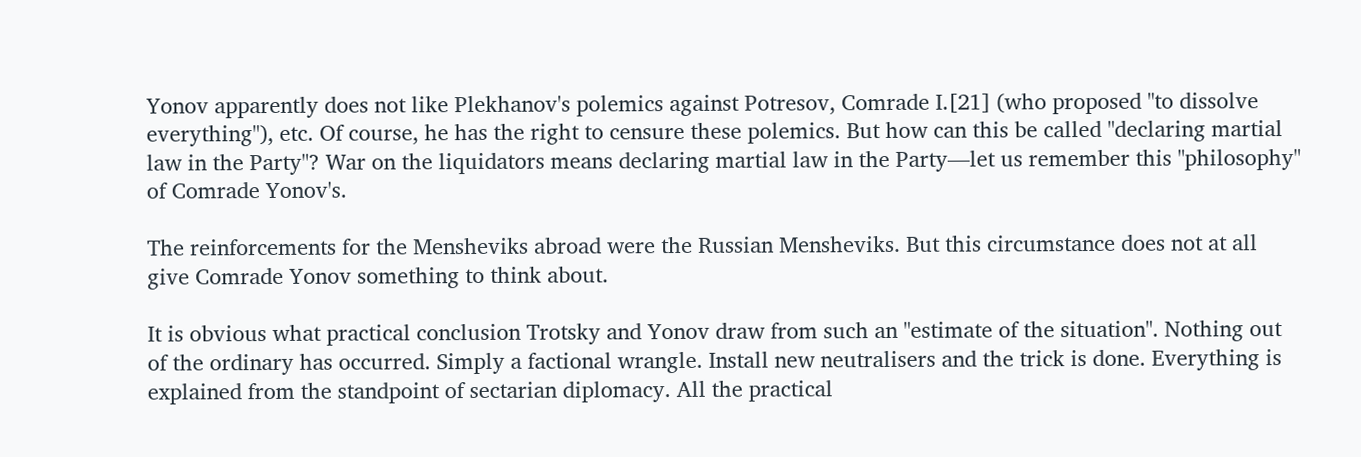Yonov apparently does not like Plekhanov's polemics against Potresov, Comrade I.[21] (who proposed "to dissolve everything"), etc. Of course, he has the right to censure these polemics. But how can this be called "declaring martial law in the Party"? War on the liquidators means declaring martial law in the Party—let us remember this "philosophy" of Comrade Yonov's.

The reinforcements for the Mensheviks abroad were the Russian Mensheviks. But this circumstance does not at all give Comrade Yonov something to think about.

It is obvious what practical conclusion Trotsky and Yonov draw from such an "estimate of the situation". Nothing out of the ordinary has occurred. Simply a factional wrangle. Install new neutralisers and the trick is done. Everything is explained from the standpoint of sectarian diplomacy. All the practical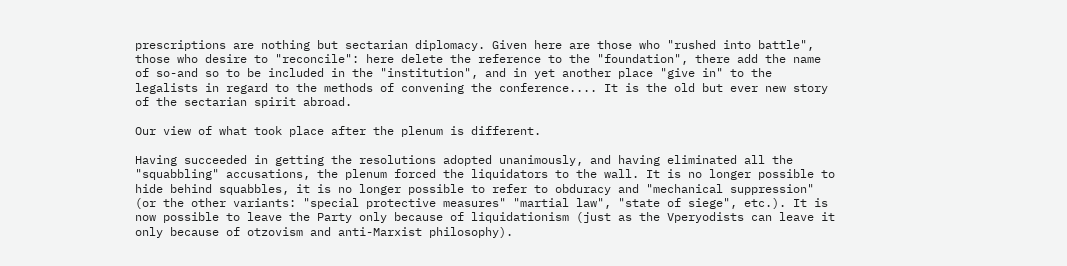prescriptions are nothing but sectarian diplomacy. Given here are those who "rushed into battle", those who desire to "reconcile": here delete the reference to the "foundation", there add the name of so-and so to be included in the "institution", and in yet another place "give in" to the legalists in regard to the methods of convening the conference.... It is the old but ever new story of the sectarian spirit abroad.

Our view of what took place after the plenum is different.

Having succeeded in getting the resolutions adopted unanimously, and having eliminated all the "squabbling" accusations, the plenum forced the liquidators to the wall. It is no longer possible to hide behind squabbles, it is no longer possible to refer to obduracy and "mechanical suppression" (or the other variants: "special protective measures" "martial law", "state of siege", etc.). It is now possible to leave the Party only because of liquidationism (just as the Vperyodists can leave it only because of otzovism and anti-Marxist philosophy).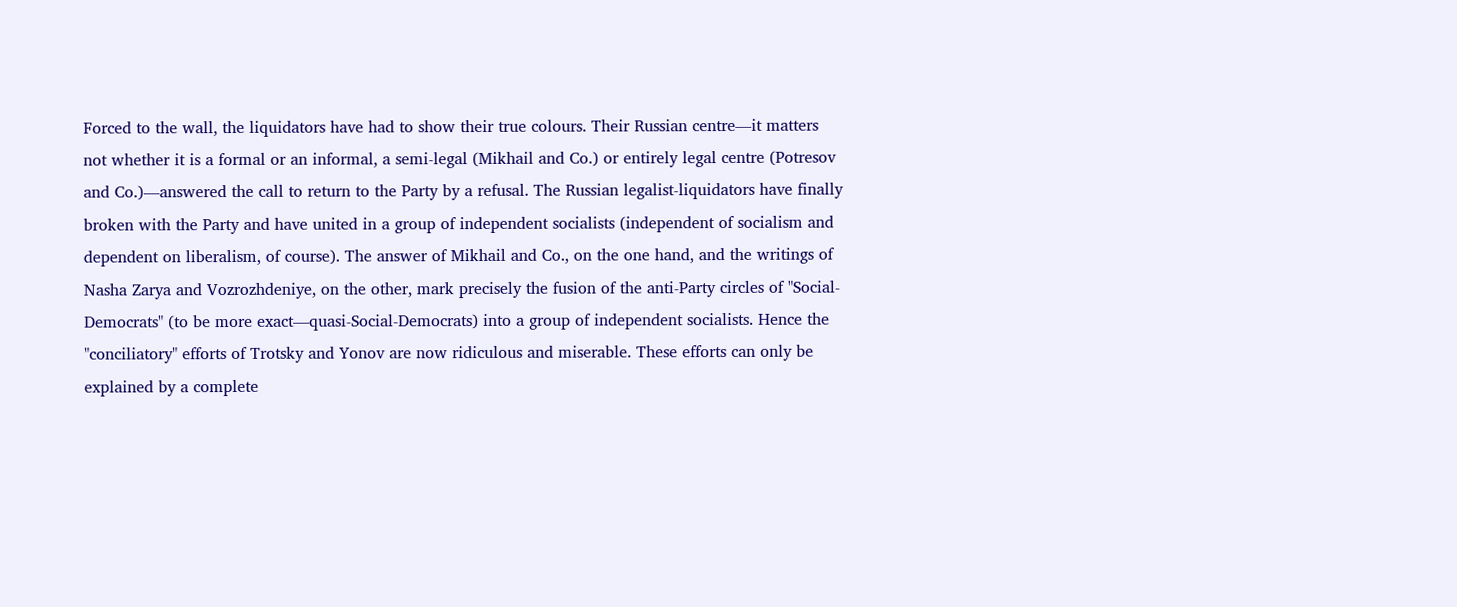Forced to the wall, the liquidators have had to show their true colours. Their Russian centre—it matters not whether it is a formal or an informal, a semi-legal (Mikhail and Co.) or entirely legal centre (Potresov and Co.)—answered the call to return to the Party by a refusal. The Russian legalist-liquidators have finally broken with the Party and have united in a group of independent socialists (independent of socialism and dependent on liberalism, of course). The answer of Mikhail and Co., on the one hand, and the writings of Nasha Zarya and Vozrozhdeniye, on the other, mark precisely the fusion of the anti-Party circles of "Social-Democrats" (to be more exact—quasi-Social-Democrats) into a group of independent socialists. Hence the "conciliatory" efforts of Trotsky and Yonov are now ridiculous and miserable. These efforts can only be explained by a complete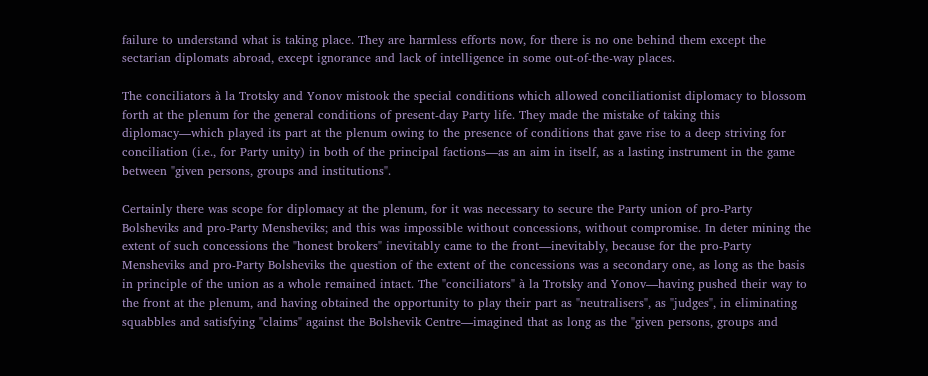failure to understand what is taking place. They are harmless efforts now, for there is no one behind them except the sectarian diplomats abroad, except ignorance and lack of intelligence in some out-of-the-way places.

The conciliators à la Trotsky and Yonov mistook the special conditions which allowed conciliationist diplomacy to blossom forth at the plenum for the general conditions of present-day Party life. They made the mistake of taking this diplomacy—which played its part at the plenum owing to the presence of conditions that gave rise to a deep striving for conciliation (i.e., for Party unity) in both of the principal factions—as an aim in itself, as a lasting instrument in the game between "given persons, groups and institutions".

Certainly there was scope for diplomacy at the plenum, for it was necessary to secure the Party union of pro-Party Bolsheviks and pro-Party Mensheviks; and this was impossible without concessions, without compromise. In deter mining the extent of such concessions the "honest brokers" inevitably came to the front—inevitably, because for the pro-Party Mensheviks and pro-Party Bolsheviks the question of the extent of the concessions was a secondary one, as long as the basis in principle of the union as a whole remained intact. The "conciliators" à la Trotsky and Yonov—having pushed their way to the front at the plenum, and having obtained the opportunity to play their part as "neutralisers", as "judges", in eliminating squabbles and satisfying "claims" against the Bolshevik Centre—imagined that as long as the "given persons, groups and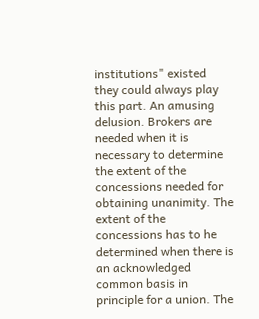institutions" existed they could always play this part. An amusing delusion. Brokers are needed when it is necessary to determine the extent of the concessions needed for obtaining unanimity. The extent of the concessions has to he determined when there is an acknowledged common basis in principle for a union. The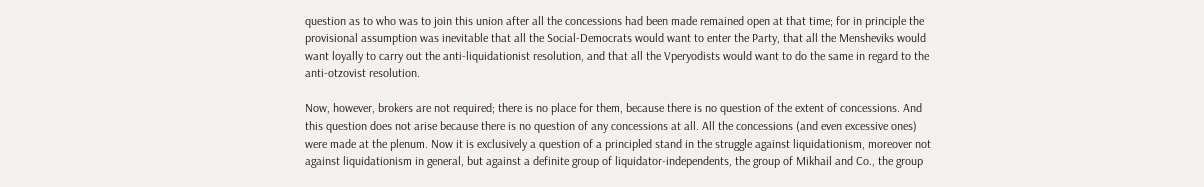question as to who was to join this union after all the concessions had been made remained open at that time; for in principle the provisional assumption was inevitable that all the Social-Democrats would want to enter the Party, that all the Mensheviks would want loyally to carry out the anti-liquidationist resolution, and that all the Vperyodists would want to do the same in regard to the anti-otzovist resolution.

Now, however, brokers are not required; there is no place for them, because there is no question of the extent of concessions. And this question does not arise because there is no question of any concessions at all. All the concessions (and even excessive ones) were made at the plenum. Now it is exclusively a question of a principled stand in the struggle against liquidationism, moreover not against liquidationism in general, but against a definite group of liquidator-independents, the group of Mikhail and Co., the group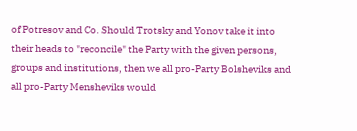of Potresov and Co. Should Trotsky and Yonov take it into their heads to "reconcile" the Party with the given persons, groups and institutions, then we all pro-Party Bolsheviks and all pro-Party Mensheviks would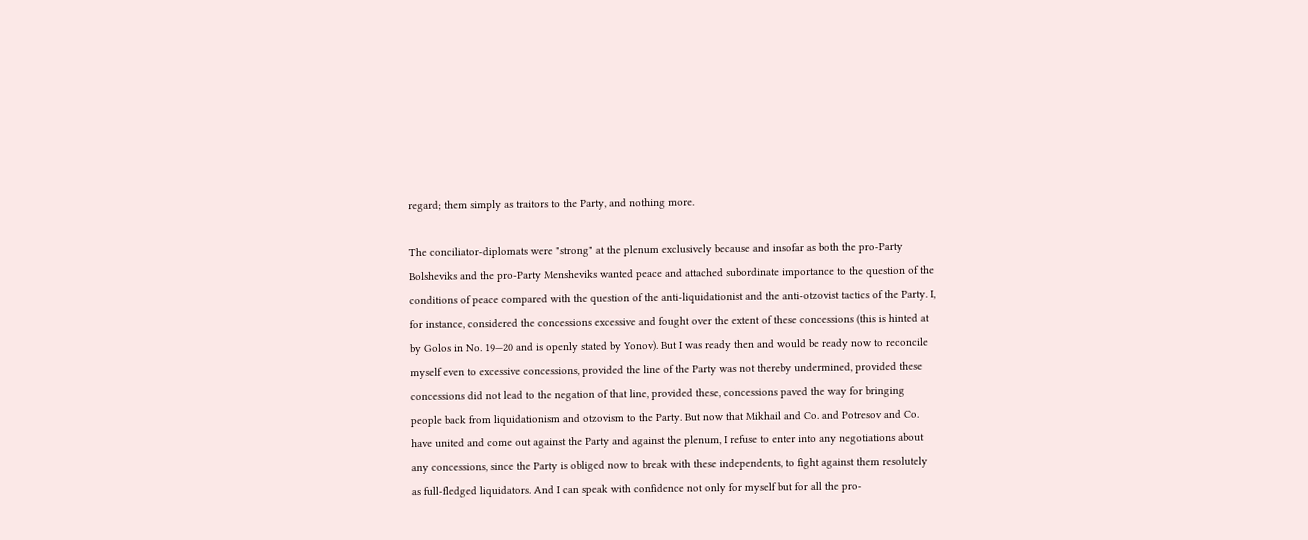regard; them simply as traitors to the Party, and nothing more.

The conciliator-diplomats were "strong" at the plenum exclusively because and insofar as both the pro-Party Bolsheviks and the pro-Party Mensheviks wanted peace and attached subordinate importance to the question of the conditions of peace compared with the question of the anti-liquidationist and the anti-otzovist tactics of the Party. I, for instance, considered the concessions excessive and fought over the extent of these concessions (this is hinted at by Golos in No. 19—20 and is openly stated by Yonov). But I was ready then and would be ready now to reconcile myself even to excessive concessions, provided the line of the Party was not thereby undermined, provided these concessions did not lead to the negation of that line, provided these, concessions paved the way for bringing people back from liquidationism and otzovism to the Party. But now that Mikhail and Co. and Potresov and Co. have united and come out against the Party and against the plenum, I refuse to enter into any negotiations about any concessions, since the Party is obliged now to break with these independents, to fight against them resolutely as full-fledged liquidators. And I can speak with confidence not only for myself but for all the pro-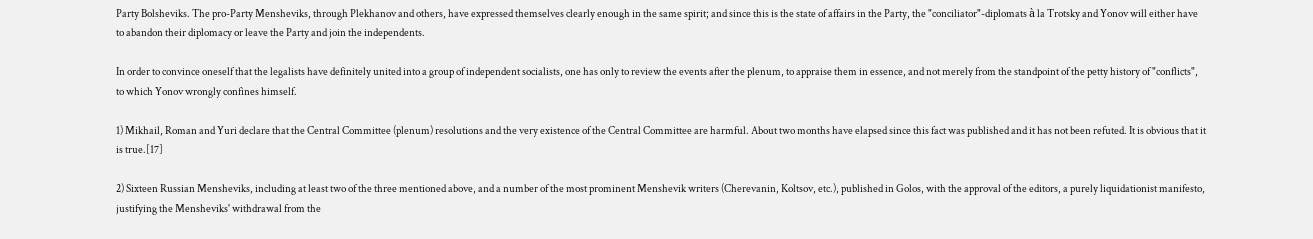Party Bolsheviks. The pro-Party Mensheviks, through Plekhanov and others, have expressed themselves clearly enough in the same spirit; and since this is the state of affairs in the Party, the "conciliator"-diplomats à la Trotsky and Yonov will either have to abandon their diplomacy or leave the Party and join the independents.

In order to convince oneself that the legalists have definitely united into a group of independent socialists, one has only to review the events after the plenum, to appraise them in essence, and not merely from the standpoint of the petty history of "conflicts", to which Yonov wrongly confines himself.

1) Mikhail, Roman and Yuri declare that the Central Committee (plenum) resolutions and the very existence of the Central Committee are harmful. About two months have elapsed since this fact was published and it has not been refuted. It is obvious that it is true.[17]

2) Sixteen Russian Mensheviks, including at least two of the three mentioned above, and a number of the most prominent Menshevik writers (Cherevanin, Koltsov, etc.), published in Golos, with the approval of the editors, a purely liquidationist manifesto, justifying the Mensheviks' withdrawal from the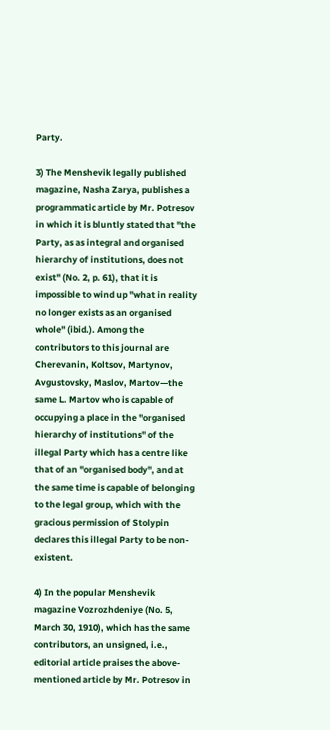Party.

3) The Menshevik legally published magazine, Nasha Zarya, publishes a programmatic article by Mr. Potresov in which it is bluntly stated that "the Party, as as integral and organised hierarchy of institutions, does not exist" (No. 2, p. 61), that it is impossible to wind up "what in reality no longer exists as an organised whole" (ibid.). Among the contributors to this journal are Cherevanin, Koltsov, Martynov, Avgustovsky, Maslov, Martov—the same L. Martov who is capable of occupying a place in the "organised hierarchy of institutions" of the illegal Party which has a centre like that of an "organised body", and at the same time is capable of belonging to the legal group, which with the gracious permission of Stolypin declares this illegal Party to be non-existent.

4) In the popular Menshevik magazine Vozrozhdeniye (No. 5, March 30, 1910), which has the same contributors, an unsigned, i.e., editorial article praises the above-mentioned article by Mr. Potresov in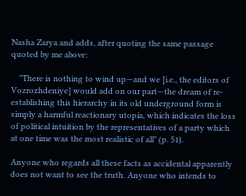Nasha Zarya and adds, after quoting the same passage quoted by me above:

    "There is nothing to wind up—and we [i.e., the editors of Vozrozhdeniye] would add on our part—the dream of re-establishing this hierarchy in its old underground form is simply a harmful reactionary utopia, which indicates the loss of political intuition by the representatives of a party which at one time was the most realistic of all" (p. 51).

Anyone who regards all these facts as accidental apparently does not want to see the truth. Anyone who intends to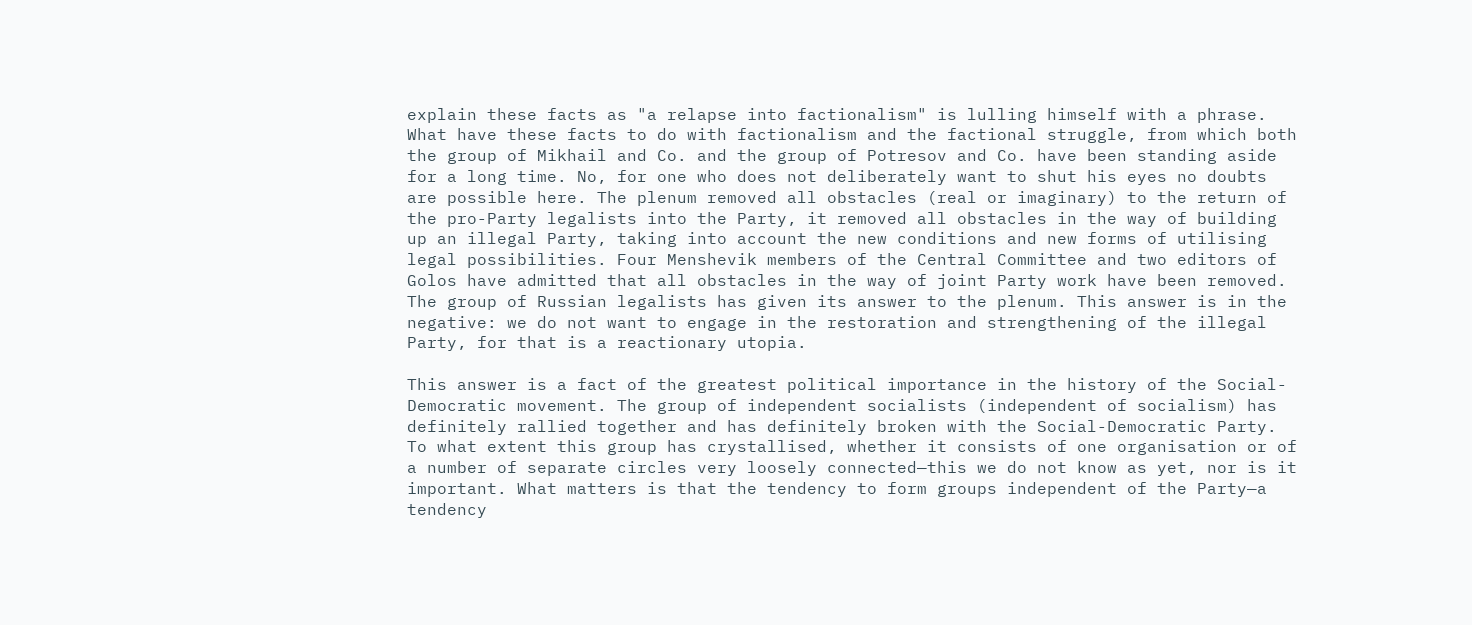explain these facts as "a relapse into factionalism" is lulling himself with a phrase. What have these facts to do with factionalism and the factional struggle, from which both the group of Mikhail and Co. and the group of Potresov and Co. have been standing aside for a long time. No, for one who does not deliberately want to shut his eyes no doubts are possible here. The plenum removed all obstacles (real or imaginary) to the return of the pro-Party legalists into the Party, it removed all obstacles in the way of building up an illegal Party, taking into account the new conditions and new forms of utilising legal possibilities. Four Menshevik members of the Central Committee and two editors of Golos have admitted that all obstacles in the way of joint Party work have been removed. The group of Russian legalists has given its answer to the plenum. This answer is in the negative: we do not want to engage in the restoration and strengthening of the illegal Party, for that is a reactionary utopia.

This answer is a fact of the greatest political importance in the history of the Social-Democratic movement. The group of independent socialists (independent of socialism) has definitely rallied together and has definitely broken with the Social-Democratic Party. To what extent this group has crystallised, whether it consists of one organisation or of a number of separate circles very loosely connected—this we do not know as yet, nor is it important. What matters is that the tendency to form groups independent of the Party—a tendency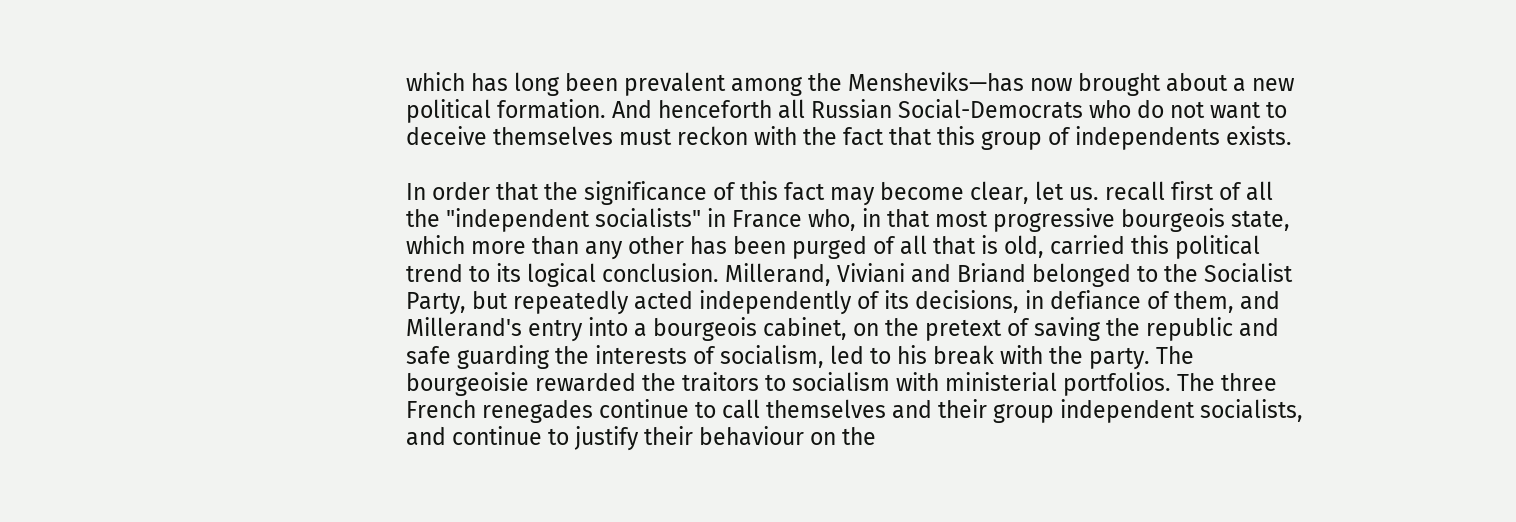which has long been prevalent among the Mensheviks—has now brought about a new political formation. And henceforth all Russian Social-Democrats who do not want to deceive themselves must reckon with the fact that this group of independents exists.

In order that the significance of this fact may become clear, let us. recall first of all the "independent socialists" in France who, in that most progressive bourgeois state, which more than any other has been purged of all that is old, carried this political trend to its logical conclusion. Millerand, Viviani and Briand belonged to the Socialist Party, but repeatedly acted independently of its decisions, in defiance of them, and Millerand's entry into a bourgeois cabinet, on the pretext of saving the republic and safe guarding the interests of socialism, led to his break with the party. The bourgeoisie rewarded the traitors to socialism with ministerial portfolios. The three French renegades continue to call themselves and their group independent socialists, and continue to justify their behaviour on the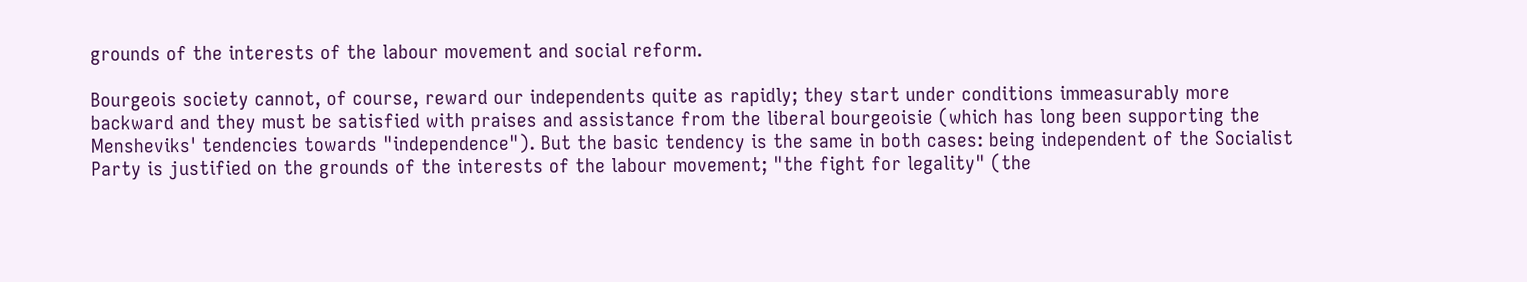grounds of the interests of the labour movement and social reform.

Bourgeois society cannot, of course, reward our independents quite as rapidly; they start under conditions immeasurably more backward and they must be satisfied with praises and assistance from the liberal bourgeoisie (which has long been supporting the Mensheviks' tendencies towards "independence"). But the basic tendency is the same in both cases: being independent of the Socialist Party is justified on the grounds of the interests of the labour movement; "the fight for legality" (the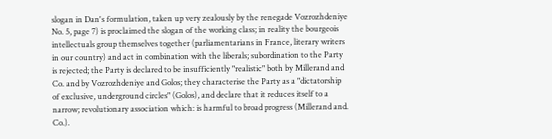slogan in Dan's formulation, taken up very zealously by the renegade Vozrozhdeniye No. 5, page 7) is proclaimed the slogan of the working class; in reality the bourgeois intellectuals group themselves together (parliamentarians in France, literary writers in our country) and act in combination with the liberals; subordination to the Party is rejected; the Party is declared to be insufficiently "realistic" both by Millerand and Co. and by Vozrozhdeniye and Golos; they characterise the Party as a "dictatorship of exclusive, underground circles" (Golos), and declare that it reduces itself to a narrow; revolutionary association which: is harmful to broad progress (Millerand and. Co.).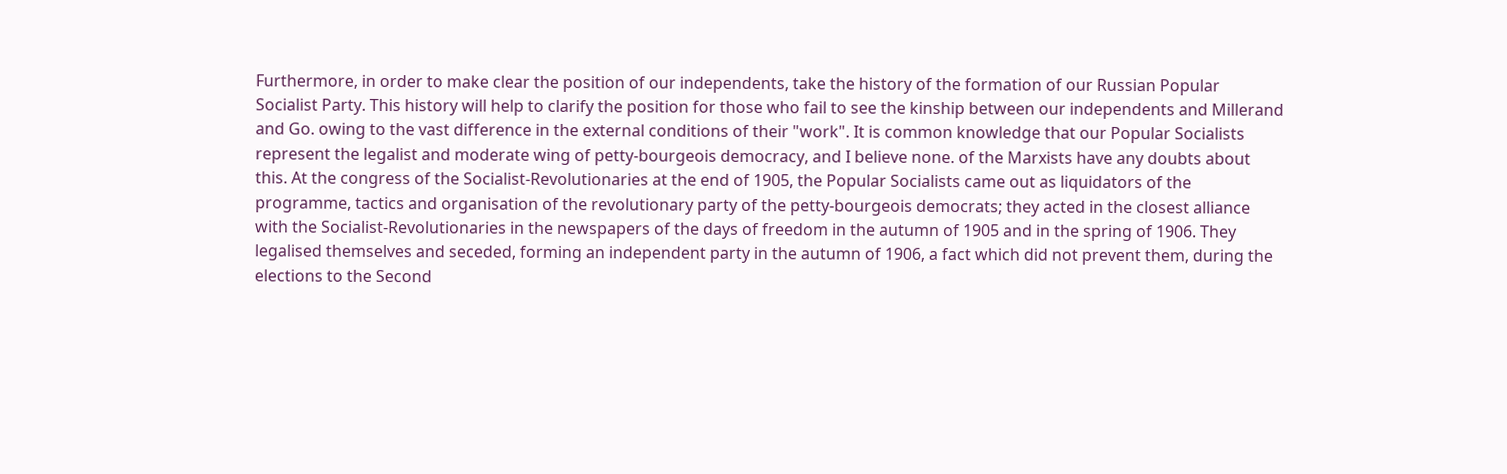Furthermore, in order to make clear the position of our independents, take the history of the formation of our Russian Popular Socialist Party. This history will help to clarify the position for those who fail to see the kinship between our independents and Millerand and Go. owing to the vast difference in the external conditions of their "work". It is common knowledge that our Popular Socialists represent the legalist and moderate wing of petty-bourgeois democracy, and I believe none. of the Marxists have any doubts about this. At the congress of the Socialist-Revolutionaries at the end of 1905, the Popular Socialists came out as liquidators of the programme, tactics and organisation of the revolutionary party of the petty-bourgeois democrats; they acted in the closest alliance with the Socialist-Revolutionaries in the newspapers of the days of freedom in the autumn of 1905 and in the spring of 1906. They legalised themselves and seceded, forming an independent party in the autumn of 1906, a fact which did not prevent them, during the elections to the Second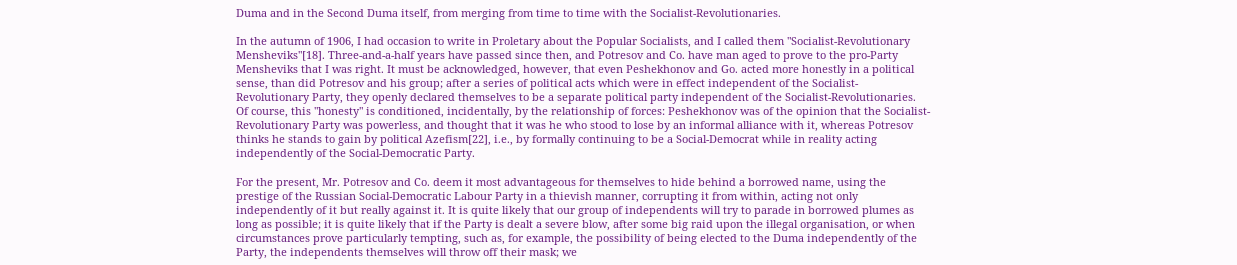Duma and in the Second Duma itself, from merging from time to time with the Socialist-Revolutionaries.

In the autumn of 1906, I had occasion to write in Proletary about the Popular Socialists, and I called them "Socialist-Revolutionary Mensheviks"[18]. Three-and-a-half years have passed since then, and Potresov and Co. have man aged to prove to the pro-Party Mensheviks that I was right. It must be acknowledged, however, that even Peshekhonov and Go. acted more honestly in a political sense, than did Potresov and his group; after a series of political acts which were in effect independent of the Socialist-Revolutionary Party, they openly declared themselves to be a separate political party independent of the Socialist-Revolutionaries. Of course, this "honesty" is conditioned, incidentally, by the relationship of forces: Peshekhonov was of the opinion that the Socialist-Revolutionary Party was powerless, and thought that it was he who stood to lose by an informal alliance with it, whereas Potresov thinks he stands to gain by political Azefism[22], i.e., by formally continuing to be a Social-Democrat while in reality acting independently of the Social-Democratic Party.

For the present, Mr. Potresov and Co. deem it most advantageous for themselves to hide behind a borrowed name, using the prestige of the Russian Social-Democratic Labour Party in a thievish manner, corrupting it from within, acting not only independently of it but really against it. It is quite likely that our group of independents will try to parade in borrowed plumes as long as possible; it is quite likely that if the Party is dealt a severe blow, after some big raid upon the illegal organisation, or when circumstances prove particularly tempting, such as, for example, the possibility of being elected to the Duma independently of the Party, the independents themselves will throw off their mask; we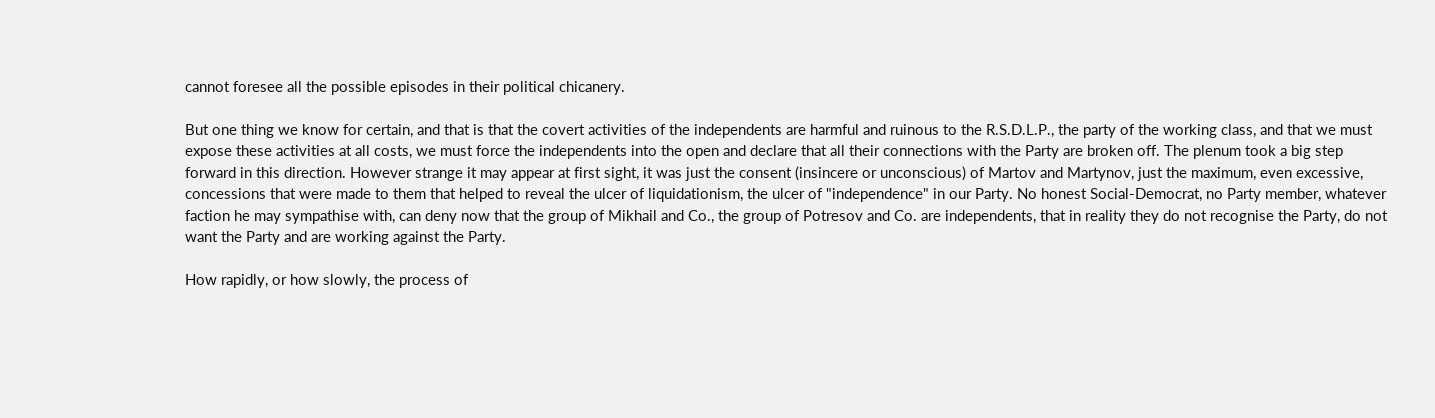cannot foresee all the possible episodes in their political chicanery.

But one thing we know for certain, and that is that the covert activities of the independents are harmful and ruinous to the R.S.D.L.P., the party of the working class, and that we must expose these activities at all costs, we must force the independents into the open and declare that all their connections with the Party are broken off. The plenum took a big step forward in this direction. However strange it may appear at first sight, it was just the consent (insincere or unconscious) of Martov and Martynov, just the maximum, even excessive, concessions that were made to them that helped to reveal the ulcer of liquidationism, the ulcer of "independence" in our Party. No honest Social-Democrat, no Party member, whatever faction he may sympathise with, can deny now that the group of Mikhail and Co., the group of Potresov and Co. are independents, that in reality they do not recognise the Party, do not want the Party and are working against the Party.

How rapidly, or how slowly, the process of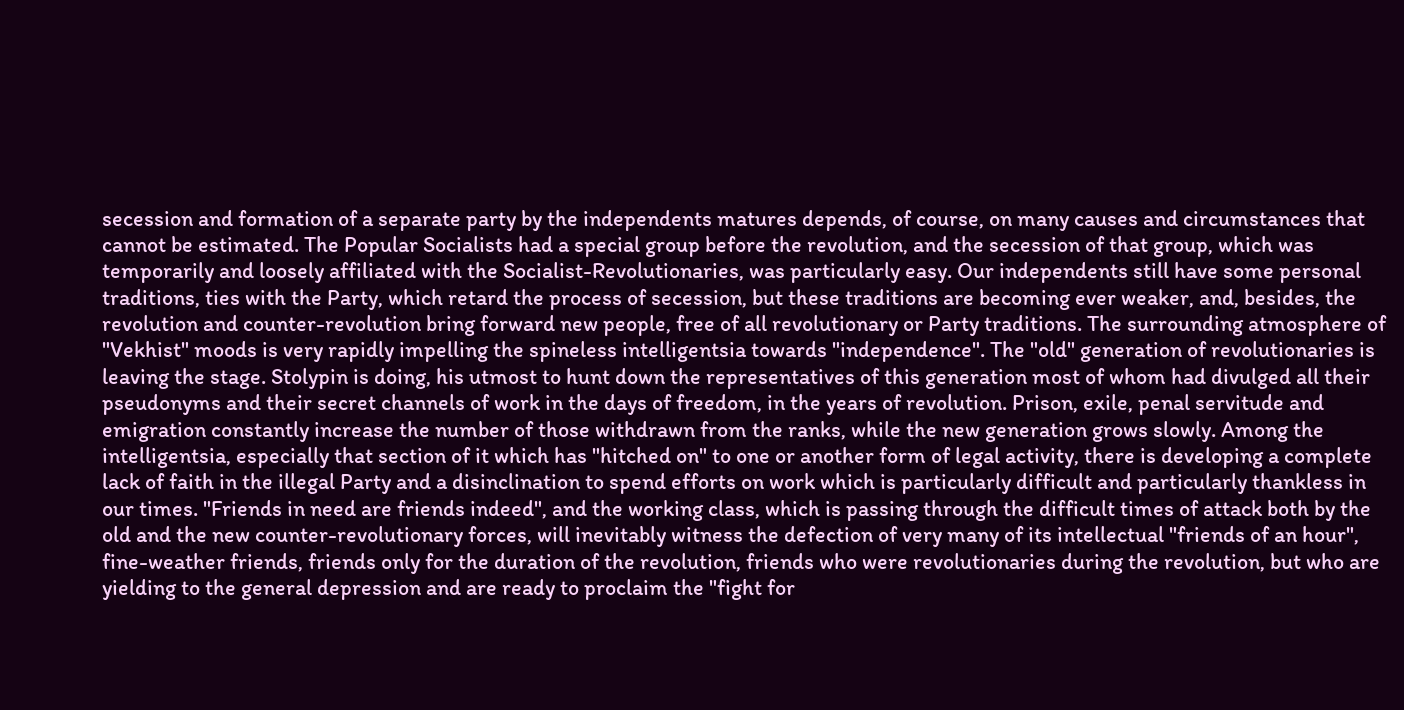secession and formation of a separate party by the independents matures depends, of course, on many causes and circumstances that cannot be estimated. The Popular Socialists had a special group before the revolution, and the secession of that group, which was temporarily and loosely affiliated with the Socialist-Revolutionaries, was particularly easy. Our independents still have some personal traditions, ties with the Party, which retard the process of secession, but these traditions are becoming ever weaker, and, besides, the revolution and counter-revolution bring forward new people, free of all revolutionary or Party traditions. The surrounding atmosphere of "Vekhist" moods is very rapidly impelling the spineless intelligentsia towards "independence". The "old" generation of revolutionaries is leaving the stage. Stolypin is doing, his utmost to hunt down the representatives of this generation most of whom had divulged all their pseudonyms and their secret channels of work in the days of freedom, in the years of revolution. Prison, exile, penal servitude and emigration constantly increase the number of those withdrawn from the ranks, while the new generation grows slowly. Among the intelligentsia, especially that section of it which has "hitched on" to one or another form of legal activity, there is developing a complete lack of faith in the illegal Party and a disinclination to spend efforts on work which is particularly difficult and particularly thankless in our times. "Friends in need are friends indeed", and the working class, which is passing through the difficult times of attack both by the old and the new counter-revolutionary forces, will inevitably witness the defection of very many of its intellectual "friends of an hour", fine-weather friends, friends only for the duration of the revolution, friends who were revolutionaries during the revolution, but who are yielding to the general depression and are ready to proclaim the "fight for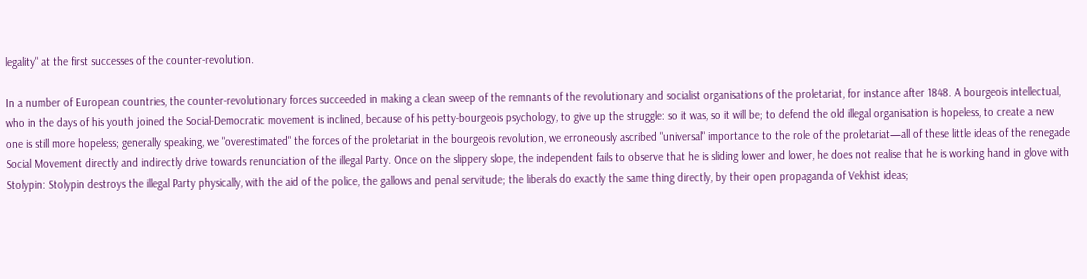legality" at the first successes of the counter-revolution.

In a number of European countries, the counter-revolutionary forces succeeded in making a clean sweep of the remnants of the revolutionary and socialist organisations of the proletariat, for instance after 1848. A bourgeois intellectual, who in the days of his youth joined the Social-Democratic movement is inclined, because of his petty-bourgeois psychology, to give up the struggle: so it was, so it will be; to defend the old illegal organisation is hopeless, to create a new one is still more hopeless; generally speaking, we "overestimated" the forces of the proletariat in the bourgeois revolution, we erroneously ascribed "universal" importance to the role of the proletariat—all of these little ideas of the renegade Social Movement directly and indirectly drive towards renunciation of the illegal Party. Once on the slippery slope, the independent fails to observe that he is sliding lower and lower, he does not realise that he is working hand in glove with Stolypin: Stolypin destroys the illegal Party physically, with the aid of the police, the gallows and penal servitude; the liberals do exactly the same thing directly, by their open propaganda of Vekhist ideas;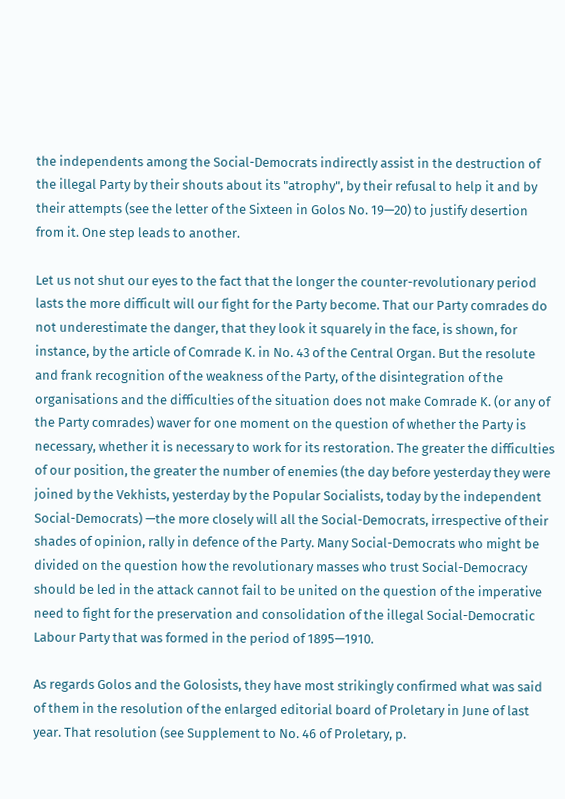the independents among the Social-Democrats indirectly assist in the destruction of the illegal Party by their shouts about its "atrophy", by their refusal to help it and by their attempts (see the letter of the Sixteen in Golos No. 19—20) to justify desertion from it. One step leads to another.

Let us not shut our eyes to the fact that the longer the counter-revolutionary period lasts the more difficult will our fight for the Party become. That our Party comrades do not underestimate the danger, that they look it squarely in the face, is shown, for instance, by the article of Comrade K. in No. 43 of the Central Organ. But the resolute and frank recognition of the weakness of the Party, of the disintegration of the organisations and the difficulties of the situation does not make Comrade K. (or any of the Party comrades) waver for one moment on the question of whether the Party is necessary, whether it is necessary to work for its restoration. The greater the difficulties of our position, the greater the number of enemies (the day before yesterday they were joined by the Vekhists, yesterday by the Popular Socialists, today by the independent Social-Democrats) —the more closely will all the Social-Democrats, irrespective of their shades of opinion, rally in defence of the Party. Many Social-Democrats who might be divided on the question how the revolutionary masses who trust Social-Democracy should be led in the attack cannot fail to be united on the question of the imperative need to fight for the preservation and consolidation of the illegal Social-Democratic Labour Party that was formed in the period of 1895—1910.

As regards Golos and the Golosists, they have most strikingly confirmed what was said of them in the resolution of the enlarged editorial board of Proletary in June of last year. That resolution (see Supplement to No. 46 of Proletary, p.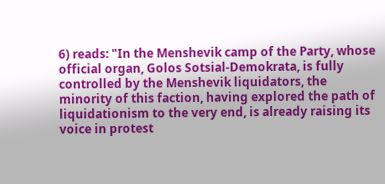6) reads: "In the Menshevik camp of the Party, whose official organ, Golos Sotsial-Demokrata, is fully controlled by the Menshevik liquidators, the minority of this faction, having explored the path of liquidationism to the very end, is already raising its voice in protest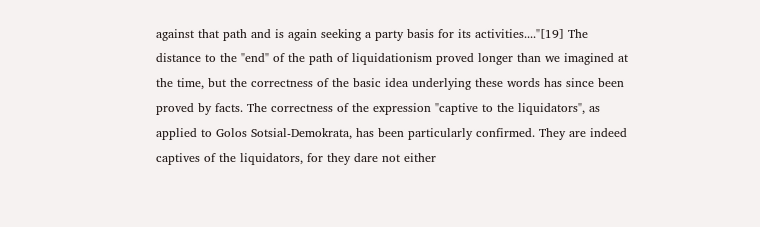against that path and is again seeking a party basis for its activities...."[19] The distance to the "end" of the path of liquidationism proved longer than we imagined at the time, but the correctness of the basic idea underlying these words has since been proved by facts. The correctness of the expression "captive to the liquidators", as applied to Golos Sotsial-Demokrata, has been particularly confirmed. They are indeed captives of the liquidators, for they dare not either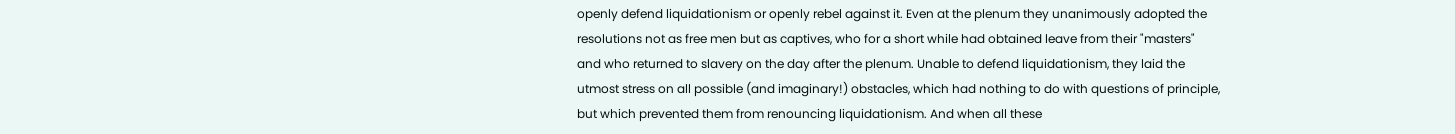openly defend liquidationism or openly rebel against it. Even at the plenum they unanimously adopted the resolutions not as free men but as captives, who for a short while had obtained leave from their "masters" and who returned to slavery on the day after the plenum. Unable to defend liquidationism, they laid the utmost stress on all possible (and imaginary!) obstacles, which had nothing to do with questions of principle, but which prevented them from renouncing liquidationism. And when all these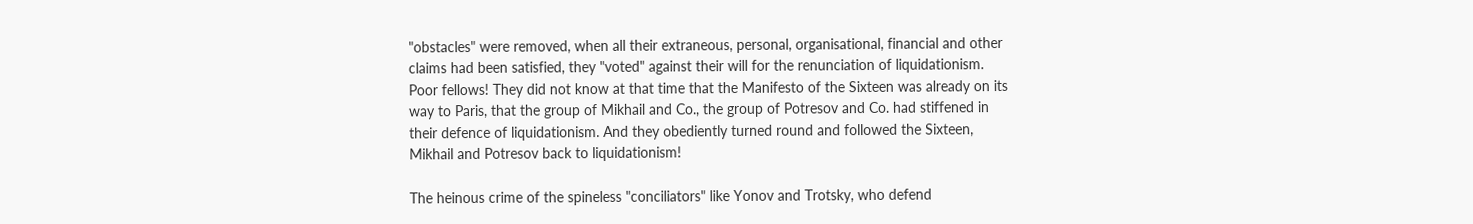"obstacles" were removed, when all their extraneous, personal, organisational, financial and other claims had been satisfied, they "voted" against their will for the renunciation of liquidationism. Poor fellows! They did not know at that time that the Manifesto of the Sixteen was already on its way to Paris, that the group of Mikhail and Co., the group of Potresov and Co. had stiffened in their defence of liquidationism. And they obediently turned round and followed the Sixteen, Mikhail and Potresov back to liquidationism!

The heinous crime of the spineless "conciliators" like Yonov and Trotsky, who defend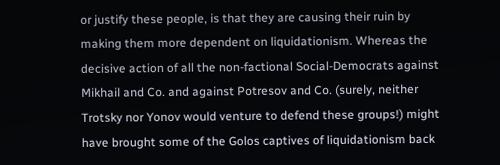or justify these people, is that they are causing their ruin by making them more dependent on liquidationism. Whereas the decisive action of all the non-factional Social-Democrats against Mikhail and Co. and against Potresov and Co. (surely, neither Trotsky nor Yonov would venture to defend these groups!) might have brought some of the Golos captives of liquidationism back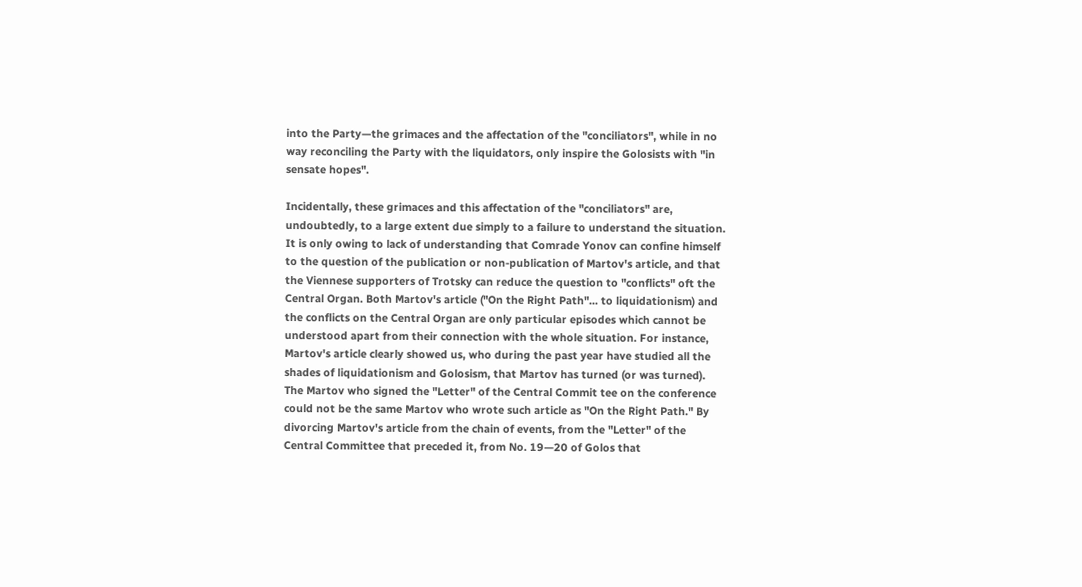into the Party—the grimaces and the affectation of the "conciliators", while in no way reconciling the Party with the liquidators, only inspire the Golosists with "in sensate hopes".

Incidentally, these grimaces and this affectation of the "conciliators" are, undoubtedly, to a large extent due simply to a failure to understand the situation. It is only owing to lack of understanding that Comrade Yonov can confine himself to the question of the publication or non-publication of Martov's article, and that the Viennese supporters of Trotsky can reduce the question to "conflicts" oft the Central Organ. Both Martov's article ("On the Right Path"... to liquidationism) and the conflicts on the Central Organ are only particular episodes which cannot be understood apart from their connection with the whole situation. For instance, Martov's article clearly showed us, who during the past year have studied all the shades of liquidationism and Golosism, that Martov has turned (or was turned). The Martov who signed the "Letter" of the Central Commit tee on the conference could not be the same Martov who wrote such article as "On the Right Path." By divorcing Martov's article from the chain of events, from the "Letter" of the Central Committee that preceded it, from No. 19—20 of Golos that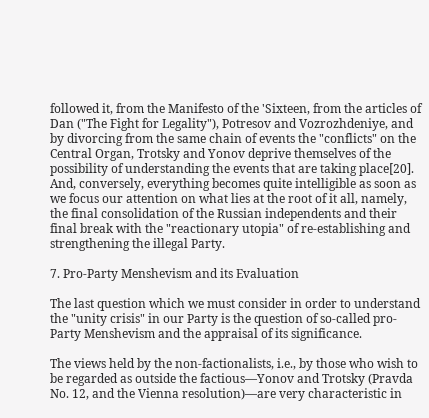followed it, from the Manifesto of the 'Sixteen, from the articles of Dan ("The Fight for Legality"), Potresov and Vozrozhdeniye, and by divorcing from the same chain of events the "conflicts" on the Central Organ, Trotsky and Yonov deprive themselves of the possibility of understanding the events that are taking place[20]. And, conversely, everything becomes quite intelligible as soon as we focus our attention on what lies at the root of it all, namely, the final consolidation of the Russian independents and their final break with the "reactionary utopia" of re-establishing and strengthening the illegal Party.

7. Pro-Party Menshevism and its Evaluation

The last question which we must consider in order to understand the "unity crisis" in our Party is the question of so-called pro-Party Menshevism and the appraisal of its significance.

The views held by the non-factionalists, i.e., by those who wish to be regarded as outside the factious—Yonov and Trotsky (Pravda No. 12, and the Vienna resolution)—are very characteristic in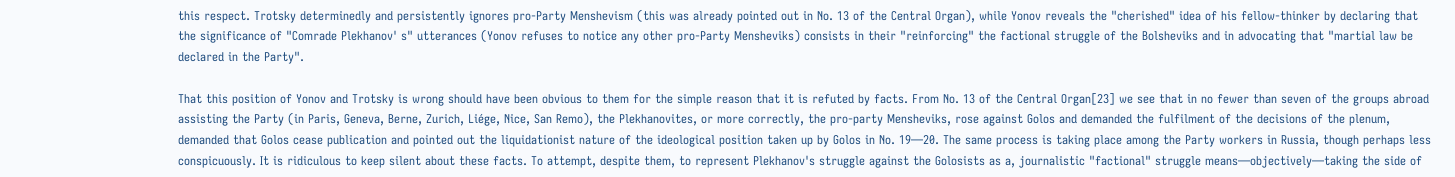this respect. Trotsky determinedly and persistently ignores pro-Party Menshevism (this was already pointed out in No. 13 of the Central Organ), while Yonov reveals the "cherished" idea of his fellow-thinker by declaring that the significance of "Comrade Plekhanov' s" utterances (Yonov refuses to notice any other pro-Party Mensheviks) consists in their "reinforcing" the factional struggle of the Bolsheviks and in advocating that "martial law be declared in the Party".

That this position of Yonov and Trotsky is wrong should have been obvious to them for the simple reason that it is refuted by facts. From No. 13 of the Central Organ[23] we see that in no fewer than seven of the groups abroad assisting the Party (in Paris, Geneva, Berne, Zurich, Liége, Nice, San Remo), the Plekhanovites, or more correctly, the pro-party Mensheviks, rose against Golos and demanded the fulfilment of the decisions of the plenum, demanded that Golos cease publication and pointed out the liquidationist nature of the ideological position taken up by Golos in No. 19—20. The same process is taking place among the Party workers in Russia, though perhaps less conspicuously. It is ridiculous to keep silent about these facts. To attempt, despite them, to represent Plekhanov's struggle against the Golosists as a, journalistic "factional" struggle means—objectively—taking the side of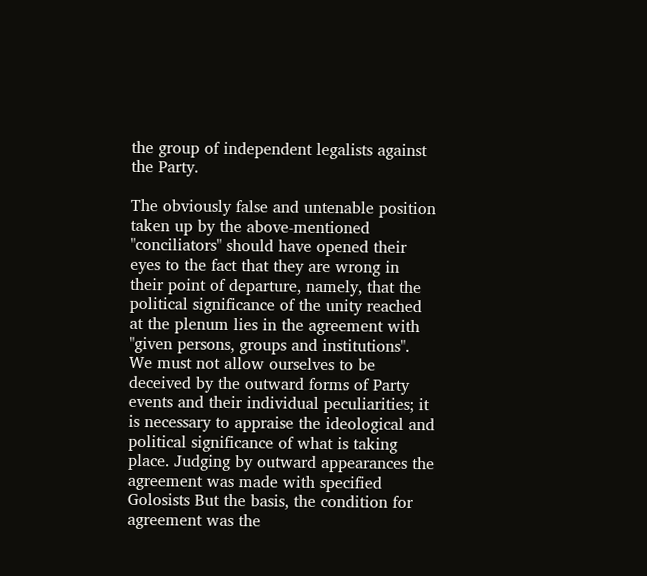the group of independent legalists against the Party.

The obviously false and untenable position taken up by the above-mentioned "conciliators" should have opened their eyes to the fact that they are wrong in their point of departure, namely, that the political significance of the unity reached at the plenum lies in the agreement with "given persons, groups and institutions". We must not allow ourselves to be deceived by the outward forms of Party events and their individual peculiarities; it is necessary to appraise the ideological and political significance of what is taking place. Judging by outward appearances the agreement was made with specified Golosists But the basis, the condition for agreement was the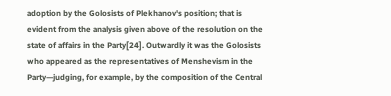adoption by the Golosists of Plekhanov's position; that is evident from the analysis given above of the resolution on the state of affairs in the Party[24]. Outwardly it was the Golosists who appeared as the representatives of Menshevism in the Party—judging, for example, by the composition of the Central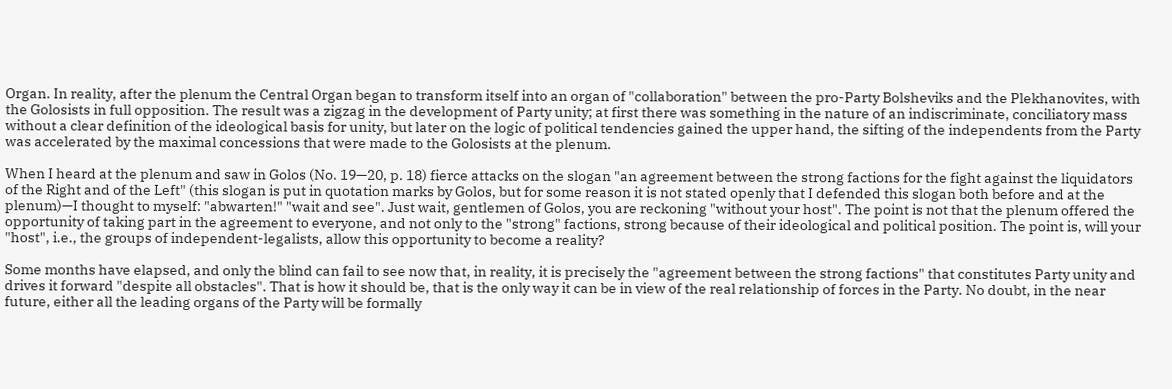Organ. In reality, after the plenum the Central Organ began to transform itself into an organ of "collaboration" between the pro-Party Bolsheviks and the Plekhanovites, with the Golosists in full opposition. The result was a zigzag in the development of Party unity; at first there was something in the nature of an indiscriminate, conciliatory mass without a clear definition of the ideological basis for unity, but later on the logic of political tendencies gained the upper hand, the sifting of the independents from the Party was accelerated by the maximal concessions that were made to the Golosists at the plenum.

When I heard at the plenum and saw in Golos (No. 19—20, p. 18) fierce attacks on the slogan "an agreement between the strong factions for the fight against the liquidators of the Right and of the Left" (this slogan is put in quotation marks by Golos, but for some reason it is not stated openly that I defended this slogan both before and at the plenum)—I thought to myself: "abwarten!" "wait and see". Just wait, gentlemen of Golos, you are reckoning "without your host". The point is not that the plenum offered the opportunity of taking part in the agreement to everyone, and not only to the "strong" factions, strong because of their ideological and political position. The point is, will your "host", i.e., the groups of independent-legalists, allow this opportunity to become a reality?

Some months have elapsed, and only the blind can fail to see now that, in reality, it is precisely the "agreement between the strong factions" that constitutes Party unity and drives it forward "despite all obstacles". That is how it should be, that is the only way it can be in view of the real relationship of forces in the Party. No doubt, in the near future, either all the leading organs of the Party will be formally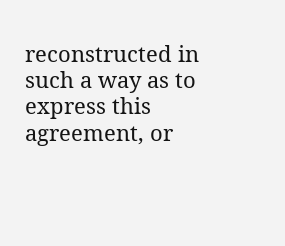reconstructed in such a way as to express this agreement, or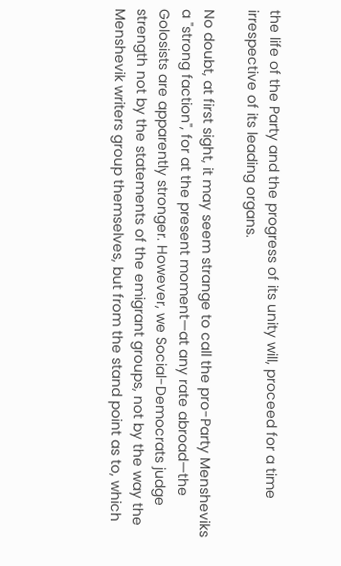the life of the Party and the progress of its unity will, proceed for a time irrespective of its leading organs.

No doubt, at first sight, it may seem strange to call the pro-Party Mensheviks a "strong faction", for at the present moment—at any rate abroad—the Golosists are apparently stronger. However, we Social-Democrats judge strength not by the statements of the emigrant groups, not by the way the Menshevik writers group themselves, but from the stand point as to, which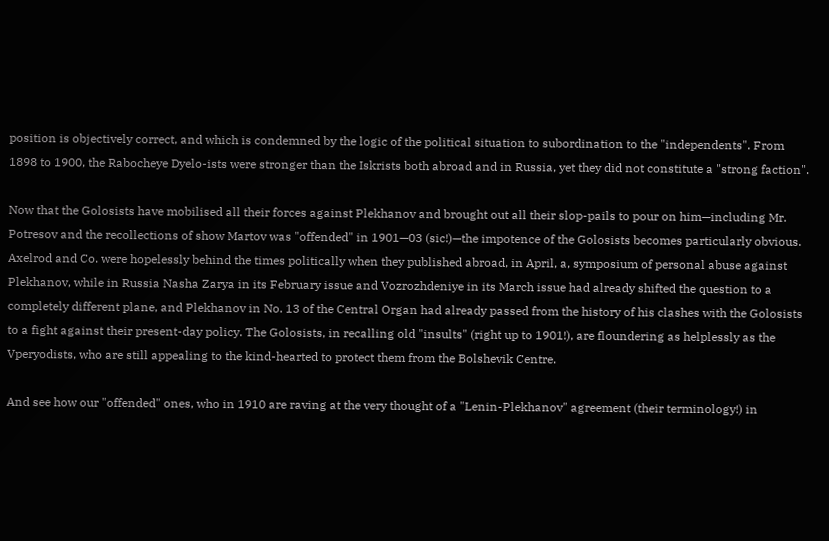position is objectively correct, and which is condemned by the logic of the political situation to subordination to the "independents". From 1898 to 1900, the Rabocheye Dyelo-ists were stronger than the Iskrists both abroad and in Russia, yet they did not constitute a "strong faction".

Now that the Golosists have mobilised all their forces against Plekhanov and brought out all their slop-pails to pour on him—including Mr. Potresov and the recollections of show Martov was "offended" in 1901—03 (sic!)—the impotence of the Golosists becomes particularly obvious. Axelrod and Co. were hopelessly behind the times politically when they published abroad, in April, a, symposium of personal abuse against Plekhanov, while in Russia Nasha Zarya in its February issue and Vozrozhdeniye in its March issue had already shifted the question to a completely different plane, and Plekhanov in No. 13 of the Central Organ had already passed from the history of his clashes with the Golosists to a fight against their present-day policy. The Golosists, in recalling old "insults" (right up to 1901!), are floundering as helplessly as the Vperyodists, who are still appealing to the kind-hearted to protect them from the Bolshevik Centre.

And see how our "offended" ones, who in 1910 are raving at the very thought of a "Lenin-Plekhanov" agreement (their terminology!) in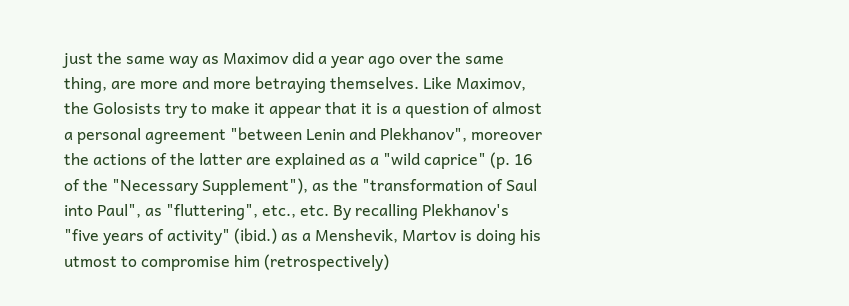just the same way as Maximov did a year ago over the same thing, are more and more betraying themselves. Like Maximov, the Golosists try to make it appear that it is a question of almost a personal agreement "between Lenin and Plekhanov", moreover the actions of the latter are explained as a "wild caprice" (p. 16 of the "Necessary Supplement"), as the "transformation of Saul into Paul", as "fluttering", etc., etc. By recalling Plekhanov's "five years of activity" (ibid.) as a Menshevik, Martov is doing his utmost to compromise him (retrospectively)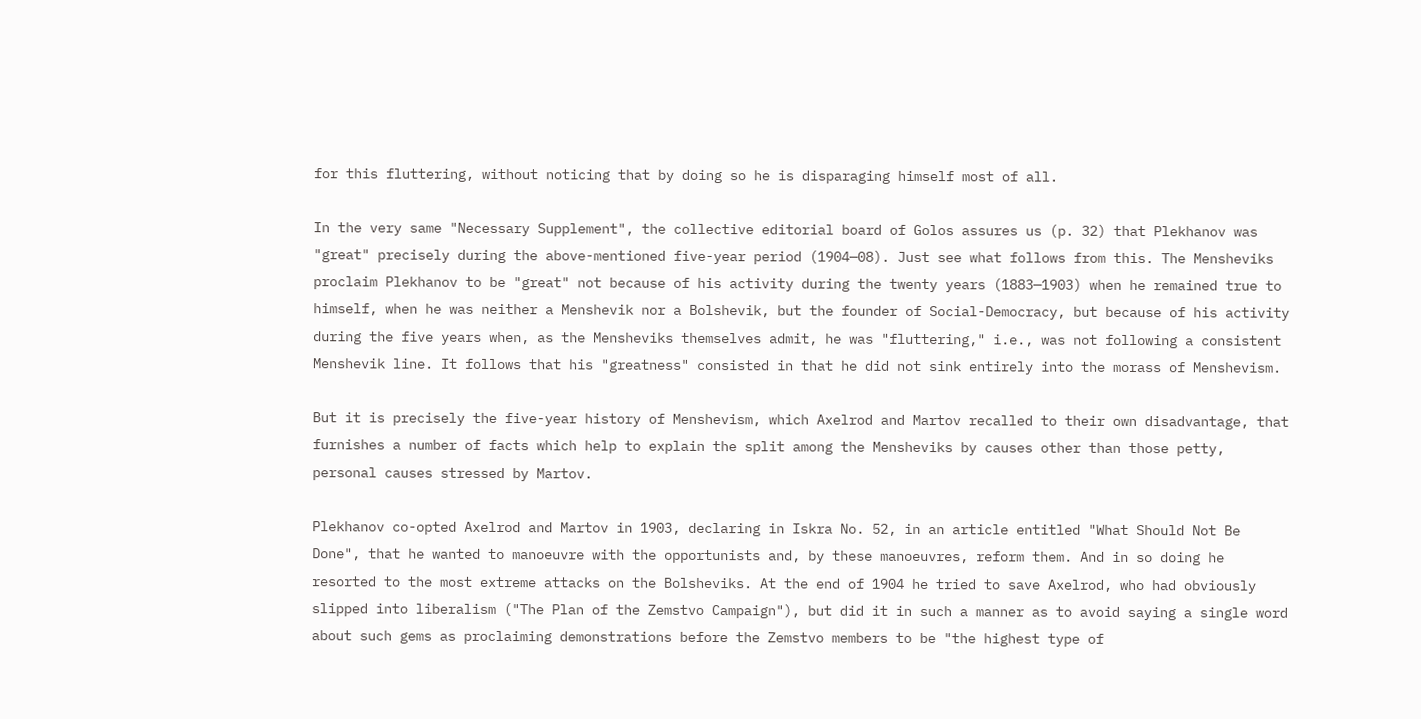for this fluttering, without noticing that by doing so he is disparaging himself most of all.

In the very same "Necessary Supplement", the collective editorial board of Golos assures us (p. 32) that Plekhanov was "great" precisely during the above-mentioned five-year period (1904—08). Just see what follows from this. The Mensheviks proclaim Plekhanov to be "great" not because of his activity during the twenty years (1883—1903) when he remained true to himself, when he was neither a Menshevik nor a Bolshevik, but the founder of Social-Democracy, but because of his activity during the five years when, as the Mensheviks themselves admit, he was "fluttering," i.e., was not following a consistent Menshevik line. It follows that his "greatness" consisted in that he did not sink entirely into the morass of Menshevism.

But it is precisely the five-year history of Menshevism, which Axelrod and Martov recalled to their own disadvantage, that furnishes a number of facts which help to explain the split among the Mensheviks by causes other than those petty, personal causes stressed by Martov.

Plekhanov co-opted Axelrod and Martov in 1903, declaring in Iskra No. 52, in an article entitled "What Should Not Be Done", that he wanted to manoeuvre with the opportunists and, by these manoeuvres, reform them. And in so doing he resorted to the most extreme attacks on the Bolsheviks. At the end of 1904 he tried to save Axelrod, who had obviously slipped into liberalism ("The Plan of the Zemstvo Campaign"), but did it in such a manner as to avoid saying a single word about such gems as proclaiming demonstrations before the Zemstvo members to be "the highest type of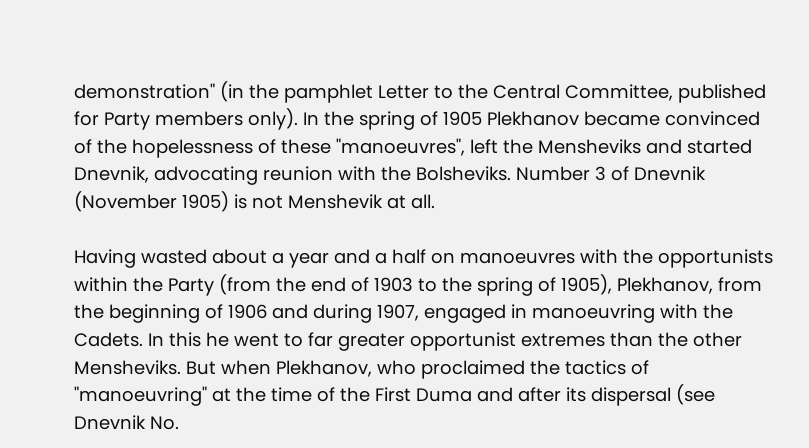demonstration" (in the pamphlet Letter to the Central Committee, published for Party members only). In the spring of 1905 Plekhanov became convinced of the hopelessness of these "manoeuvres", left the Mensheviks and started Dnevnik, advocating reunion with the Bolsheviks. Number 3 of Dnevnik (November 1905) is not Menshevik at all.

Having wasted about a year and a half on manoeuvres with the opportunists within the Party (from the end of 1903 to the spring of 1905), Plekhanov, from the beginning of 1906 and during 1907, engaged in manoeuvring with the Cadets. In this he went to far greater opportunist extremes than the other Mensheviks. But when Plekhanov, who proclaimed the tactics of "manoeuvring" at the time of the First Duma and after its dispersal (see Dnevnik No.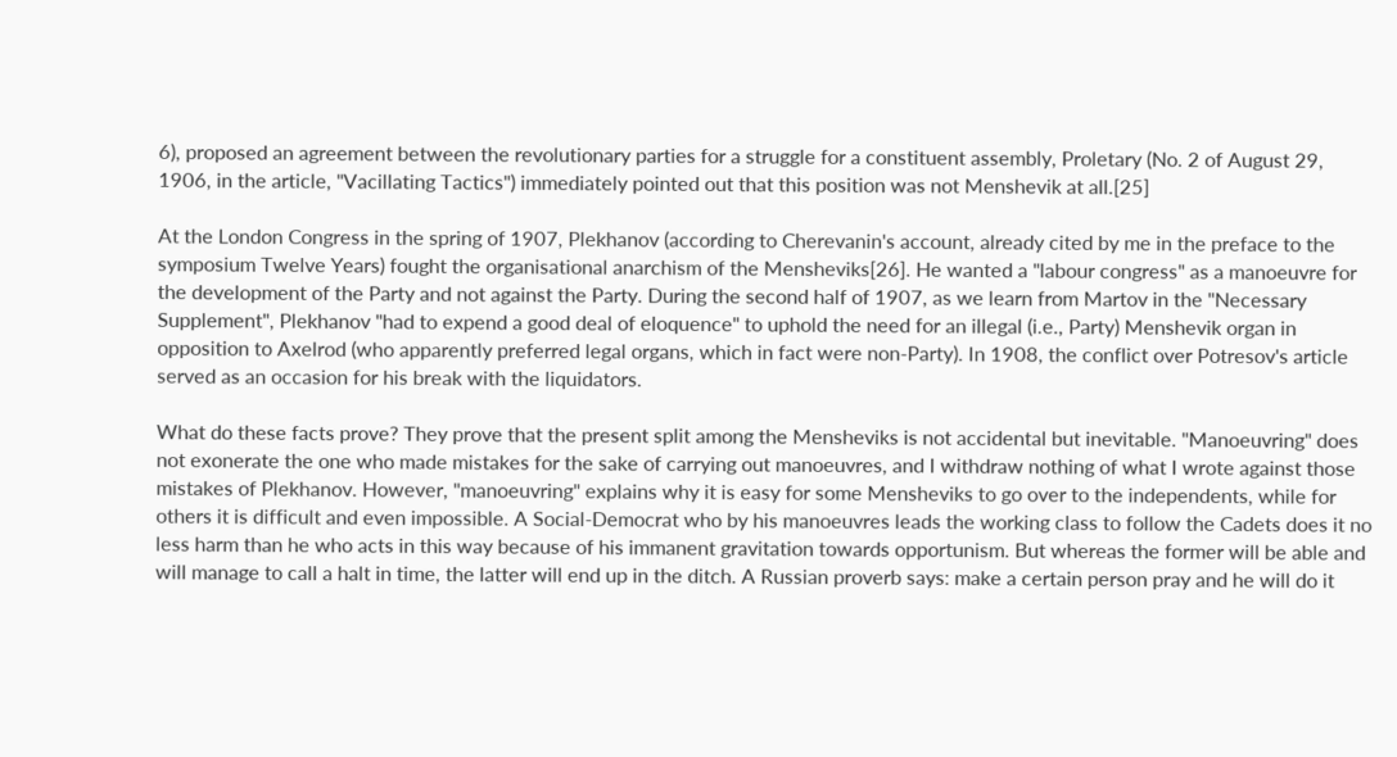6), proposed an agreement between the revolutionary parties for a struggle for a constituent assembly, Proletary (No. 2 of August 29, 1906, in the article, "Vacillating Tactics") immediately pointed out that this position was not Menshevik at all.[25]

At the London Congress in the spring of 1907, Plekhanov (according to Cherevanin's account, already cited by me in the preface to the symposium Twelve Years) fought the organisational anarchism of the Mensheviks[26]. He wanted a "labour congress" as a manoeuvre for the development of the Party and not against the Party. During the second half of 1907, as we learn from Martov in the "Necessary Supplement", Plekhanov "had to expend a good deal of eloquence" to uphold the need for an illegal (i.e., Party) Menshevik organ in opposition to Axelrod (who apparently preferred legal organs, which in fact were non-Party). In 1908, the conflict over Potresov's article served as an occasion for his break with the liquidators.

What do these facts prove? They prove that the present split among the Mensheviks is not accidental but inevitable. "Manoeuvring" does not exonerate the one who made mistakes for the sake of carrying out manoeuvres, and I withdraw nothing of what I wrote against those mistakes of Plekhanov. However, "manoeuvring" explains why it is easy for some Mensheviks to go over to the independents, while for others it is difficult and even impossible. A Social-Democrat who by his manoeuvres leads the working class to follow the Cadets does it no less harm than he who acts in this way because of his immanent gravitation towards opportunism. But whereas the former will be able and will manage to call a halt in time, the latter will end up in the ditch. A Russian proverb says: make a certain person pray and he will do it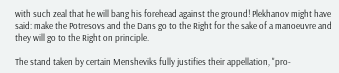with such zeal that he will bang his forehead against the ground! Plekhanov might have said: make the Potresovs and the Dans go to the Right for the sake of a manoeuvre and they will go to the Right on principle.

The stand taken by certain Mensheviks fully justifies their appellation, "pro-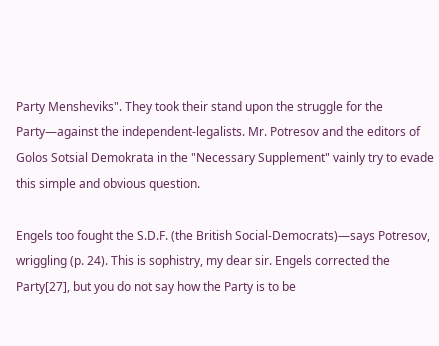Party Mensheviks". They took their stand upon the struggle for the Party—against the independent-legalists. Mr. Potresov and the editors of Golos Sotsial Demokrata in the "Necessary Supplement" vainly try to evade this simple and obvious question.

Engels too fought the S.D.F. (the British Social-Democrats)—says Potresov, wriggling (p. 24). This is sophistry, my dear sir. Engels corrected the Party[27], but you do not say how the Party is to be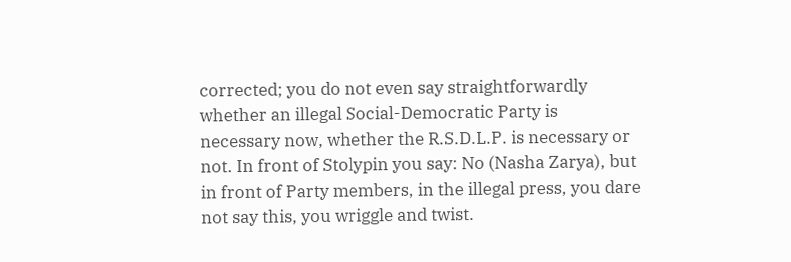corrected; you do not even say straightforwardly whether an illegal Social-Democratic Party is necessary now, whether the R.S.D.L.P. is necessary or not. In front of Stolypin you say: No (Nasha Zarya), but in front of Party members, in the illegal press, you dare not say this, you wriggle and twist.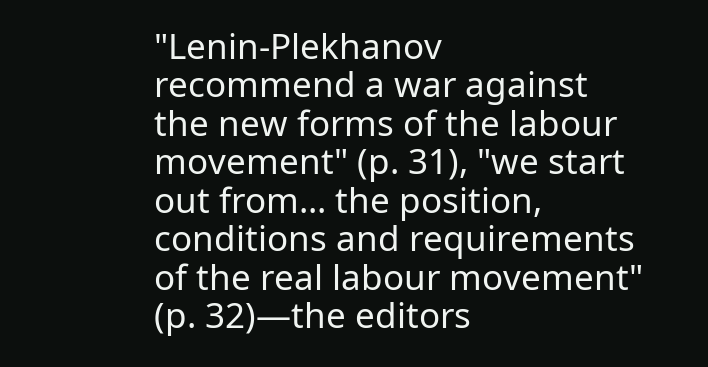"Lenin-Plekhanov recommend a war against the new forms of the labour movement" (p. 31), "we start out from... the position, conditions and requirements of the real labour movement" (p. 32)—the editors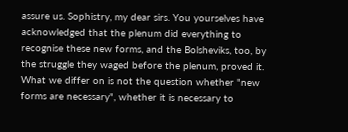assure us. Sophistry, my dear sirs. You yourselves have acknowledged that the plenum did everything to recognise these new forms, and the Bolsheviks, too, by the struggle they waged before the plenum, proved it. What we differ on is not the question whether "new forms are necessary", whether it is necessary to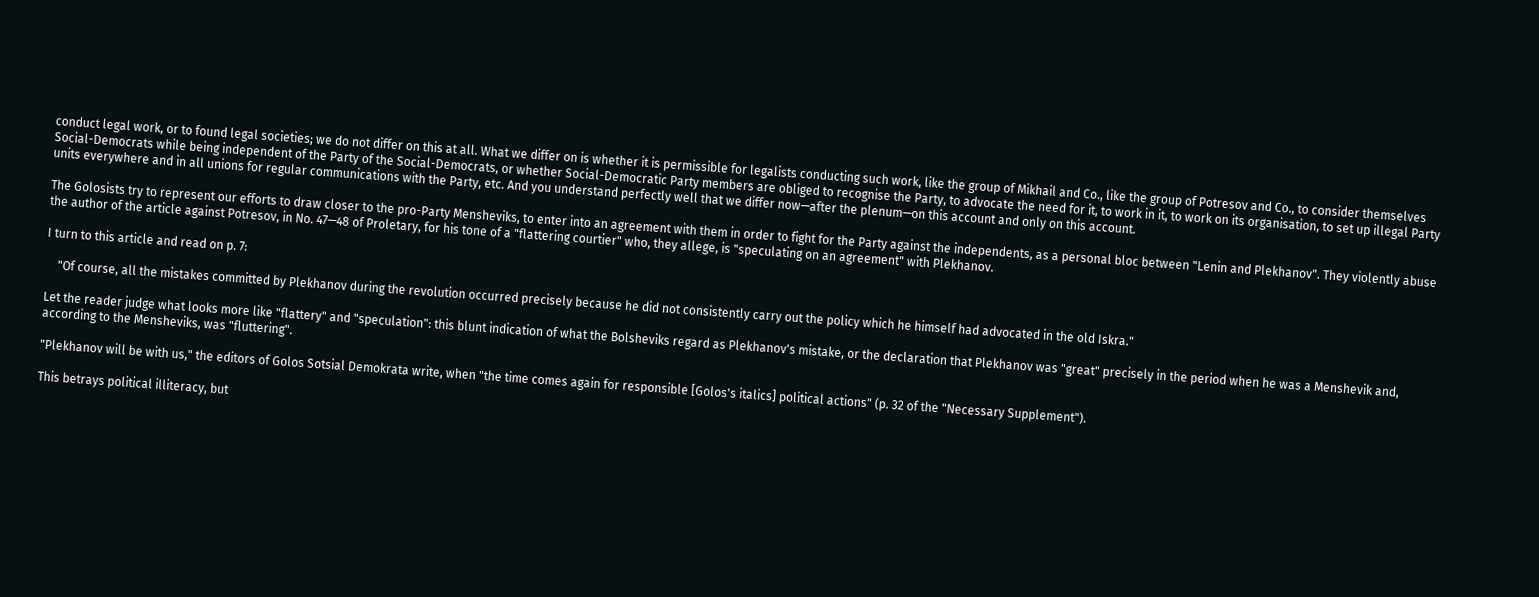conduct legal work, or to found legal societies; we do not differ on this at all. What we differ on is whether it is permissible for legalists conducting such work, like the group of Mikhail and Co., like the group of Potresov and Co., to consider themselves Social-Democrats while being independent of the Party of the Social-Democrats, or whether Social-Democratic Party members are obliged to recognise the Party, to advocate the need for it, to work in it, to work on its organisation, to set up illegal Party units everywhere and in all unions for regular communications with the Party, etc. And you understand perfectly well that we differ now—after the plenum—on this account and only on this account.

The Golosists try to represent our efforts to draw closer to the pro-Party Mensheviks, to enter into an agreement with them in order to fight for the Party against the independents, as a personal bloc between "Lenin and Plekhanov". They violently abuse the author of the article against Potresov, in No. 47—48 of Proletary, for his tone of a "flattering courtier" who, they allege, is "speculating on an agreement" with Plekhanov.

I turn to this article and read on p. 7:

    "Of course, all the mistakes committed by Plekhanov during the revolution occurred precisely because he did not consistently carry out the policy which he himself had advocated in the old Iskra."

Let the reader judge what looks more like "flattery" and "speculation": this blunt indication of what the Bolsheviks regard as Plekhanov's mistake, or the declaration that Plekhanov was "great" precisely in the period when he was a Menshevik and, according to the Mensheviks, was "fluttering".

"Plekhanov will be with us," the editors of Golos Sotsial Demokrata write, when "the time comes again for responsible [Golos's italics] political actions" (p. 32 of the "Necessary Supplement").

This betrays political illiteracy, but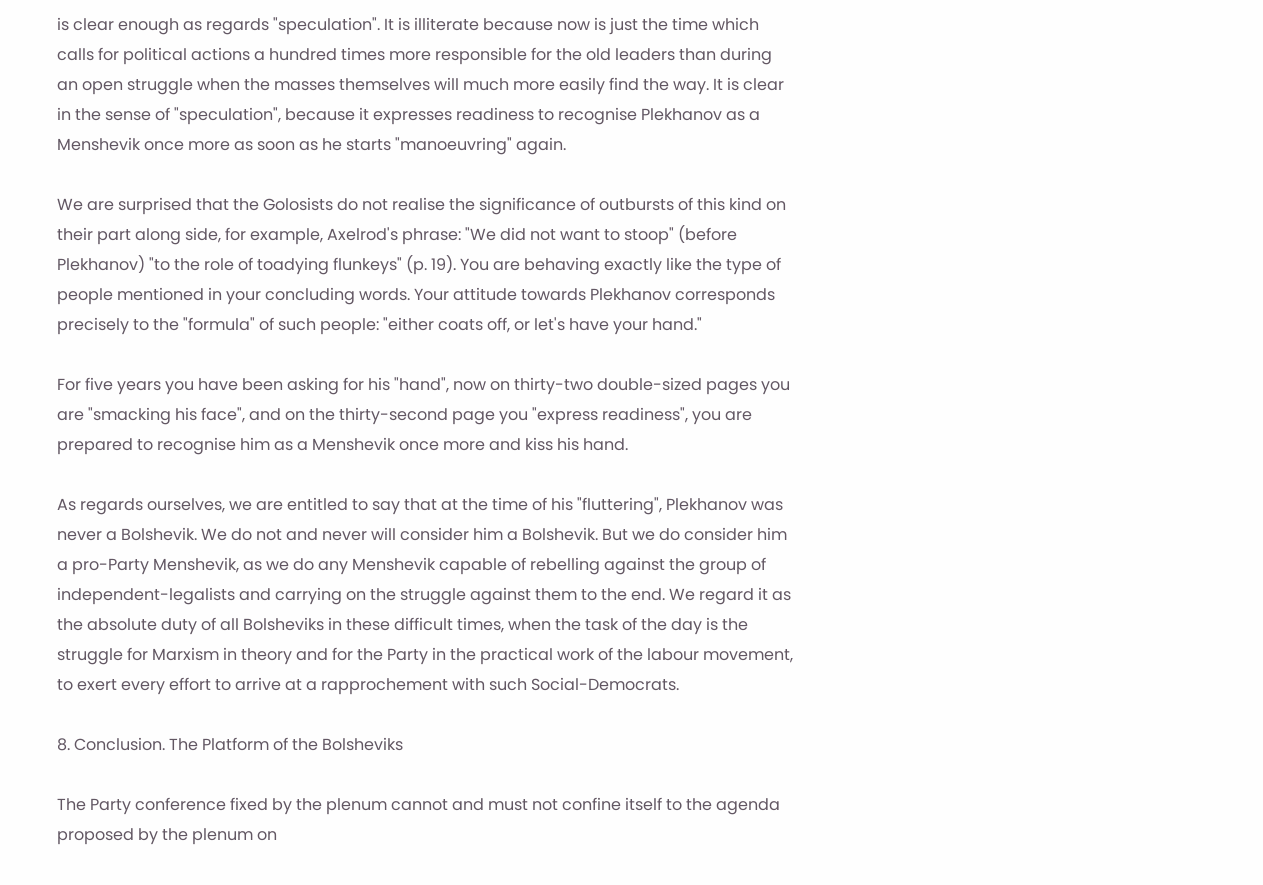is clear enough as regards "speculation". It is illiterate because now is just the time which calls for political actions a hundred times more responsible for the old leaders than during an open struggle when the masses themselves will much more easily find the way. It is clear in the sense of "speculation", because it expresses readiness to recognise Plekhanov as a Menshevik once more as soon as he starts "manoeuvring" again.

We are surprised that the Golosists do not realise the significance of outbursts of this kind on their part along side, for example, Axelrod's phrase: "We did not want to stoop" (before Plekhanov) "to the role of toadying flunkeys" (p. 19). You are behaving exactly like the type of people mentioned in your concluding words. Your attitude towards Plekhanov corresponds precisely to the "formula" of such people: "either coats off, or let's have your hand."

For five years you have been asking for his "hand", now on thirty-two double-sized pages you are "smacking his face", and on the thirty-second page you "express readiness", you are prepared to recognise him as a Menshevik once more and kiss his hand.

As regards ourselves, we are entitled to say that at the time of his "fluttering", Plekhanov was never a Bolshevik. We do not and never will consider him a Bolshevik. But we do consider him a pro-Party Menshevik, as we do any Menshevik capable of rebelling against the group of independent-legalists and carrying on the struggle against them to the end. We regard it as the absolute duty of all Bolsheviks in these difficult times, when the task of the day is the struggle for Marxism in theory and for the Party in the practical work of the labour movement, to exert every effort to arrive at a rapprochement with such Social-Democrats.

8. Conclusion. The Platform of the Bolsheviks

The Party conference fixed by the plenum cannot and must not confine itself to the agenda proposed by the plenum on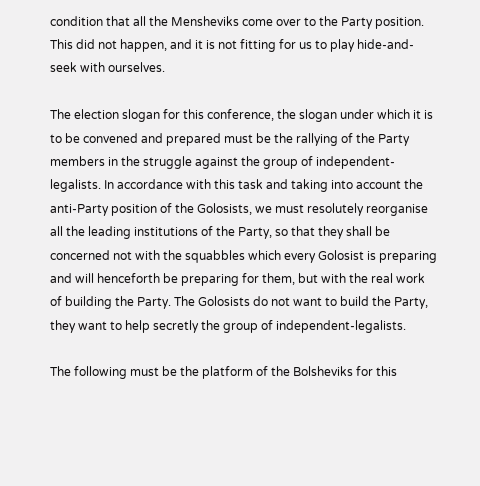condition that all the Mensheviks come over to the Party position. This did not happen, and it is not fitting for us to play hide-and-seek with ourselves.

The election slogan for this conference, the slogan under which it is to be convened and prepared must be the rallying of the Party members in the struggle against the group of independent-legalists. In accordance with this task and taking into account the anti-Party position of the Golosists, we must resolutely reorganise all the leading institutions of the Party, so that they shall be concerned not with the squabbles which every Golosist is preparing and will henceforth be preparing for them, but with the real work of building the Party. The Golosists do not want to build the Party, they want to help secretly the group of independent-legalists.

The following must be the platform of the Bolsheviks for this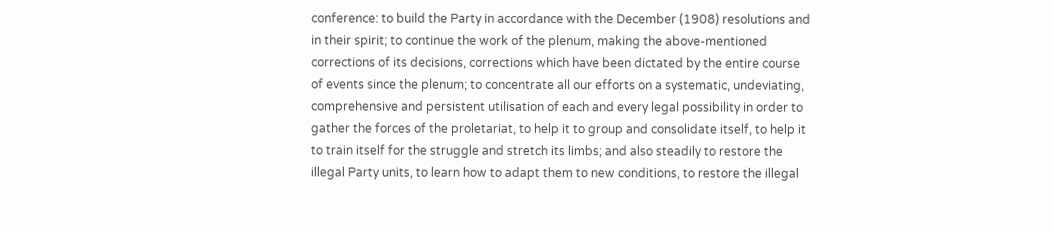conference: to build the Party in accordance with the December (1908) resolutions and in their spirit; to continue the work of the plenum, making the above-mentioned corrections of its decisions, corrections which have been dictated by the entire course of events since the plenum; to concentrate all our efforts on a systematic, undeviating, comprehensive and persistent utilisation of each and every legal possibility in order to gather the forces of the proletariat, to help it to group and consolidate itself, to help it to train itself for the struggle and stretch its limbs; and also steadily to restore the illegal Party units, to learn how to adapt them to new conditions, to restore the illegal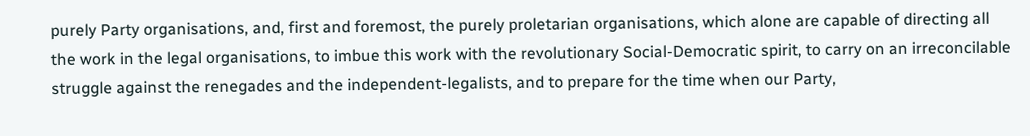purely Party organisations, and, first and foremost, the purely proletarian organisations, which alone are capable of directing all the work in the legal organisations, to imbue this work with the revolutionary Social-Democratic spirit, to carry on an irreconcilable struggle against the renegades and the independent-legalists, and to prepare for the time when our Party,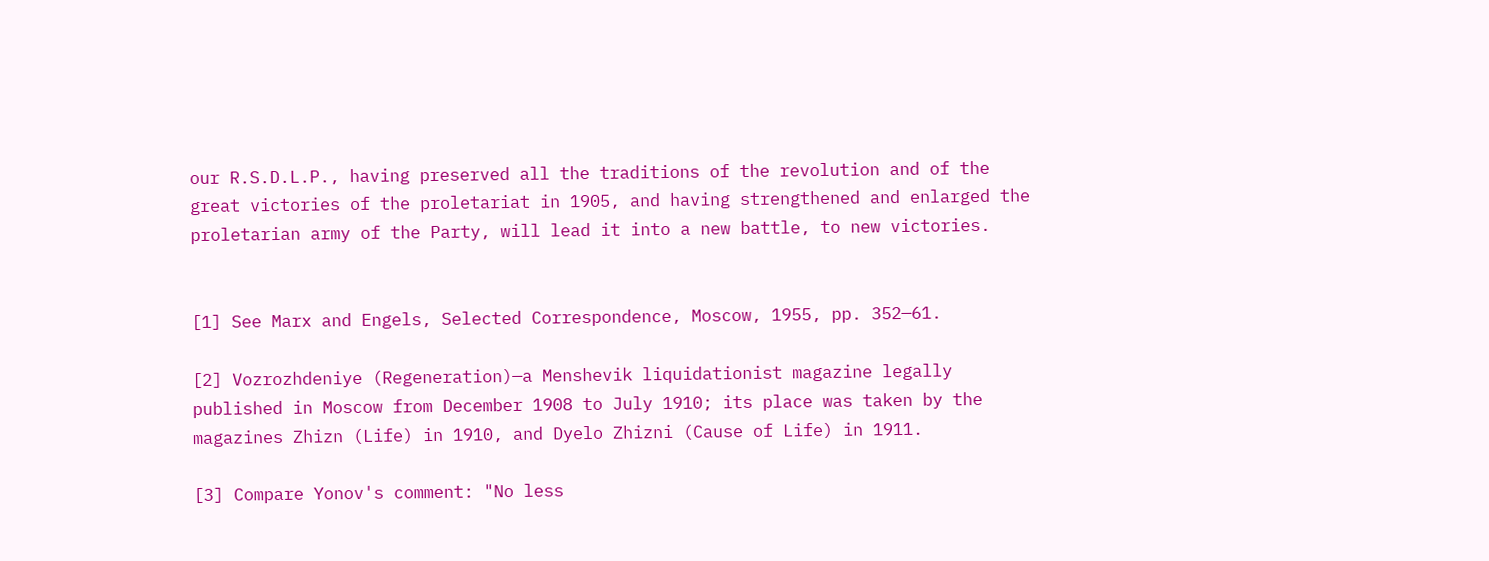our R.S.D.L.P., having preserved all the traditions of the revolution and of the great victories of the proletariat in 1905, and having strengthened and enlarged the proletarian army of the Party, will lead it into a new battle, to new victories.


[1] See Marx and Engels, Selected Correspondence, Moscow, 1955, pp. 352—61.

[2] Vozrozhdeniye (Regeneration)—a Menshevik liquidationist magazine legally published in Moscow from December 1908 to July 1910; its place was taken by the magazines Zhizn (Life) in 1910, and Dyelo Zhizni (Cause of Life) in 1911.

[3] Compare Yonov's comment: "No less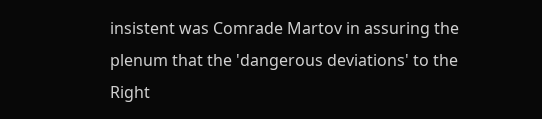insistent was Comrade Martov in assuring the plenum that the 'dangerous deviations' to the Right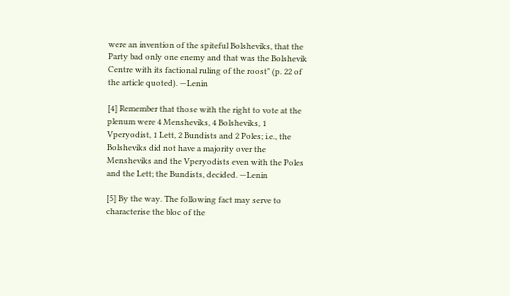were an invention of the spiteful Bolsheviks, that the Party bad only one enemy and that was the Bolshevik Centre with its factional ruling of the roost" (p. 22 of the article quoted). —Lenin

[4] Remember that those with the right to vote at the plenum were 4 Mensheviks, 4 Bolsheviks, 1 Vperyodist, 1 Lett, 2 Bundists and 2 Poles; i.e., the Bolsheviks did not have a majority over the Mensheviks and the Vperyodists even with the Poles and the Lett; the Bundists, decided. —Lenin

[5] By the way. The following fact may serve to characterise the bloc of the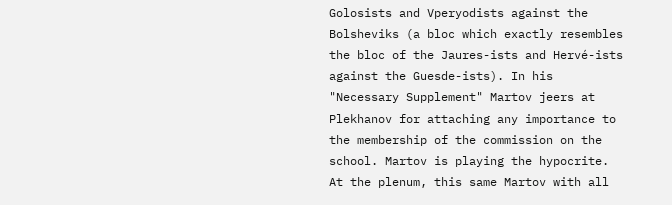Golosists and Vperyodists against the Bolsheviks (a bloc which exactly resembles the bloc of the Jaures-ists and Hervé-ists against the Guesde-ists). In his "Necessary Supplement" Martov jeers at Plekhanov for attaching any importance to the membership of the commission on the school. Martov is playing the hypocrite. At the plenum, this same Martov with all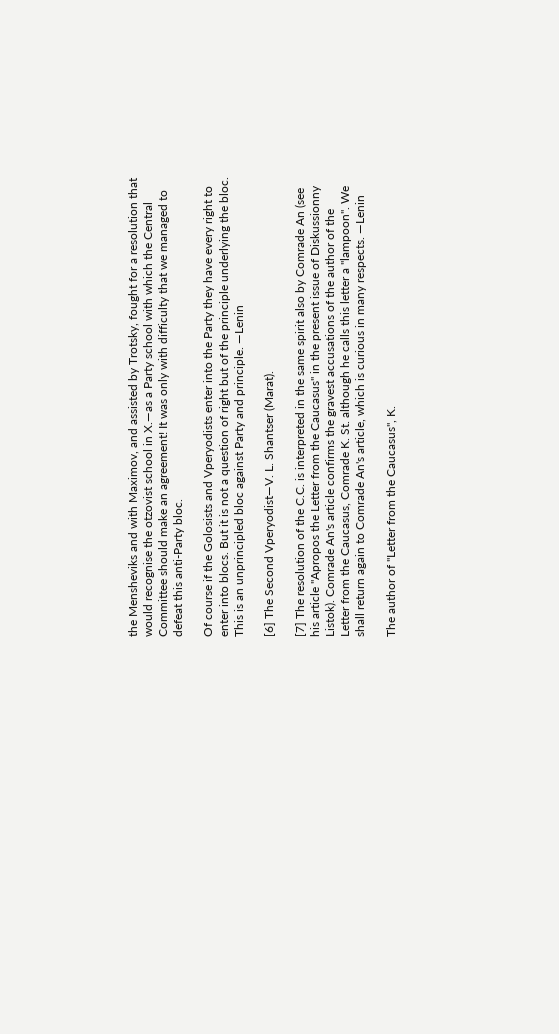the Mensheviks and with Maximov, and assisted by Trotsky, fought for a resolution that would recognise the otzovist school in X.—as a Party school with which the Central Committee should make an agreement! It was only with difficulty that we managed to defeat this anti-Party bloc.

Of course if the Golosists and Vperyodists enter into the Party they have every right to enter into blocs. But it is not a question of right but of the principle underlying the bloc. This is an unprincipled bloc against Party and principle. —Lenin

[6] The Second Vperyodist—V. L. Shantser (Marat).

[7] The resolution of the C.C. is interpreted in the same spirit also by Comrade An (see his article "Apropos the Letter from the Caucasus" in the present issue of Diskussionny Listok). Comrade An's article confirms the gravest accusations of the author of the Letter from the Caucasus, Comrade K. St. although he calls this letter a "lampoon". We shall return again to Comrade An's article, which is curious in many respects. —Lenin

The author of "Letter from the Caucasus", K.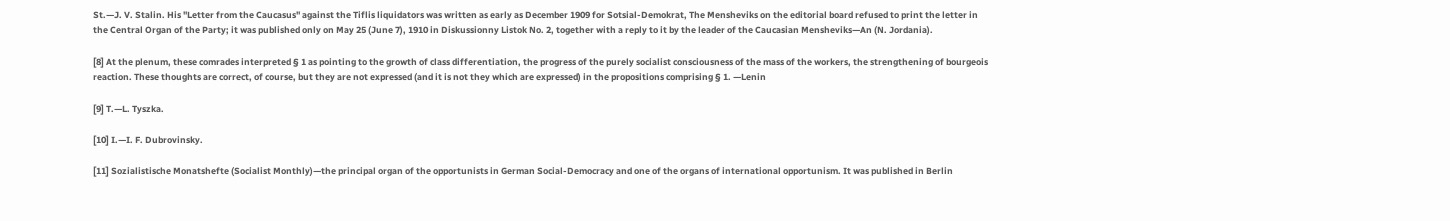St.—J. V. Stalin. His "Letter from the Caucasus" against the Tiflis liquidators was written as early as December 1909 for Sotsial-Demokrat, The Mensheviks on the editorial board refused to print the letter in the Central Organ of the Party; it was published only on May 25 (June 7), 1910 in Diskussionny Listok No. 2, together with a reply to it by the leader of the Caucasian Mensheviks—An (N. Jordania).

[8] At the plenum, these comrades interpreted § 1 as pointing to the growth of class differentiation, the progress of the purely socialist consciousness of the mass of the workers, the strengthening of bourgeois reaction. These thoughts are correct, of course, but they are not expressed (and it is not they which are expressed) in the propositions comprising § 1. —Lenin

[9] T.—L. Tyszka.

[10] I.—I. F. Dubrovinsky.

[11] Sozialistische Monatshefte (Socialist Monthly)—the principal organ of the opportunists in German Social-Democracy and one of the organs of international opportunism. It was published in Berlin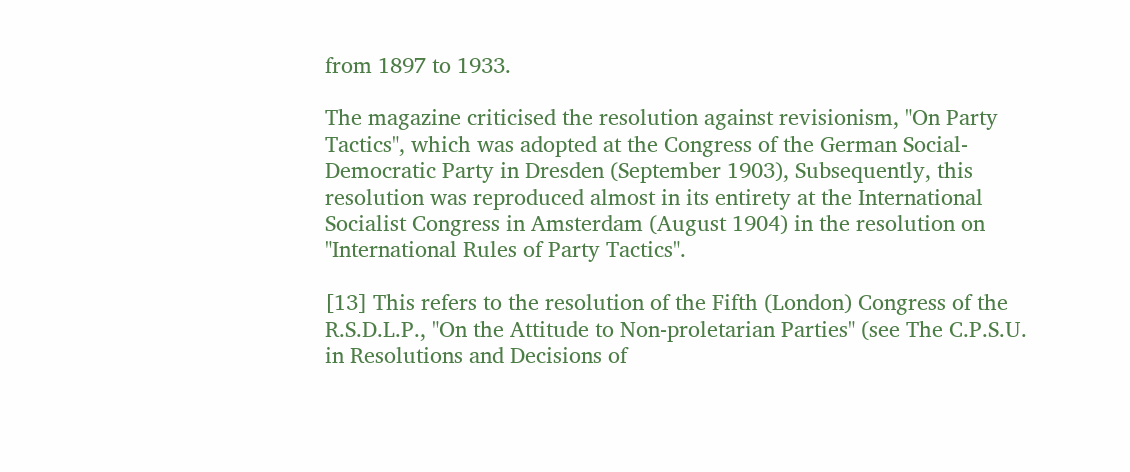from 1897 to 1933.

The magazine criticised the resolution against revisionism, "On Party Tactics", which was adopted at the Congress of the German Social-Democratic Party in Dresden (September 1903), Subsequently, this resolution was reproduced almost in its entirety at the International Socialist Congress in Amsterdam (August 1904) in the resolution on "International Rules of Party Tactics".

[13] This refers to the resolution of the Fifth (London) Congress of the R.S.D.L.P., "On the Attitude to Non-proletarian Parties" (see The C.P.S.U. in Resolutions and Decisions of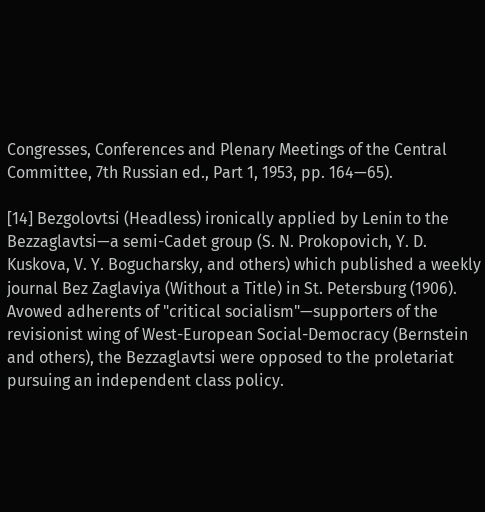Congresses, Conferences and Plenary Meetings of the Central Committee, 7th Russian ed., Part 1, 1953, pp. 164—65).

[14] Bezgolovtsi (Headless) ironically applied by Lenin to the Bezzaglavtsi—a semi-Cadet group (S. N. Prokopovich, Y. D. Kuskova, V. Y. Bogucharsky, and others) which published a weekly journal Bez Zaglaviya (Without a Title) in St. Petersburg (1906). Avowed adherents of "critical socialism"—supporters of the revisionist wing of West-European Social-Democracy (Bernstein and others), the Bezzaglavtsi were opposed to the proletariat pursuing an independent class policy.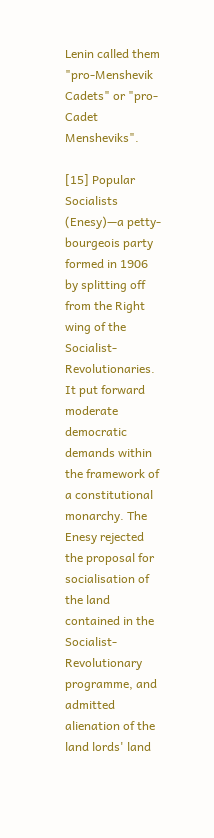Lenin called them "pro-Menshevik Cadets" or "pro-Cadet Mensheviks".

[15] Popular Socialists (Enesy)—a petty-bourgeois party formed in 1906 by splitting off from the Right wing of the Socialist-Revolutionaries. It put forward moderate democratic demands within the framework of a constitutional monarchy. The Enesy rejected the proposal for socialisation of the land contained in the Socialist-Revolutionary programme, and admitted alienation of the land lords' land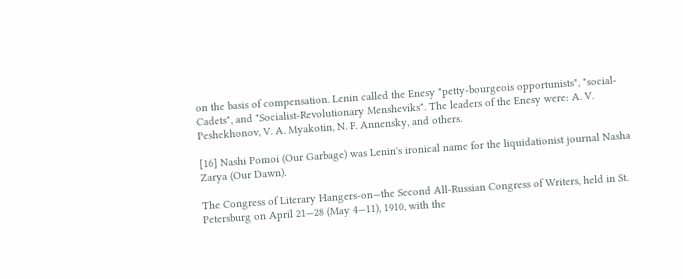on the basis of compensation. Lenin called the Enesy "petty-bourgeois opportunists", "social-Cadets", and "Socialist-Revolutionary Mensheviks". The leaders of the Enesy were: A. V. Peshekhonov, V. A. Myakotin, N. F. Annensky, and others.

[16] Nashi Pomoi (Our Garbage) was Lenin's ironical name for the liquidationist journal Nasha Zarya (Our Dawn).

The Congress of Literary Hangers-on—the Second All-Russian Congress of Writers, held in St. Petersburg on April 21—28 (May 4—11), 1910, with the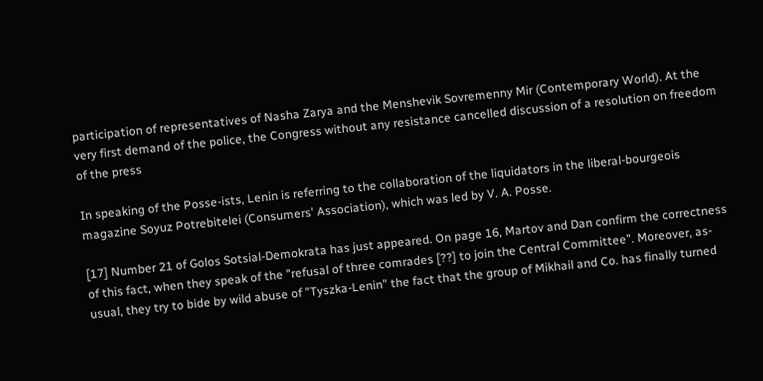participation of representatives of Nasha Zarya and the Menshevik Sovremenny Mir (Contemporary World). At the very first demand of the police, the Congress without any resistance cancelled discussion of a resolution on freedom of the press

In speaking of the Posse-ists, Lenin is referring to the collaboration of the liquidators in the liberal-bourgeois magazine Soyuz Potrebitelei (Consumers' Association), which was led by V. A. Posse.

[17] Number 21 of Golos Sotsial-Demokrata has just appeared. On page 16, Martov and Dan confirm the correctness of this fact, when they speak of the "refusal of three comrades [??] to join the Central Committee". Moreover, as-usual, they try to bide by wild abuse of "Tyszka-Lenin" the fact that the group of Mikhail and Co. has finally turned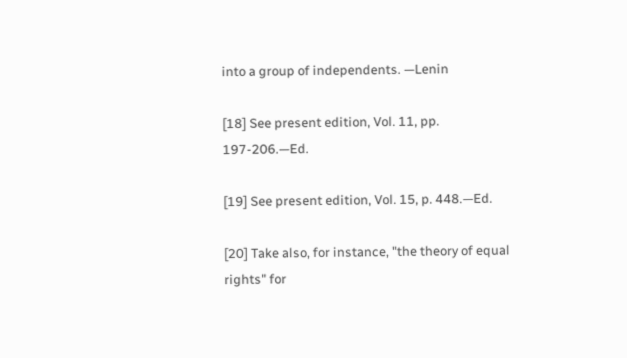into a group of independents. —Lenin

[18] See present edition, Vol. 11, pp. 197-206.—Ed.

[19] See present edition, Vol. 15, p. 448.—Ed.

[20] Take also, for instance, "the theory of equal rights" for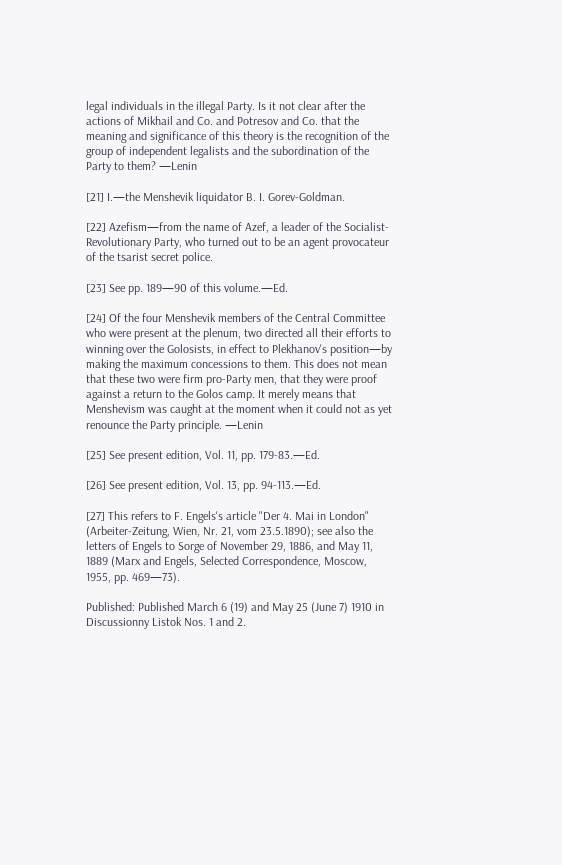legal individuals in the illegal Party. Is it not clear after the actions of Mikhail and Co. and Potresov and Co. that the meaning and significance of this theory is the recognition of the group of independent legalists and the subordination of the Party to them? —Lenin

[21] I.—the Menshevik liquidator B. I. Gorev-Goldman.

[22] Azefism—from the name of Azef, a leader of the Socialist-Revolutionary Party, who turned out to be an agent provocateur of the tsarist secret police.

[23] See pp. 189—90 of this volume.—Ed.

[24] Of the four Menshevik members of the Central Committee who were present at the plenum, two directed all their efforts to winning over the Golosists, in effect to Plekhanov's position—by making the maximum concessions to them. This does not mean that these two were firm pro-Party men, that they were proof against a return to the Golos camp. It merely means that Menshevism was caught at the moment when it could not as yet renounce the Party principle. —Lenin

[25] See present edition, Vol. 11, pp. 179-83.—Ed.

[26] See present edition, Vol. 13, pp. 94-113.—Ed.

[27] This refers to F. Engels's article "Der 4. Mai in London" (Arbeiter-Zeitung, Wien, Nr. 21, vom 23.5.1890); see also the letters of Engels to Sorge of November 29, 1886, and May 11, 1889 (Marx and Engels, Selected Correspondence, Moscow, 1955, pp. 469—73).

Published: Published March 6 (19) and May 25 (June 7) 1910 in Discussionny Listok Nos. 1 and 2.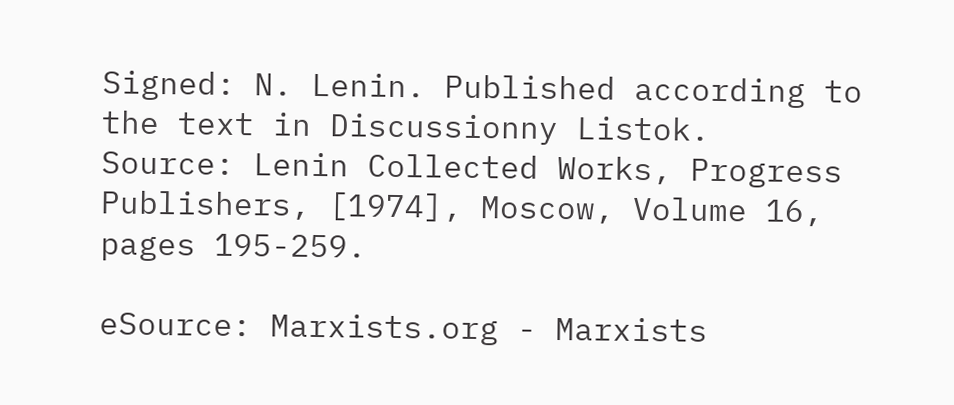Signed: N. Lenin. Published according to the text in Discussionny Listok.
Source: Lenin Collected Works, Progress Publishers, [1974], Moscow, Volume 16, pages 195-259.

eSource: Marxists.org - Marxists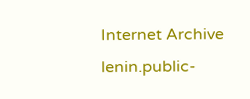Internet Archive
lenin.public-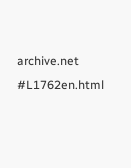archive.net #L1762en.html